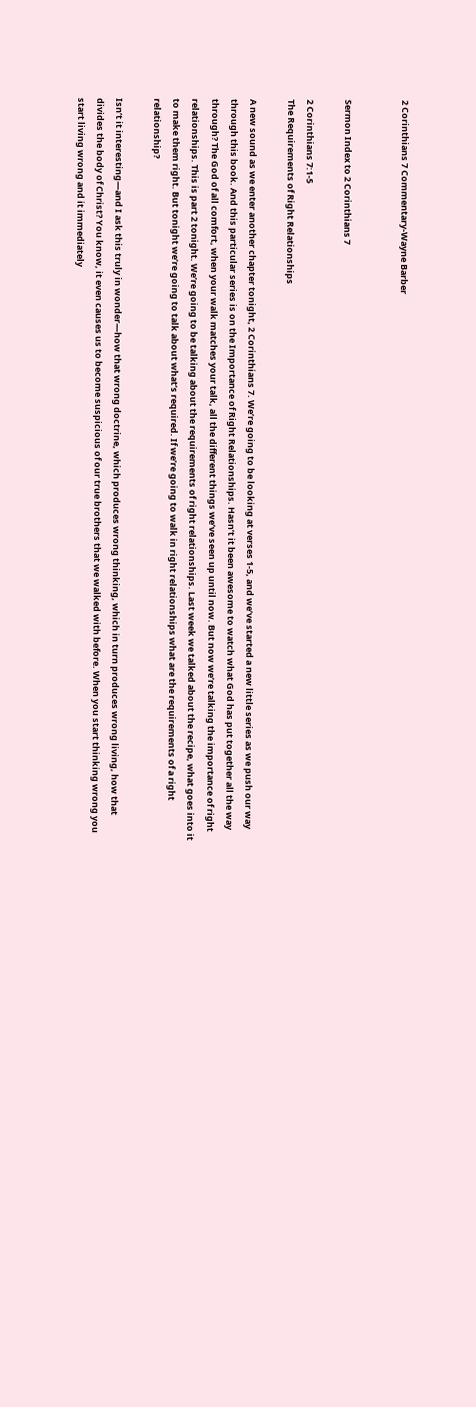2 Corinthians 7 Commentary-Wayne Barber


Sermon Index to 2 Corinthians 7

2 Corinthians 7:1-5
The Requirements of Right Relationships

A new sound as we enter another chapter tonight, 2 Corinthians 7. We’re going to be looking at verses 1-5, and we’ve started a new little series as we push our way through this book. And this particular series is on the Importance of Right Relationships. Hasn’t it been awesome to watch what God has put together all the way through? The God of all comfort, when your walk matches your talk, all the different things we’ve seen up until now. But now we’re talking the importance of right relationships. This is part 2 tonight. We’re going to be talking about the requirements of right relationships. Last week we talked about the recipe, what goes into it to make them right. But tonight we’re going to talk about what’s required. If we’re going to walk in right relationships what are the requirements of a right relationship?

Isn’t it interesting—and I ask this truly in wonder—how that wrong doctrine, which produces wrong thinking, which in turn produces wrong living, how that divides the body of Christ? You know, it even causes us to become suspicious of our true brothers that we walked with before. When you start thinking wrong you start living wrong and it immediately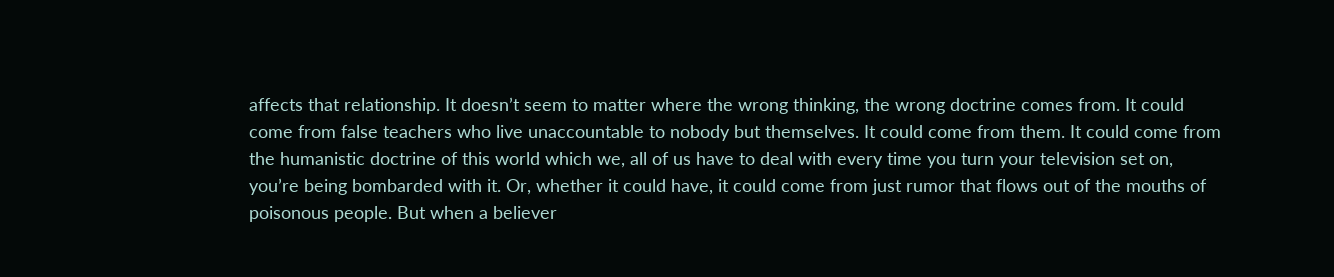affects that relationship. It doesn’t seem to matter where the wrong thinking, the wrong doctrine comes from. It could come from false teachers who live unaccountable to nobody but themselves. It could come from them. It could come from the humanistic doctrine of this world which we, all of us have to deal with every time you turn your television set on, you’re being bombarded with it. Or, whether it could have, it could come from just rumor that flows out of the mouths of poisonous people. But when a believer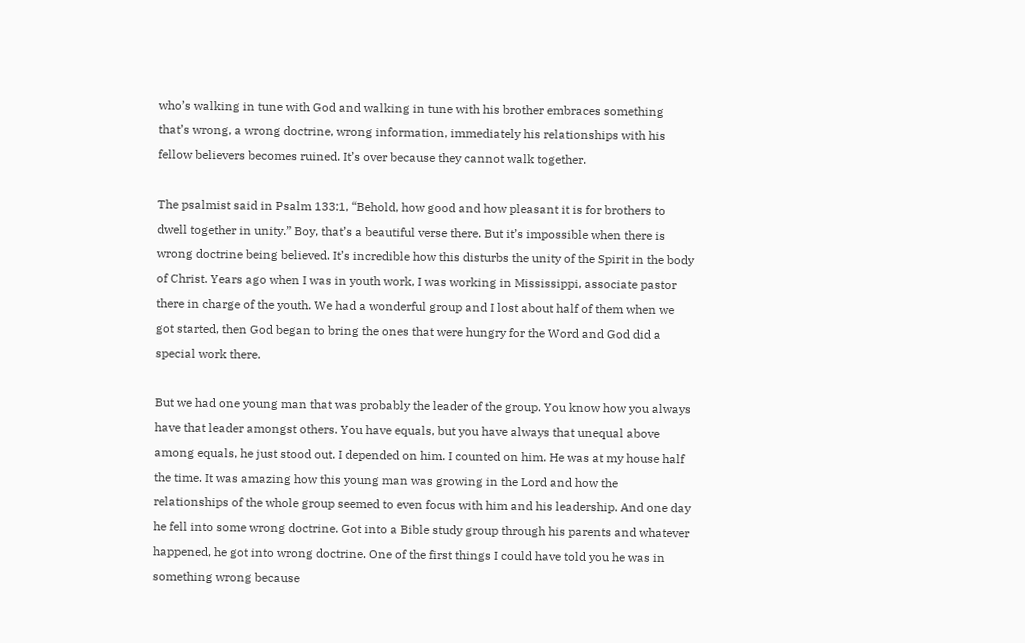who’s walking in tune with God and walking in tune with his brother embraces something that’s wrong, a wrong doctrine, wrong information, immediately his relationships with his fellow believers becomes ruined. It’s over because they cannot walk together.

The psalmist said in Psalm 133:1, “Behold, how good and how pleasant it is for brothers to dwell together in unity.” Boy, that’s a beautiful verse there. But it’s impossible when there is wrong doctrine being believed. It’s incredible how this disturbs the unity of the Spirit in the body of Christ. Years ago when I was in youth work, I was working in Mississippi, associate pastor there in charge of the youth. We had a wonderful group and I lost about half of them when we got started, then God began to bring the ones that were hungry for the Word and God did a special work there.

But we had one young man that was probably the leader of the group. You know how you always have that leader amongst others. You have equals, but you have always that unequal above among equals, he just stood out. I depended on him. I counted on him. He was at my house half the time. It was amazing how this young man was growing in the Lord and how the relationships of the whole group seemed to even focus with him and his leadership. And one day he fell into some wrong doctrine. Got into a Bible study group through his parents and whatever happened, he got into wrong doctrine. One of the first things I could have told you he was in something wrong because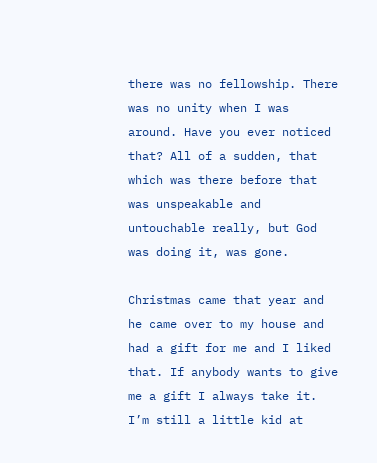there was no fellowship. There was no unity when I was around. Have you ever noticed that? All of a sudden, that which was there before that was unspeakable and untouchable really, but God was doing it, was gone.

Christmas came that year and he came over to my house and had a gift for me and I liked that. If anybody wants to give me a gift I always take it. I’m still a little kid at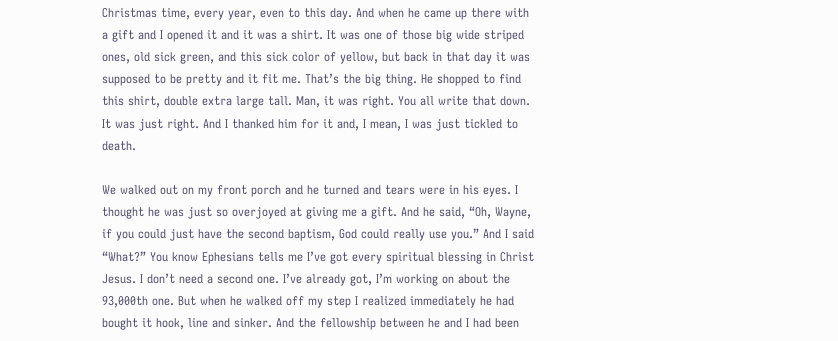Christmas time, every year, even to this day. And when he came up there with a gift and I opened it and it was a shirt. It was one of those big wide striped ones, old sick green, and this sick color of yellow, but back in that day it was supposed to be pretty and it fit me. That’s the big thing. He shopped to find this shirt, double extra large tall. Man, it was right. You all write that down. It was just right. And I thanked him for it and, I mean, I was just tickled to death.

We walked out on my front porch and he turned and tears were in his eyes. I thought he was just so overjoyed at giving me a gift. And he said, “Oh, Wayne, if you could just have the second baptism, God could really use you.” And I said “What?” You know Ephesians tells me I’ve got every spiritual blessing in Christ Jesus. I don’t need a second one. I’ve already got, I’m working on about the 93,000th one. But when he walked off my step I realized immediately he had bought it hook, line and sinker. And the fellowship between he and I had been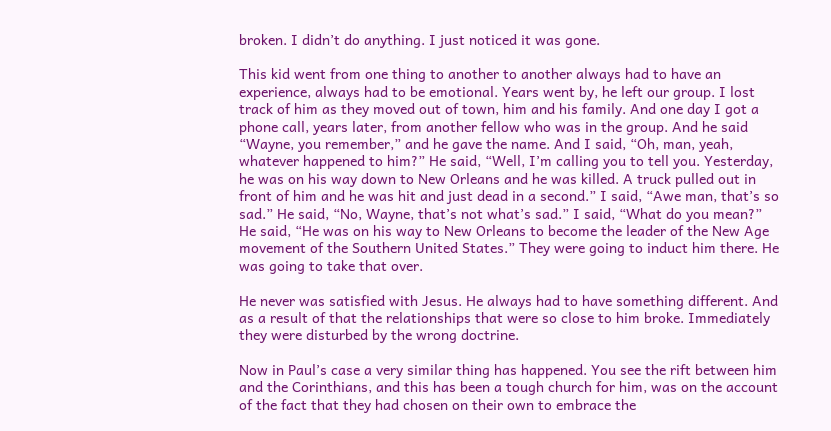broken. I didn’t do anything. I just noticed it was gone.

This kid went from one thing to another to another always had to have an experience, always had to be emotional. Years went by, he left our group. I lost track of him as they moved out of town, him and his family. And one day I got a phone call, years later, from another fellow who was in the group. And he said “Wayne, you remember,” and he gave the name. And I said, “Oh, man, yeah, whatever happened to him?” He said, “Well, I’m calling you to tell you. Yesterday, he was on his way down to New Orleans and he was killed. A truck pulled out in front of him and he was hit and just dead in a second.” I said, “Awe man, that’s so sad.” He said, “No, Wayne, that’s not what’s sad.” I said, “What do you mean?” He said, “He was on his way to New Orleans to become the leader of the New Age movement of the Southern United States.” They were going to induct him there. He was going to take that over.

He never was satisfied with Jesus. He always had to have something different. And as a result of that the relationships that were so close to him broke. Immediately they were disturbed by the wrong doctrine.

Now in Paul’s case a very similar thing has happened. You see the rift between him and the Corinthians, and this has been a tough church for him, was on the account of the fact that they had chosen on their own to embrace the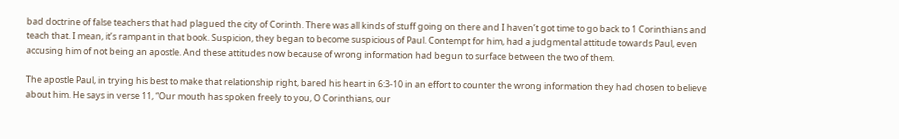bad doctrine of false teachers that had plagued the city of Corinth. There was all kinds of stuff going on there and I haven’t got time to go back to 1 Corinthians and teach that. I mean, it’s rampant in that book. Suspicion, they began to become suspicious of Paul. Contempt for him, had a judgmental attitude towards Paul, even accusing him of not being an apostle. And these attitudes now because of wrong information had begun to surface between the two of them.

The apostle Paul, in trying his best to make that relationship right, bared his heart in 6:3-10 in an effort to counter the wrong information they had chosen to believe about him. He says in verse 11, “Our mouth has spoken freely to you, O Corinthians, our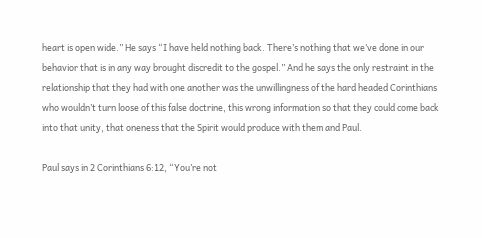heart is open wide.” He says “I have held nothing back. There’s nothing that we’ve done in our behavior that is in any way brought discredit to the gospel.” And he says the only restraint in the relationship that they had with one another was the unwillingness of the hard headed Corinthians who wouldn’t turn loose of this false doctrine, this wrong information so that they could come back into that unity, that oneness that the Spirit would produce with them and Paul.

Paul says in 2 Corinthians 6:12, “You’re not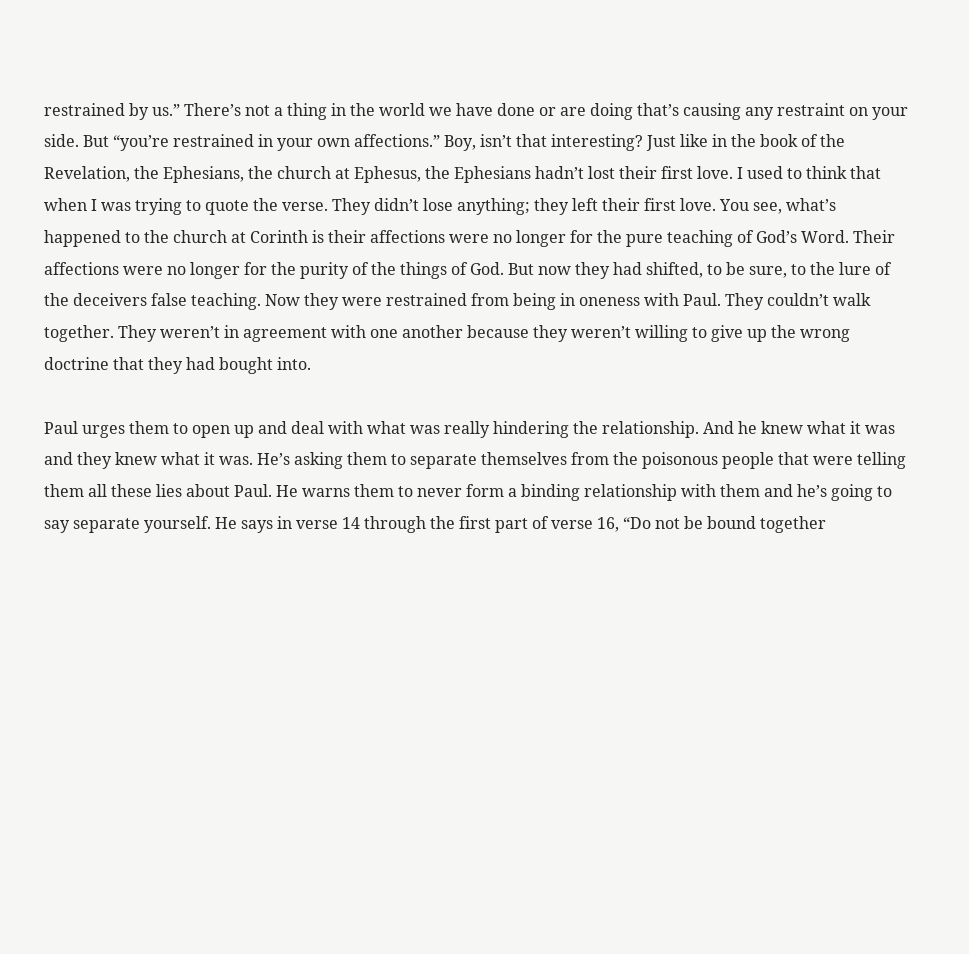restrained by us.” There’s not a thing in the world we have done or are doing that’s causing any restraint on your side. But “you’re restrained in your own affections.” Boy, isn’t that interesting? Just like in the book of the Revelation, the Ephesians, the church at Ephesus, the Ephesians hadn’t lost their first love. I used to think that when I was trying to quote the verse. They didn’t lose anything; they left their first love. You see, what’s happened to the church at Corinth is their affections were no longer for the pure teaching of God’s Word. Their affections were no longer for the purity of the things of God. But now they had shifted, to be sure, to the lure of the deceivers false teaching. Now they were restrained from being in oneness with Paul. They couldn’t walk together. They weren’t in agreement with one another because they weren’t willing to give up the wrong doctrine that they had bought into.

Paul urges them to open up and deal with what was really hindering the relationship. And he knew what it was and they knew what it was. He’s asking them to separate themselves from the poisonous people that were telling them all these lies about Paul. He warns them to never form a binding relationship with them and he’s going to say separate yourself. He says in verse 14 through the first part of verse 16, “Do not be bound together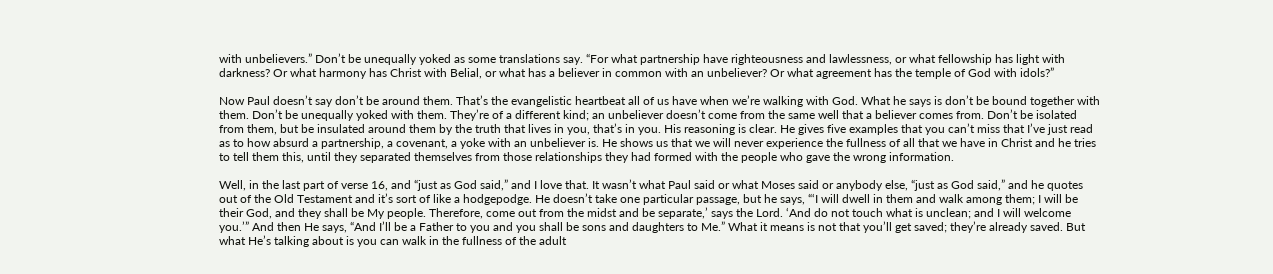with unbelievers.” Don’t be unequally yoked as some translations say. “For what partnership have righteousness and lawlessness, or what fellowship has light with darkness? Or what harmony has Christ with Belial, or what has a believer in common with an unbeliever? Or what agreement has the temple of God with idols?”

Now Paul doesn’t say don’t be around them. That’s the evangelistic heartbeat all of us have when we’re walking with God. What he says is don’t be bound together with them. Don’t be unequally yoked with them. They’re of a different kind; an unbeliever doesn’t come from the same well that a believer comes from. Don’t be isolated from them, but be insulated around them by the truth that lives in you, that’s in you. His reasoning is clear. He gives five examples that you can’t miss that I’ve just read as to how absurd a partnership, a covenant, a yoke with an unbeliever is. He shows us that we will never experience the fullness of all that we have in Christ and he tries to tell them this, until they separated themselves from those relationships they had formed with the people who gave the wrong information.

Well, in the last part of verse 16, and “just as God said,” and I love that. It wasn’t what Paul said or what Moses said or anybody else, “just as God said,” and he quotes out of the Old Testament and it’s sort of like a hodgepodge. He doesn’t take one particular passage, but he says, “‘I will dwell in them and walk among them; I will be their God, and they shall be My people. Therefore, come out from the midst and be separate,’ says the Lord. ‘And do not touch what is unclean; and I will welcome you.’” And then He says, “And I’ll be a Father to you and you shall be sons and daughters to Me.” What it means is not that you’ll get saved; they’re already saved. But what He’s talking about is you can walk in the fullness of the adult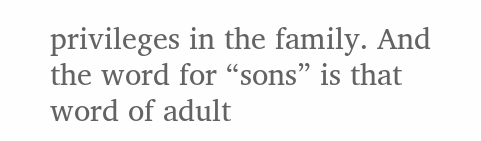privileges in the family. And the word for “sons” is that word of adult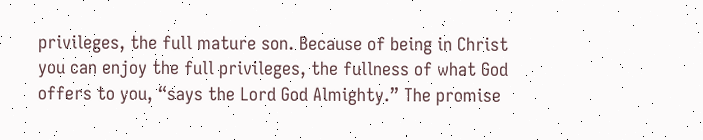privileges, the full mature son. Because of being in Christ you can enjoy the full privileges, the fullness of what God offers to you, “says the Lord God Almighty.” The promise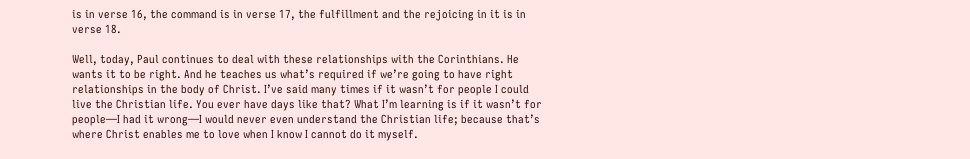is in verse 16, the command is in verse 17, the fulfillment and the rejoicing in it is in verse 18.

Well, today, Paul continues to deal with these relationships with the Corinthians. He wants it to be right. And he teaches us what’s required if we’re going to have right relationships in the body of Christ. I’ve said many times if it wasn’t for people I could live the Christian life. You ever have days like that? What I’m learning is if it wasn’t for people—I had it wrong—I would never even understand the Christian life; because that’s where Christ enables me to love when I know I cannot do it myself.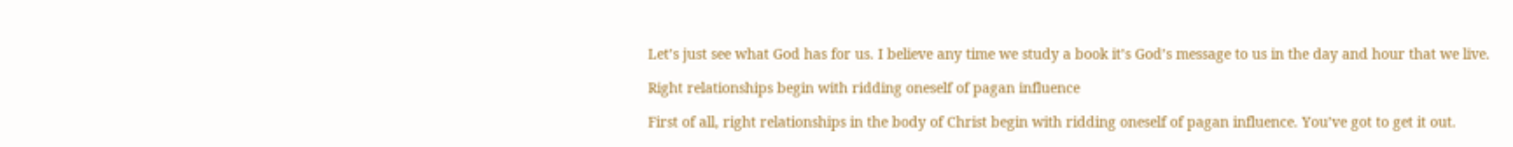Let’s just see what God has for us. I believe any time we study a book it’s God’s message to us in the day and hour that we live.

Right relationships begin with ridding oneself of pagan influence

First of all, right relationships in the body of Christ begin with ridding oneself of pagan influence. You’ve got to get it out.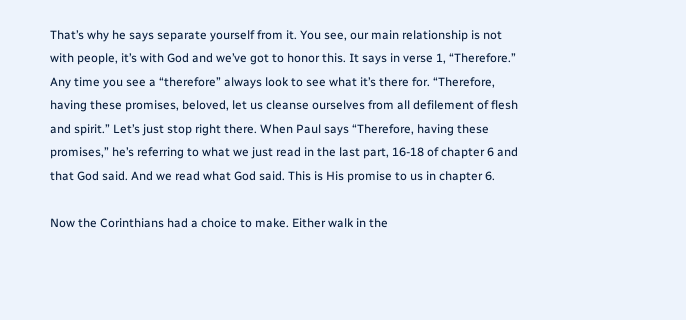That’s why he says separate yourself from it. You see, our main relationship is not with people, it’s with God and we’ve got to honor this. It says in verse 1, “Therefore.” Any time you see a “therefore” always look to see what it’s there for. “Therefore, having these promises, beloved, let us cleanse ourselves from all defilement of flesh and spirit.” Let’s just stop right there. When Paul says “Therefore, having these promises,” he’s referring to what we just read in the last part, 16-18 of chapter 6 and that God said. And we read what God said. This is His promise to us in chapter 6.

Now the Corinthians had a choice to make. Either walk in the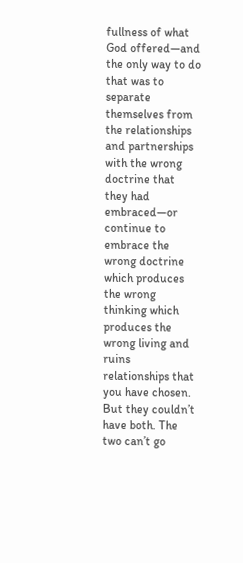fullness of what God offered—and the only way to do that was to separate themselves from the relationships and partnerships with the wrong doctrine that they had embraced—or continue to embrace the wrong doctrine which produces the wrong thinking which produces the wrong living and ruins relationships that you have chosen. But they couldn’t have both. The two can’t go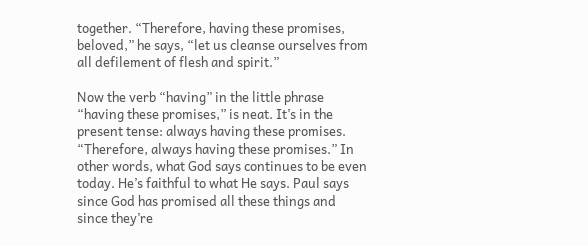together. “Therefore, having these promises, beloved,” he says, “let us cleanse ourselves from all defilement of flesh and spirit.”

Now the verb “having” in the little phrase “having these promises,” is neat. It’s in the present tense: always having these promises. “Therefore, always having these promises.” In other words, what God says continues to be even today. He’s faithful to what He says. Paul says since God has promised all these things and since they’re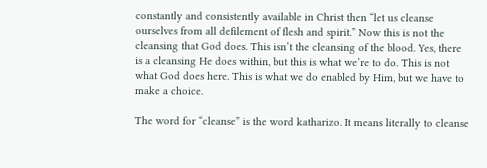constantly and consistently available in Christ then “let us cleanse ourselves from all defilement of flesh and spirit.” Now this is not the cleansing that God does. This isn’t the cleansing of the blood. Yes, there is a cleansing He does within, but this is what we’re to do. This is not what God does here. This is what we do enabled by Him, but we have to make a choice.

The word for “cleanse” is the word katharizo. It means literally to cleanse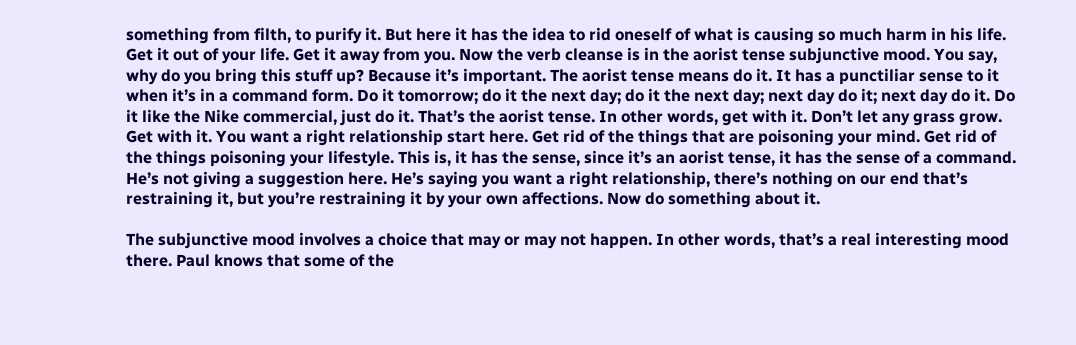something from filth, to purify it. But here it has the idea to rid oneself of what is causing so much harm in his life. Get it out of your life. Get it away from you. Now the verb cleanse is in the aorist tense subjunctive mood. You say, why do you bring this stuff up? Because it’s important. The aorist tense means do it. It has a punctiliar sense to it when it’s in a command form. Do it tomorrow; do it the next day; do it the next day; next day do it; next day do it. Do it like the Nike commercial, just do it. That’s the aorist tense. In other words, get with it. Don’t let any grass grow. Get with it. You want a right relationship start here. Get rid of the things that are poisoning your mind. Get rid of the things poisoning your lifestyle. This is, it has the sense, since it’s an aorist tense, it has the sense of a command. He’s not giving a suggestion here. He’s saying you want a right relationship, there’s nothing on our end that’s restraining it, but you’re restraining it by your own affections. Now do something about it.

The subjunctive mood involves a choice that may or may not happen. In other words, that’s a real interesting mood there. Paul knows that some of the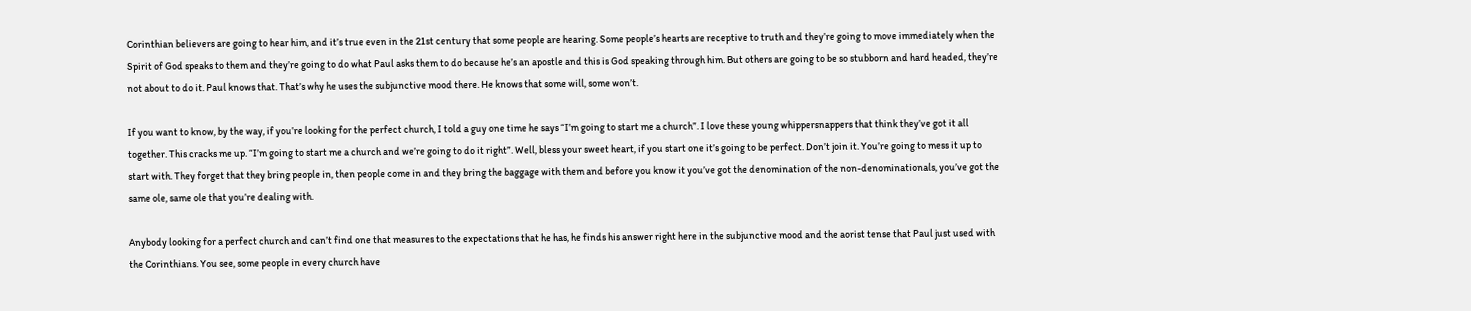Corinthian believers are going to hear him, and it’s true even in the 21st century that some people are hearing. Some people’s hearts are receptive to truth and they’re going to move immediately when the Spirit of God speaks to them and they’re going to do what Paul asks them to do because he’s an apostle and this is God speaking through him. But others are going to be so stubborn and hard headed, they’re not about to do it. Paul knows that. That’s why he uses the subjunctive mood there. He knows that some will, some won’t.

If you want to know, by the way, if you’re looking for the perfect church, I told a guy one time he says “I’m going to start me a church”. I love these young whippersnappers that think they’ve got it all together. This cracks me up. “I’m going to start me a church and we’re going to do it right”. Well, bless your sweet heart, if you start one it’s going to be perfect. Don’t join it. You’re going to mess it up to start with. They forget that they bring people in, then people come in and they bring the baggage with them and before you know it you’ve got the denomination of the non-denominationals, you’ve got the same ole, same ole that you’re dealing with.

Anybody looking for a perfect church and can’t find one that measures to the expectations that he has, he finds his answer right here in the subjunctive mood and the aorist tense that Paul just used with the Corinthians. You see, some people in every church have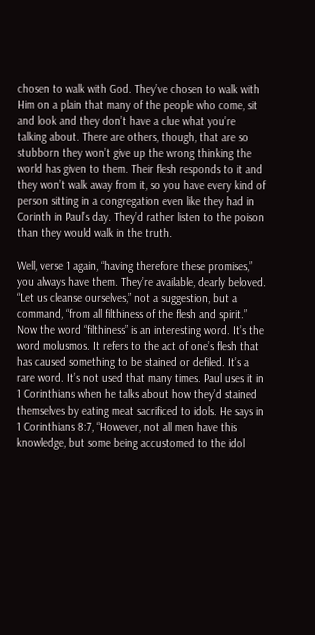chosen to walk with God. They’ve chosen to walk with Him on a plain that many of the people who come, sit and look and they don’t have a clue what you’re talking about. There are others, though, that are so stubborn they won’t give up the wrong thinking the world has given to them. Their flesh responds to it and they won’t walk away from it, so you have every kind of person sitting in a congregation even like they had in Corinth in Paul’s day. They’d rather listen to the poison than they would walk in the truth.

Well, verse 1 again, “having therefore these promises,” you always have them. They’re available, dearly beloved. “Let us cleanse ourselves,” not a suggestion, but a command, “from all filthiness of the flesh and spirit.” Now the word “filthiness” is an interesting word. It’s the word molusmos. It refers to the act of one’s flesh that has caused something to be stained or defiled. It’s a rare word. It’s not used that many times. Paul uses it in 1 Corinthians when he talks about how they’d stained themselves by eating meat sacrificed to idols. He says in 1 Corinthians 8:7, “However, not all men have this knowledge, but some being accustomed to the idol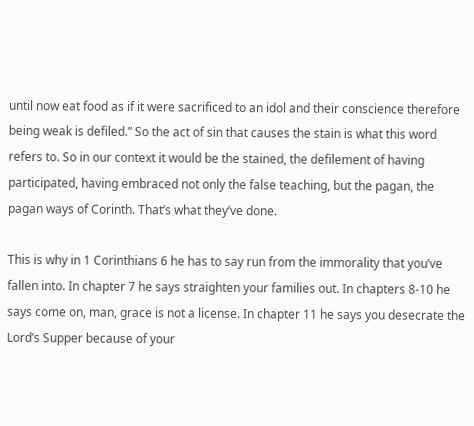until now eat food as if it were sacrificed to an idol and their conscience therefore being weak is defiled.” So the act of sin that causes the stain is what this word refers to. So in our context it would be the stained, the defilement of having participated, having embraced not only the false teaching, but the pagan, the pagan ways of Corinth. That’s what they’ve done.

This is why in 1 Corinthians 6 he has to say run from the immorality that you’ve fallen into. In chapter 7 he says straighten your families out. In chapters 8-10 he says come on, man, grace is not a license. In chapter 11 he says you desecrate the Lord’s Supper because of your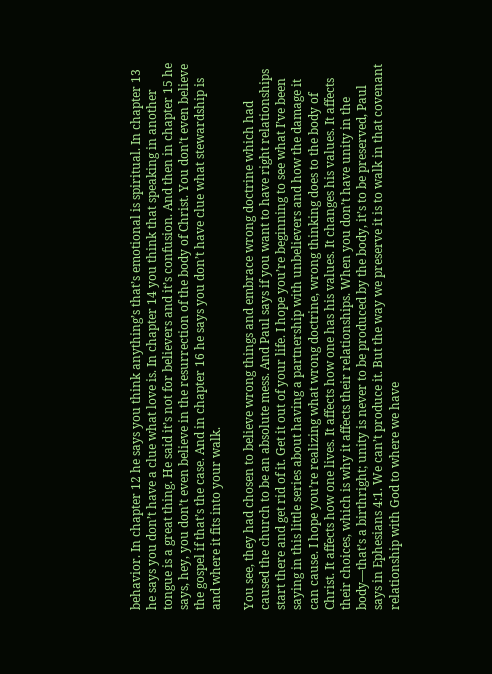behavior. In chapter 12 he says you think anything’s that’s emotional is spiritual. In chapter 13 he says you don’t have a clue what love is. In chapter 14 you think that speaking in another tongue is a great thing. He said it’s not for believers and it’s confusion. And then in chapter 15 he says, hey, you don’t even believe in the resurrection of the body of Christ. You don’t even believe the gospel if that’s the case. And in chapter 16 he says you don’t have clue what stewardship is and where it fits into your walk.

You see, they had chosen to believe wrong things and embrace wrong doctrine which had caused the church to be an absolute mess. And Paul says if you want to have right relationships start there and get rid of it. Get it out of your life. I hope you’re beginning to see what I’ve been saying in this little series about having a partnership with unbelievers and how the damage it can cause. I hope you’re realizing what wrong doctrine, wrong thinking does to the body of Christ. It affects how one lives. It affects how one has his values. It changes his values. It affects their choices, which is why it affects their relationships. When you don’t have unity in the body—that’s a birthright; unity is never to be produced by the body, it’s to be preserved, Paul says in Ephesians 4:1. We can’t produce it. But the way we preserve it is to walk in that covenant relationship with God to where we have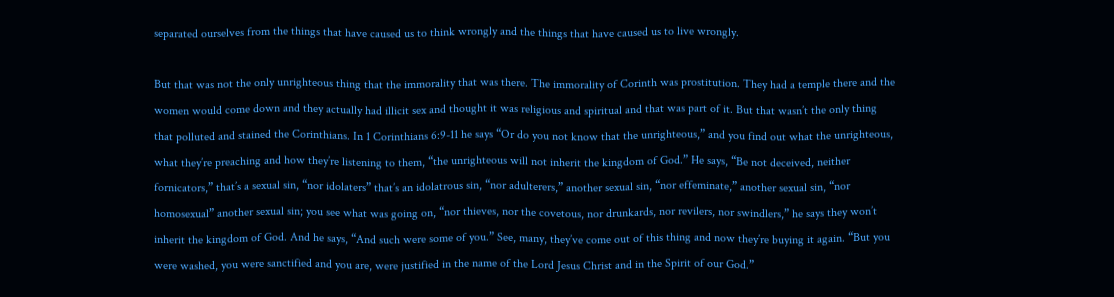separated ourselves from the things that have caused us to think wrongly and the things that have caused us to live wrongly.

But that was not the only unrighteous thing that the immorality that was there. The immorality of Corinth was prostitution. They had a temple there and the women would come down and they actually had illicit sex and thought it was religious and spiritual and that was part of it. But that wasn’t the only thing that polluted and stained the Corinthians. In 1 Corinthians 6:9-11 he says “Or do you not know that the unrighteous,” and you find out what the unrighteous, what they’re preaching and how they’re listening to them, “the unrighteous will not inherit the kingdom of God.” He says, “Be not deceived, neither fornicators,” that’s a sexual sin, “nor idolaters” that’s an idolatrous sin, “nor adulterers,” another sexual sin, “nor effeminate,” another sexual sin, “nor homosexual” another sexual sin; you see what was going on, “nor thieves, nor the covetous, nor drunkards, nor revilers, nor swindlers,” he says they won’t inherit the kingdom of God. And he says, “And such were some of you.” See, many, they’ve come out of this thing and now they’re buying it again. “But you were washed, you were sanctified and you are, were justified in the name of the Lord Jesus Christ and in the Spirit of our God.”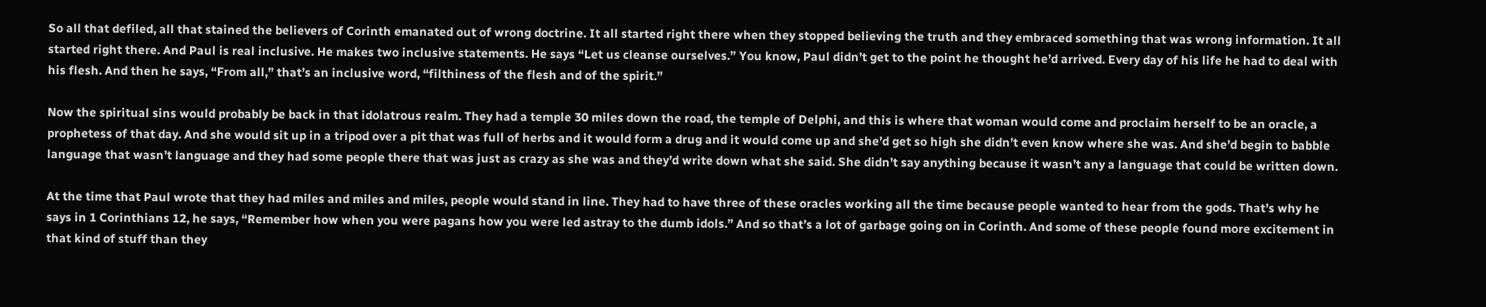So all that defiled, all that stained the believers of Corinth emanated out of wrong doctrine. It all started right there when they stopped believing the truth and they embraced something that was wrong information. It all started right there. And Paul is real inclusive. He makes two inclusive statements. He says “Let us cleanse ourselves.” You know, Paul didn’t get to the point he thought he’d arrived. Every day of his life he had to deal with his flesh. And then he says, “From all,” that’s an inclusive word, “filthiness of the flesh and of the spirit.”

Now the spiritual sins would probably be back in that idolatrous realm. They had a temple 30 miles down the road, the temple of Delphi, and this is where that woman would come and proclaim herself to be an oracle, a prophetess of that day. And she would sit up in a tripod over a pit that was full of herbs and it would form a drug and it would come up and she’d get so high she didn’t even know where she was. And she’d begin to babble language that wasn’t language and they had some people there that was just as crazy as she was and they’d write down what she said. She didn’t say anything because it wasn’t any a language that could be written down.

At the time that Paul wrote that they had miles and miles and miles, people would stand in line. They had to have three of these oracles working all the time because people wanted to hear from the gods. That’s why he says in 1 Corinthians 12, he says, “Remember how when you were pagans how you were led astray to the dumb idols.” And so that’s a lot of garbage going on in Corinth. And some of these people found more excitement in that kind of stuff than they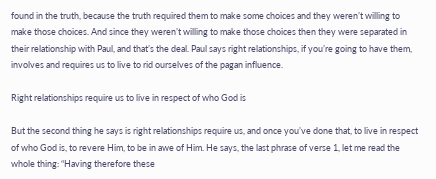found in the truth, because the truth required them to make some choices and they weren’t willing to make those choices. And since they weren’t willing to make those choices then they were separated in their relationship with Paul, and that’s the deal. Paul says right relationships, if you’re going to have them, involves and requires us to live to rid ourselves of the pagan influence.

Right relationships require us to live in respect of who God is

But the second thing he says is right relationships require us, and once you’ve done that, to live in respect of who God is, to revere Him, to be in awe of Him. He says, the last phrase of verse 1, let me read the whole thing: “Having therefore these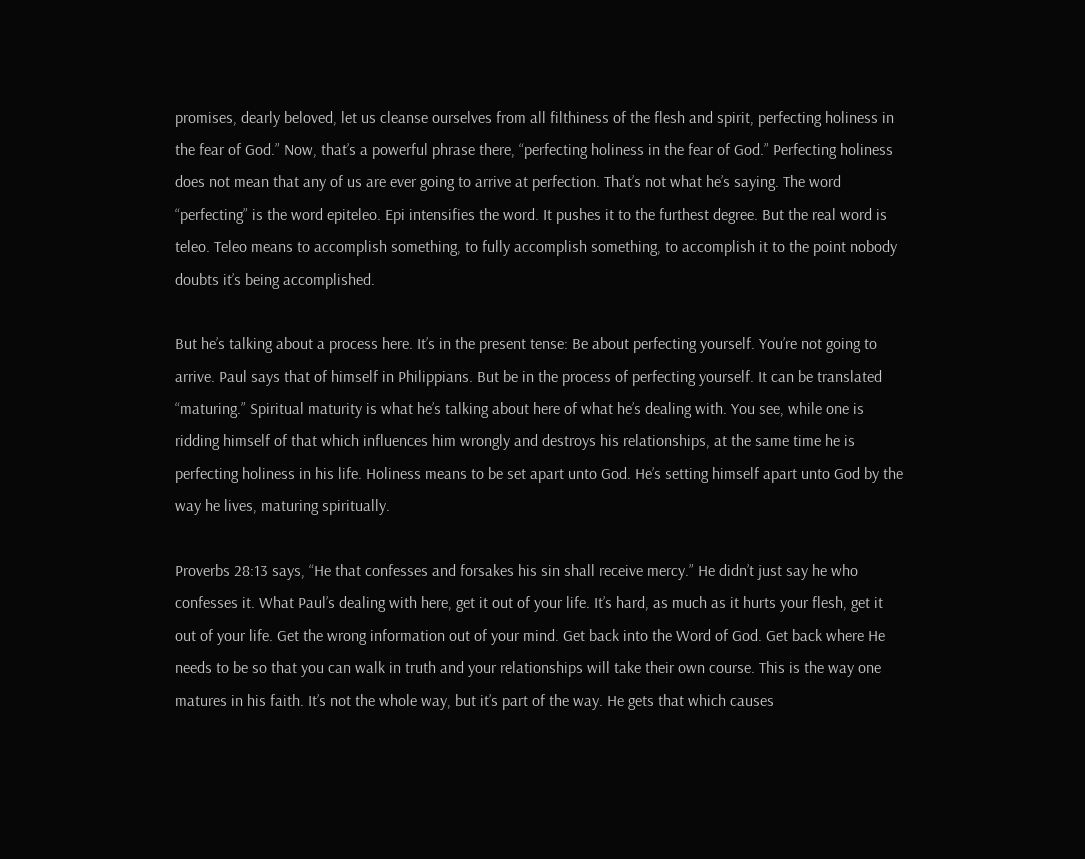promises, dearly beloved, let us cleanse ourselves from all filthiness of the flesh and spirit, perfecting holiness in the fear of God.” Now, that’s a powerful phrase there, “perfecting holiness in the fear of God.” Perfecting holiness does not mean that any of us are ever going to arrive at perfection. That’s not what he’s saying. The word “perfecting” is the word epiteleo. Epi intensifies the word. It pushes it to the furthest degree. But the real word is teleo. Teleo means to accomplish something, to fully accomplish something, to accomplish it to the point nobody doubts it’s being accomplished.

But he’s talking about a process here. It’s in the present tense: Be about perfecting yourself. You’re not going to arrive. Paul says that of himself in Philippians. But be in the process of perfecting yourself. It can be translated “maturing.” Spiritual maturity is what he’s talking about here of what he’s dealing with. You see, while one is ridding himself of that which influences him wrongly and destroys his relationships, at the same time he is perfecting holiness in his life. Holiness means to be set apart unto God. He’s setting himself apart unto God by the way he lives, maturing spiritually.

Proverbs 28:13 says, “He that confesses and forsakes his sin shall receive mercy.” He didn’t just say he who confesses it. What Paul’s dealing with here, get it out of your life. It’s hard, as much as it hurts your flesh, get it out of your life. Get the wrong information out of your mind. Get back into the Word of God. Get back where He needs to be so that you can walk in truth and your relationships will take their own course. This is the way one matures in his faith. It’s not the whole way, but it’s part of the way. He gets that which causes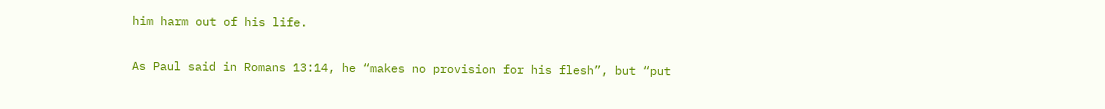him harm out of his life.

As Paul said in Romans 13:14, he “makes no provision for his flesh”, but “put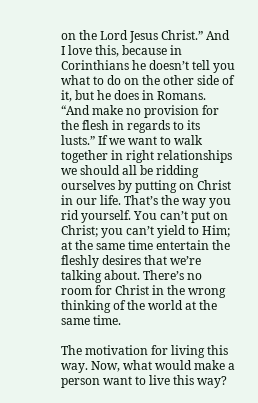on the Lord Jesus Christ.” And I love this, because in Corinthians he doesn’t tell you what to do on the other side of it, but he does in Romans. “And make no provision for the flesh in regards to its lusts.” If we want to walk together in right relationships we should all be ridding ourselves by putting on Christ in our life. That’s the way you rid yourself. You can’t put on Christ; you can’t yield to Him; at the same time entertain the fleshly desires that we’re talking about. There’s no room for Christ in the wrong thinking of the world at the same time.

The motivation for living this way. Now, what would make a person want to live this way?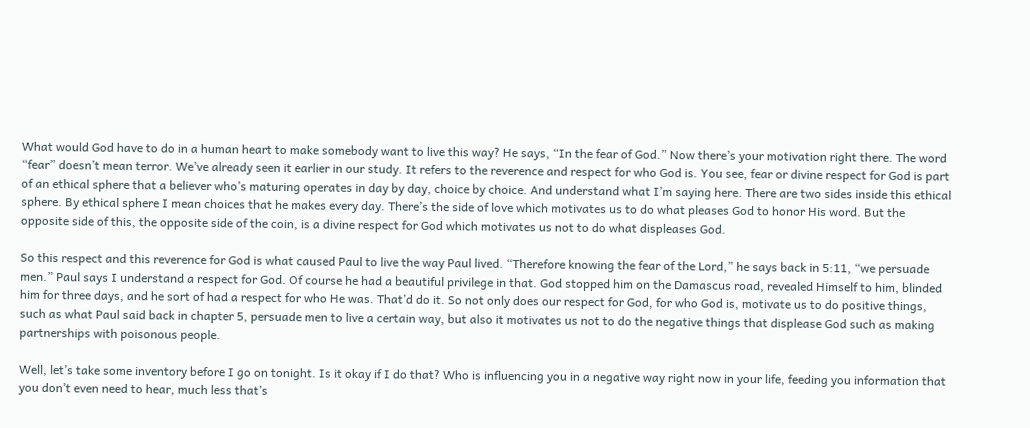What would God have to do in a human heart to make somebody want to live this way? He says, “In the fear of God.” Now there’s your motivation right there. The word “fear” doesn’t mean terror. We’ve already seen it earlier in our study. It refers to the reverence and respect for who God is. You see, fear or divine respect for God is part of an ethical sphere that a believer who’s maturing operates in day by day, choice by choice. And understand what I’m saying here. There are two sides inside this ethical sphere. By ethical sphere I mean choices that he makes every day. There’s the side of love which motivates us to do what pleases God to honor His word. But the opposite side of this, the opposite side of the coin, is a divine respect for God which motivates us not to do what displeases God.

So this respect and this reverence for God is what caused Paul to live the way Paul lived. “Therefore knowing the fear of the Lord,” he says back in 5:11, “we persuade men.” Paul says I understand a respect for God. Of course he had a beautiful privilege in that. God stopped him on the Damascus road, revealed Himself to him, blinded him for three days, and he sort of had a respect for who He was. That’d do it. So not only does our respect for God, for who God is, motivate us to do positive things, such as what Paul said back in chapter 5, persuade men to live a certain way, but also it motivates us not to do the negative things that displease God such as making partnerships with poisonous people.

Well, let’s take some inventory before I go on tonight. Is it okay if I do that? Who is influencing you in a negative way right now in your life, feeding you information that you don’t even need to hear, much less that’s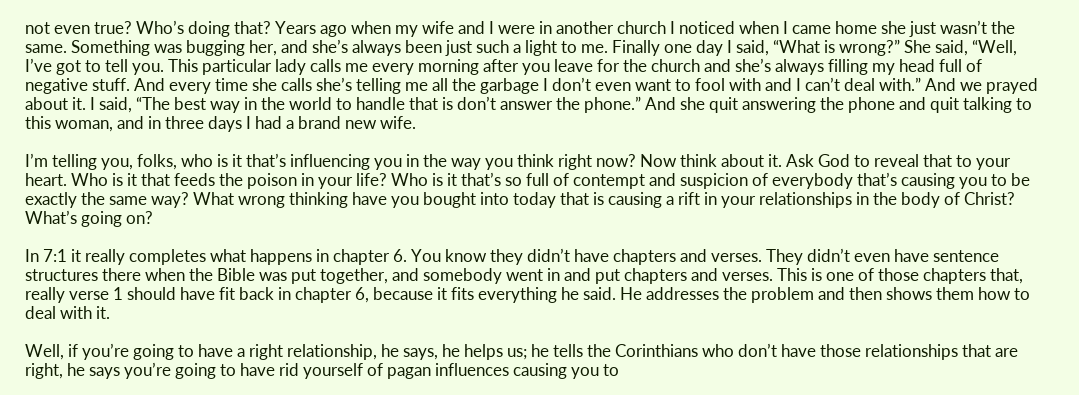not even true? Who’s doing that? Years ago when my wife and I were in another church I noticed when I came home she just wasn’t the same. Something was bugging her, and she’s always been just such a light to me. Finally one day I said, “What is wrong?” She said, “Well, I’ve got to tell you. This particular lady calls me every morning after you leave for the church and she’s always filling my head full of negative stuff. And every time she calls she’s telling me all the garbage I don’t even want to fool with and I can’t deal with.” And we prayed about it. I said, “The best way in the world to handle that is don’t answer the phone.” And she quit answering the phone and quit talking to this woman, and in three days I had a brand new wife.

I’m telling you, folks, who is it that’s influencing you in the way you think right now? Now think about it. Ask God to reveal that to your heart. Who is it that feeds the poison in your life? Who is it that’s so full of contempt and suspicion of everybody that’s causing you to be exactly the same way? What wrong thinking have you bought into today that is causing a rift in your relationships in the body of Christ? What’s going on?

In 7:1 it really completes what happens in chapter 6. You know they didn’t have chapters and verses. They didn’t even have sentence structures there when the Bible was put together, and somebody went in and put chapters and verses. This is one of those chapters that, really verse 1 should have fit back in chapter 6, because it fits everything he said. He addresses the problem and then shows them how to deal with it.

Well, if you’re going to have a right relationship, he says, he helps us; he tells the Corinthians who don’t have those relationships that are right, he says you’re going to have rid yourself of pagan influences causing you to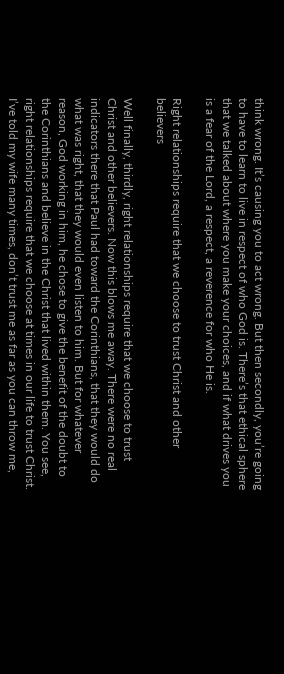think wrong. It’s causing you to act wrong. But then secondly, you’re going to have to learn to live in respect of who God is. There’s that ethical sphere that we talked about where you make your choices, and if what drives you is a fear of the Lord, a respect, a reverence for who He is.

Right relationships require that we choose to trust Christ and other believers

Well finally, thirdly, right relationships require that we choose to trust Christ and other believers. Now this blows me away. There were no real indicators there that Paul had toward the Corinthians, that they would do what was right, that they would even listen to him. But for whatever reason, God working in him, he chose to give the benefit of the doubt to the Corinthians and believe in the Christ that lived within them. You see, right relationships require that we choose at times in our life to trust Christ. I’ve told my wife many times, don’t trust me as far as you can throw me,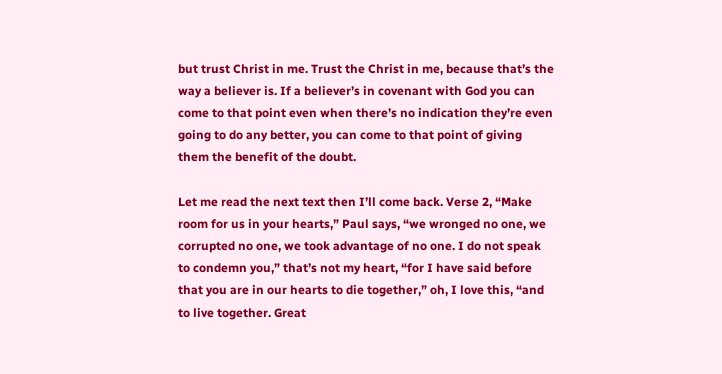but trust Christ in me. Trust the Christ in me, because that’s the way a believer is. If a believer’s in covenant with God you can come to that point even when there’s no indication they’re even going to do any better, you can come to that point of giving them the benefit of the doubt.

Let me read the next text then I’ll come back. Verse 2, “Make room for us in your hearts,” Paul says, “we wronged no one, we corrupted no one, we took advantage of no one. I do not speak to condemn you,” that’s not my heart, “for I have said before that you are in our hearts to die together,” oh, I love this, “and to live together. Great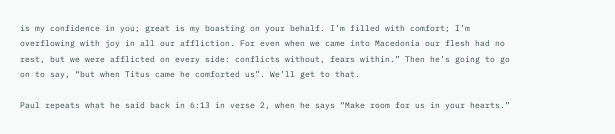is my confidence in you; great is my boasting on your behalf. I’m filled with comfort; I’m overflowing with joy in all our affliction. For even when we came into Macedonia our flesh had no rest, but we were afflicted on every side: conflicts without, fears within.” Then he’s going to go on to say, “but when Titus came he comforted us”. We’ll get to that.

Paul repeats what he said back in 6:13 in verse 2, when he says “Make room for us in your hearts.”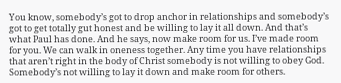You know, somebody’s got to drop anchor in relationships and somebody’s got to get totally gut honest and be willing to lay it all down. And that’s what Paul has done. And he says, now make room for us. I’ve made room for you. We can walk in oneness together. Any time you have relationships that aren’t right in the body of Christ somebody is not willing to obey God. Somebody’s not willing to lay it down and make room for others.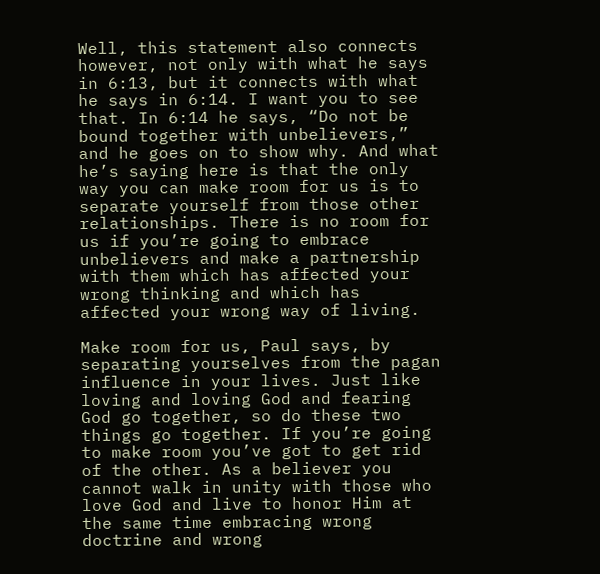Well, this statement also connects however, not only with what he says in 6:13, but it connects with what he says in 6:14. I want you to see that. In 6:14 he says, “Do not be bound together with unbelievers,” and he goes on to show why. And what he’s saying here is that the only way you can make room for us is to separate yourself from those other relationships. There is no room for us if you’re going to embrace unbelievers and make a partnership with them which has affected your wrong thinking and which has affected your wrong way of living.

Make room for us, Paul says, by separating yourselves from the pagan influence in your lives. Just like loving and loving God and fearing God go together, so do these two things go together. If you’re going to make room you’ve got to get rid of the other. As a believer you cannot walk in unity with those who love God and live to honor Him at the same time embracing wrong doctrine and wrong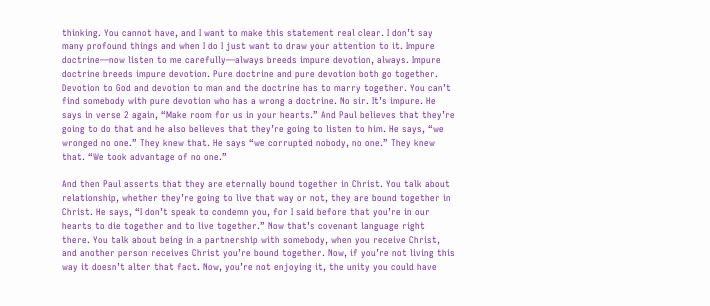thinking. You cannot have, and I want to make this statement real clear. I don’t say many profound things and when I do I just want to draw your attention to it. Impure doctrine—now listen to me carefully—always breeds impure devotion, always. Impure doctrine breeds impure devotion. Pure doctrine and pure devotion both go together. Devotion to God and devotion to man and the doctrine has to marry together. You can’t find somebody with pure devotion who has a wrong a doctrine. No sir. It’s impure. He says in verse 2 again, “Make room for us in your hearts.” And Paul believes that they’re going to do that and he also believes that they’re going to listen to him. He says, “we wronged no one.” They knew that. He says “we corrupted nobody, no one.” They knew that. “We took advantage of no one.”

And then Paul asserts that they are eternally bound together in Christ. You talk about relationship, whether they’re going to live that way or not, they are bound together in Christ. He says, “I don’t speak to condemn you, for I said before that you’re in our hearts to die together and to live together.” Now that’s covenant language right there. You talk about being in a partnership with somebody, when you receive Christ, and another person receives Christ you’re bound together. Now, if you’re not living this way it doesn’t alter that fact. Now, you’re not enjoying it, the unity you could have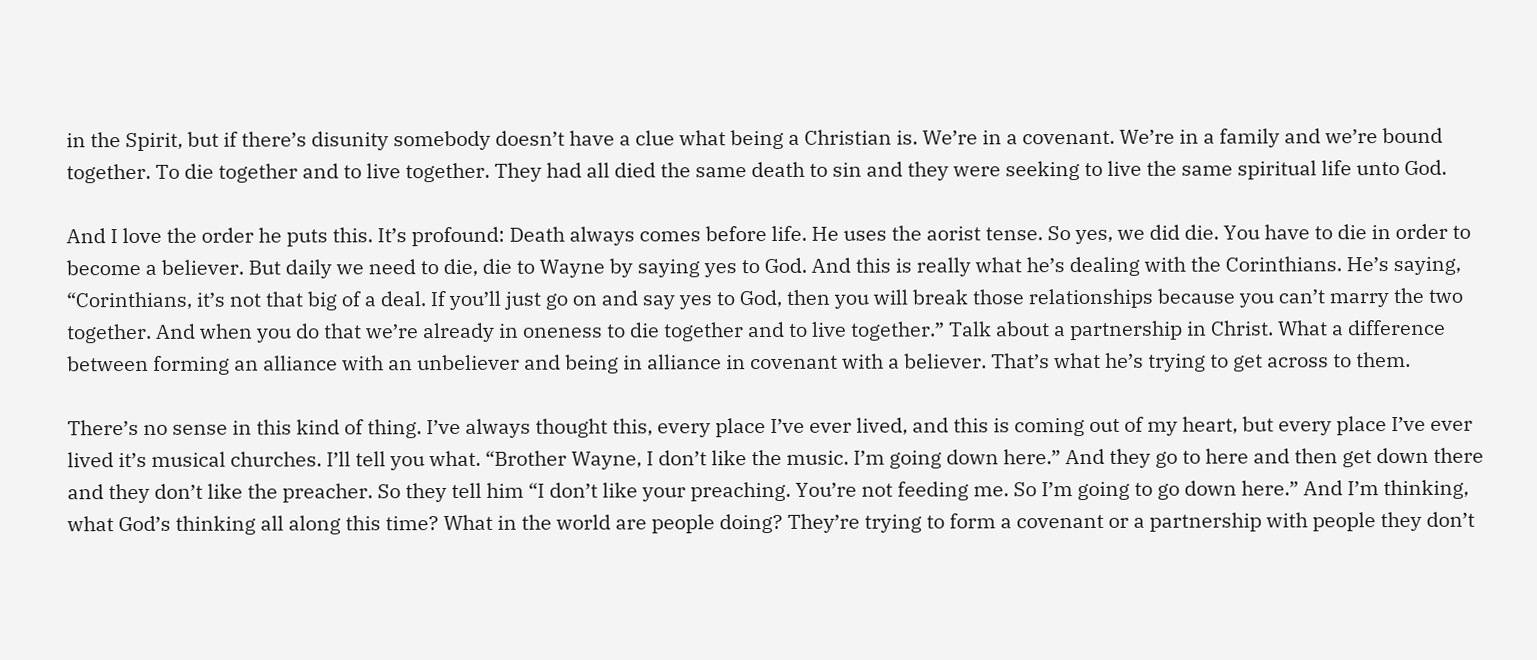in the Spirit, but if there’s disunity somebody doesn’t have a clue what being a Christian is. We’re in a covenant. We’re in a family and we’re bound together. To die together and to live together. They had all died the same death to sin and they were seeking to live the same spiritual life unto God.

And I love the order he puts this. It’s profound: Death always comes before life. He uses the aorist tense. So yes, we did die. You have to die in order to become a believer. But daily we need to die, die to Wayne by saying yes to God. And this is really what he’s dealing with the Corinthians. He’s saying, “Corinthians, it’s not that big of a deal. If you’ll just go on and say yes to God, then you will break those relationships because you can’t marry the two together. And when you do that we’re already in oneness to die together and to live together.” Talk about a partnership in Christ. What a difference between forming an alliance with an unbeliever and being in alliance in covenant with a believer. That’s what he’s trying to get across to them.

There’s no sense in this kind of thing. I’ve always thought this, every place I’ve ever lived, and this is coming out of my heart, but every place I’ve ever lived it’s musical churches. I’ll tell you what. “Brother Wayne, I don’t like the music. I’m going down here.” And they go to here and then get down there and they don’t like the preacher. So they tell him “I don’t like your preaching. You’re not feeding me. So I’m going to go down here.” And I’m thinking, what God’s thinking all along this time? What in the world are people doing? They’re trying to form a covenant or a partnership with people they don’t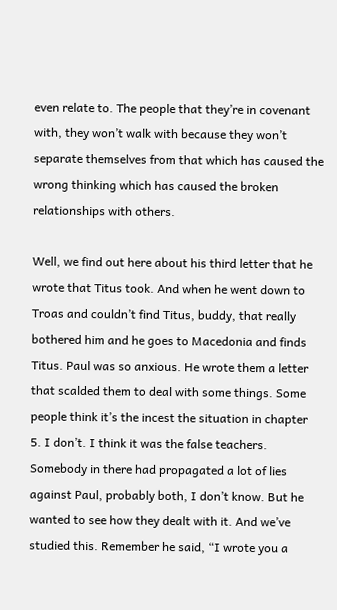even relate to. The people that they’re in covenant with, they won’t walk with because they won’t separate themselves from that which has caused the wrong thinking which has caused the broken relationships with others.

Well, we find out here about his third letter that he wrote that Titus took. And when he went down to Troas and couldn’t find Titus, buddy, that really bothered him and he goes to Macedonia and finds Titus. Paul was so anxious. He wrote them a letter that scalded them to deal with some things. Some people think it’s the incest the situation in chapter 5. I don’t. I think it was the false teachers. Somebody in there had propagated a lot of lies against Paul, probably both, I don’t know. But he wanted to see how they dealt with it. And we’ve studied this. Remember he said, “I wrote you a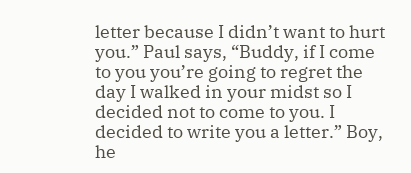letter because I didn’t want to hurt you.” Paul says, “Buddy, if I come to you you’re going to regret the day I walked in your midst so I decided not to come to you. I decided to write you a letter.” Boy, he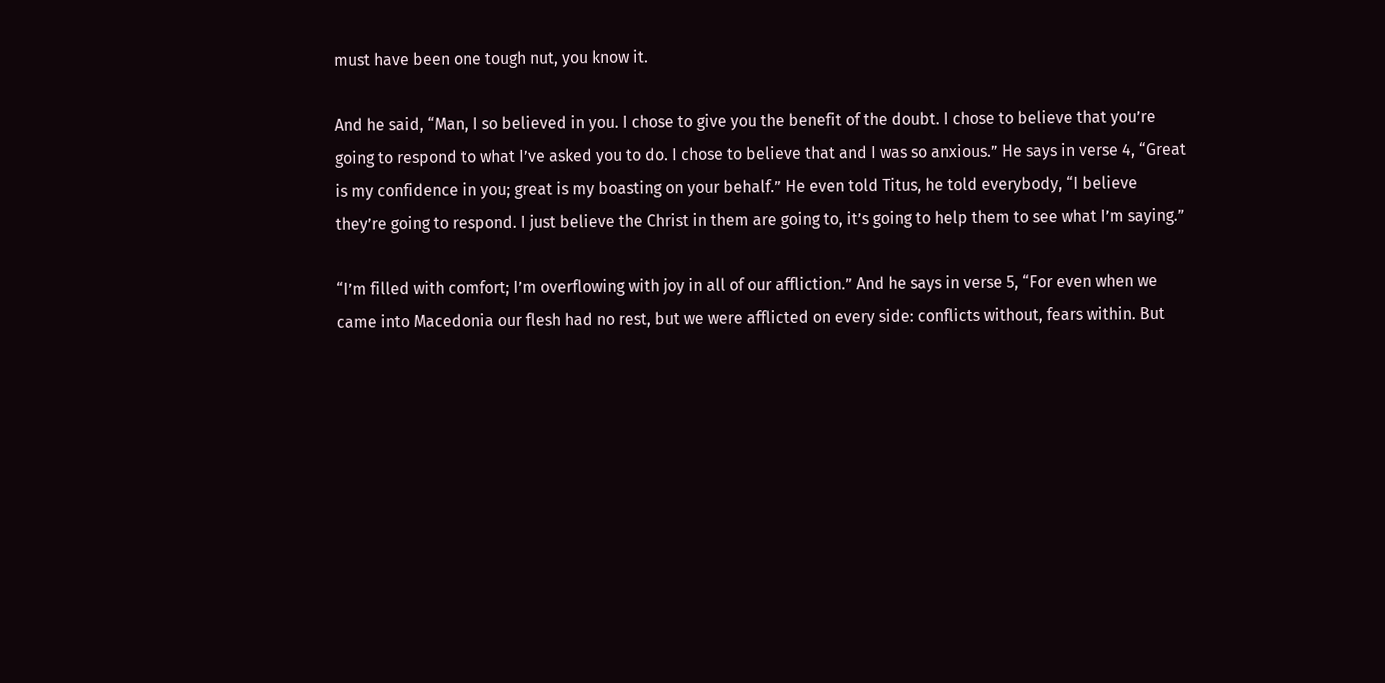must have been one tough nut, you know it.

And he said, “Man, I so believed in you. I chose to give you the benefit of the doubt. I chose to believe that you’re going to respond to what I’ve asked you to do. I chose to believe that and I was so anxious.” He says in verse 4, “Great is my confidence in you; great is my boasting on your behalf.” He even told Titus, he told everybody, “I believe they’re going to respond. I just believe the Christ in them are going to, it’s going to help them to see what I’m saying.”

“I’m filled with comfort; I’m overflowing with joy in all of our affliction.” And he says in verse 5, “For even when we came into Macedonia our flesh had no rest, but we were afflicted on every side: conflicts without, fears within. But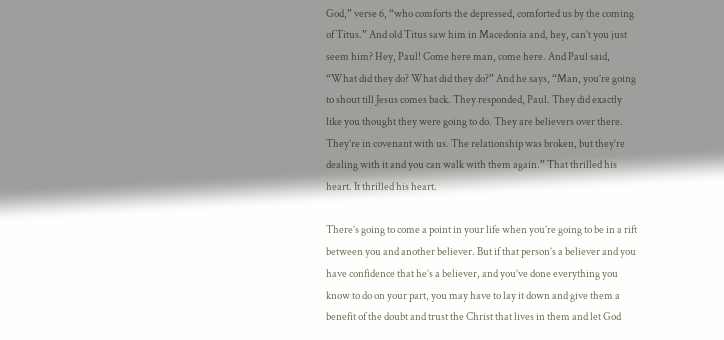God,” verse 6, “who comforts the depressed, comforted us by the coming of Titus.” And old Titus saw him in Macedonia and, hey, can’t you just seem him? Hey, Paul! Come here man, come here. And Paul said, “What did they do? What did they do?” And he says, “Man, you’re going to shout till Jesus comes back. They responded, Paul. They did exactly like you thought they were going to do. They are believers over there. They’re in covenant with us. The relationship was broken, but they’re dealing with it and you can walk with them again.” That thrilled his heart. It thrilled his heart.

There’s going to come a point in your life when you’re going to be in a rift between you and another believer. But if that person’s a believer and you have confidence that he’s a believer, and you’ve done everything you know to do on your part, you may have to lay it down and give them a benefit of the doubt and trust the Christ that lives in them and let God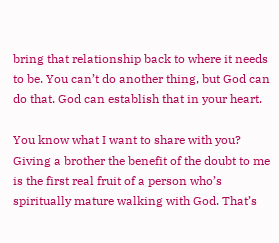bring that relationship back to where it needs to be. You can’t do another thing, but God can do that. God can establish that in your heart.

You know what I want to share with you? Giving a brother the benefit of the doubt to me is the first real fruit of a person who’s spiritually mature walking with God. That’s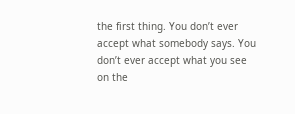the first thing. You don’t ever accept what somebody says. You don’t ever accept what you see on the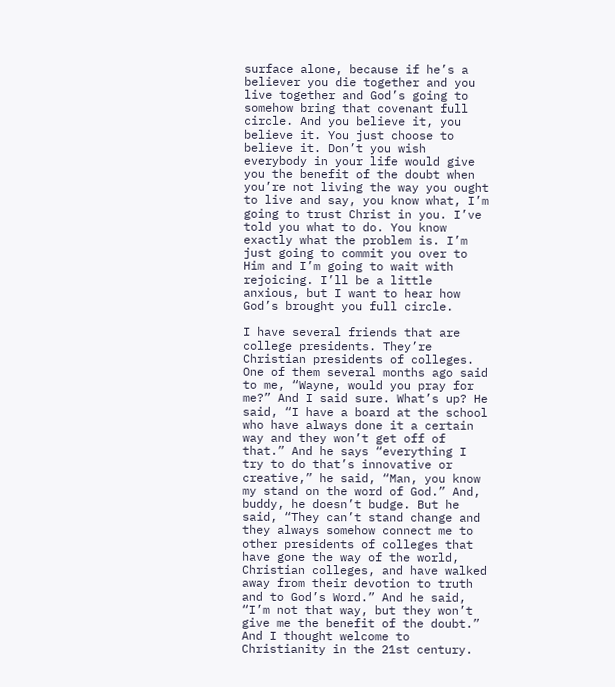surface alone, because if he’s a believer you die together and you live together and God’s going to somehow bring that covenant full circle. And you believe it, you believe it. You just choose to believe it. Don’t you wish everybody in your life would give you the benefit of the doubt when you’re not living the way you ought to live and say, you know what, I’m going to trust Christ in you. I’ve told you what to do. You know exactly what the problem is. I’m just going to commit you over to Him and I’m going to wait with rejoicing. I’ll be a little anxious, but I want to hear how God’s brought you full circle.

I have several friends that are college presidents. They’re Christian presidents of colleges. One of them several months ago said to me, “Wayne, would you pray for me?” And I said sure. What’s up? He said, “I have a board at the school who have always done it a certain way and they won’t get off of that.” And he says “everything I try to do that’s innovative or creative,” he said, “Man, you know my stand on the word of God.” And, buddy, he doesn’t budge. But he said, “They can’t stand change and they always somehow connect me to other presidents of colleges that have gone the way of the world, Christian colleges, and have walked away from their devotion to truth and to God’s Word.” And he said, “I’m not that way, but they won’t give me the benefit of the doubt.” And I thought welcome to Christianity in the 21st century.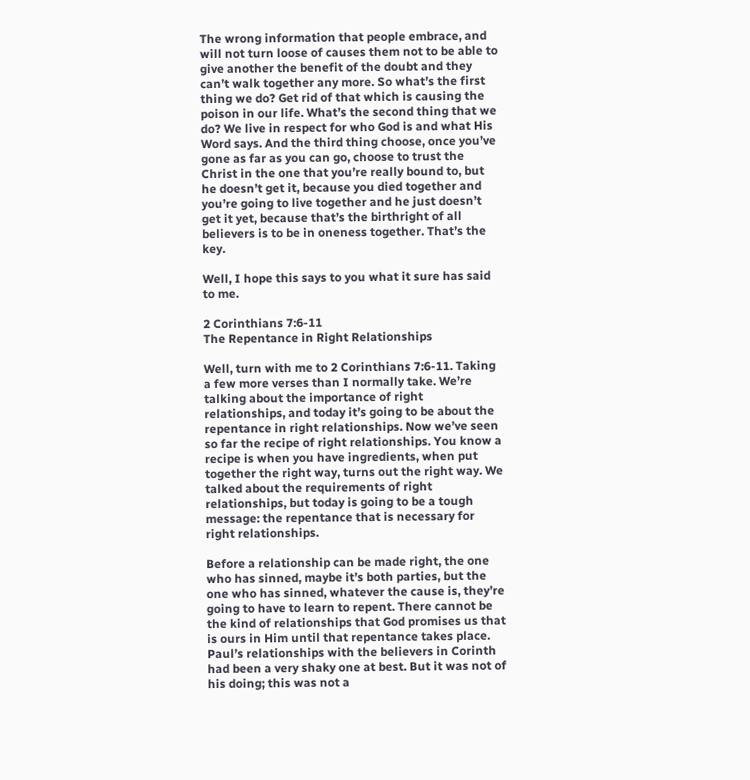The wrong information that people embrace, and will not turn loose of causes them not to be able to give another the benefit of the doubt and they can’t walk together any more. So what’s the first thing we do? Get rid of that which is causing the poison in our life. What’s the second thing that we do? We live in respect for who God is and what His Word says. And the third thing choose, once you’ve gone as far as you can go, choose to trust the Christ in the one that you’re really bound to, but he doesn’t get it, because you died together and you’re going to live together and he just doesn’t get it yet, because that’s the birthright of all believers is to be in oneness together. That’s the key.

Well, I hope this says to you what it sure has said to me.

2 Corinthians 7:6-11
The Repentance in Right Relationships

Well, turn with me to 2 Corinthians 7:6-11. Taking a few more verses than I normally take. We’re talking about the importance of right relationships, and today it’s going to be about the repentance in right relationships. Now we’ve seen so far the recipe of right relationships. You know a recipe is when you have ingredients, when put together the right way, turns out the right way. We talked about the requirements of right relationships, but today is going to be a tough message: the repentance that is necessary for right relationships.

Before a relationship can be made right, the one who has sinned, maybe it’s both parties, but the one who has sinned, whatever the cause is, they’re going to have to learn to repent. There cannot be the kind of relationships that God promises us that is ours in Him until that repentance takes place. Paul’s relationships with the believers in Corinth had been a very shaky one at best. But it was not of his doing; this was not a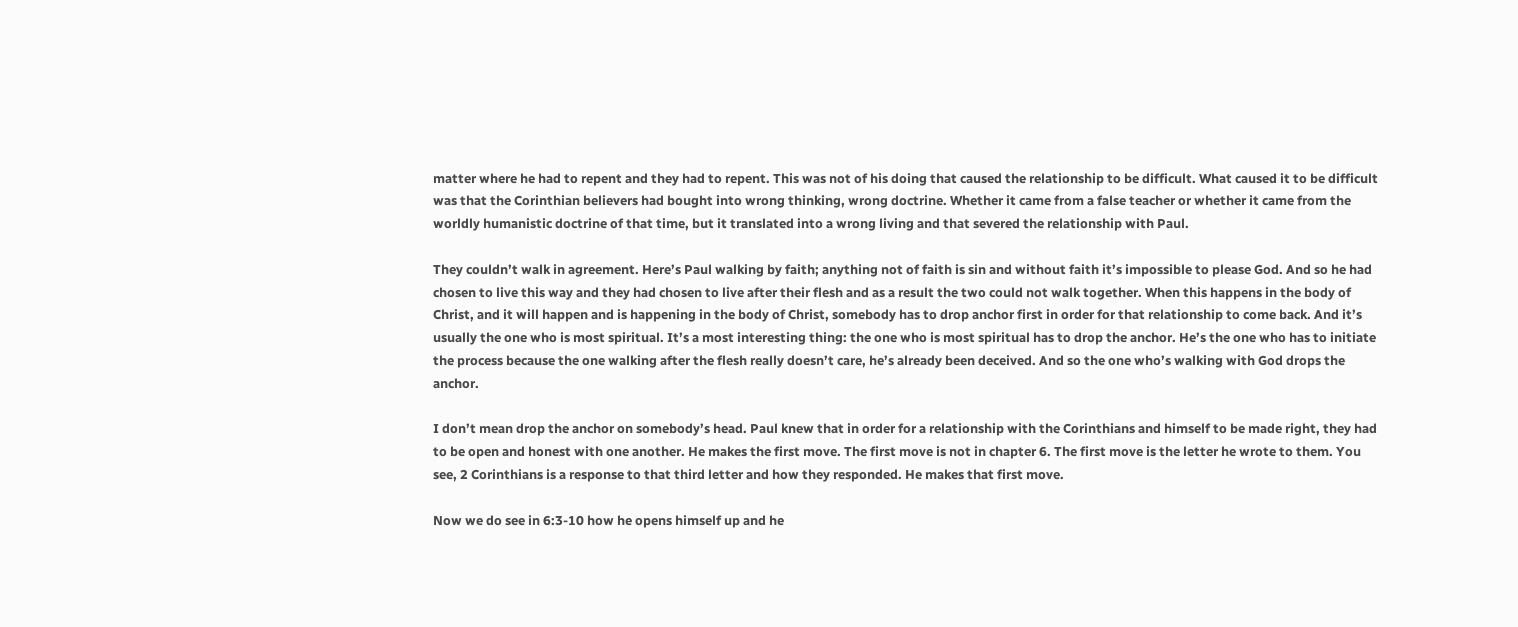matter where he had to repent and they had to repent. This was not of his doing that caused the relationship to be difficult. What caused it to be difficult was that the Corinthian believers had bought into wrong thinking, wrong doctrine. Whether it came from a false teacher or whether it came from the worldly humanistic doctrine of that time, but it translated into a wrong living and that severed the relationship with Paul.

They couldn’t walk in agreement. Here’s Paul walking by faith; anything not of faith is sin and without faith it’s impossible to please God. And so he had chosen to live this way and they had chosen to live after their flesh and as a result the two could not walk together. When this happens in the body of Christ, and it will happen and is happening in the body of Christ, somebody has to drop anchor first in order for that relationship to come back. And it’s usually the one who is most spiritual. It’s a most interesting thing: the one who is most spiritual has to drop the anchor. He’s the one who has to initiate the process because the one walking after the flesh really doesn’t care, he’s already been deceived. And so the one who’s walking with God drops the anchor.

I don’t mean drop the anchor on somebody’s head. Paul knew that in order for a relationship with the Corinthians and himself to be made right, they had to be open and honest with one another. He makes the first move. The first move is not in chapter 6. The first move is the letter he wrote to them. You see, 2 Corinthians is a response to that third letter and how they responded. He makes that first move.

Now we do see in 6:3-10 how he opens himself up and he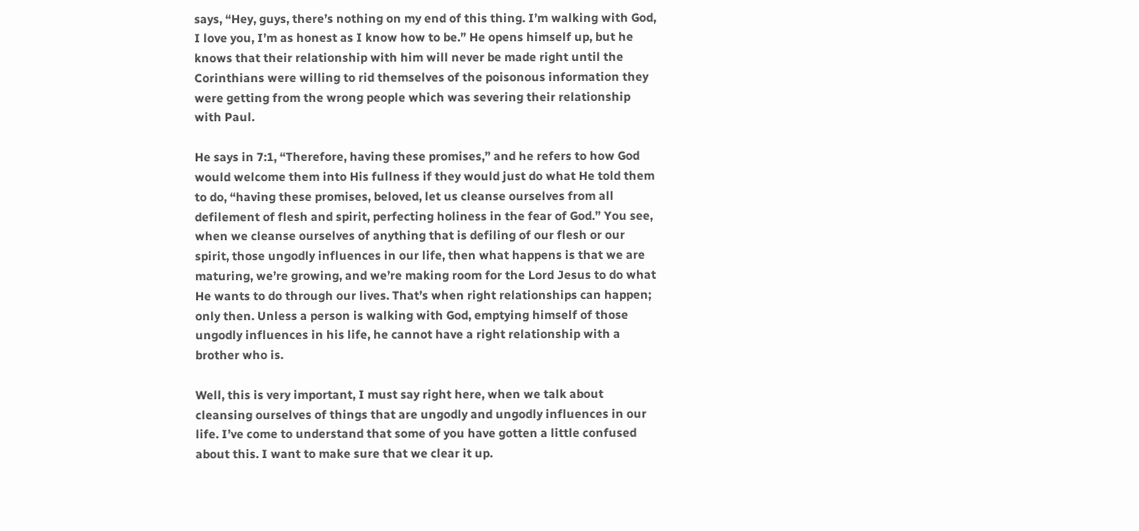says, “Hey, guys, there’s nothing on my end of this thing. I’m walking with God, I love you, I’m as honest as I know how to be.” He opens himself up, but he knows that their relationship with him will never be made right until the Corinthians were willing to rid themselves of the poisonous information they were getting from the wrong people which was severing their relationship with Paul.

He says in 7:1, “Therefore, having these promises,” and he refers to how God would welcome them into His fullness if they would just do what He told them to do, “having these promises, beloved, let us cleanse ourselves from all defilement of flesh and spirit, perfecting holiness in the fear of God.” You see, when we cleanse ourselves of anything that is defiling of our flesh or our spirit, those ungodly influences in our life, then what happens is that we are maturing, we’re growing, and we’re making room for the Lord Jesus to do what He wants to do through our lives. That’s when right relationships can happen; only then. Unless a person is walking with God, emptying himself of those ungodly influences in his life, he cannot have a right relationship with a brother who is.

Well, this is very important, I must say right here, when we talk about cleansing ourselves of things that are ungodly and ungodly influences in our life. I’ve come to understand that some of you have gotten a little confused about this. I want to make sure that we clear it up.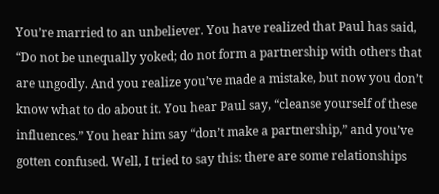You’re married to an unbeliever. You have realized that Paul has said, “Do not be unequally yoked; do not form a partnership with others that are ungodly. And you realize you’ve made a mistake, but now you don’t know what to do about it. You hear Paul say, “cleanse yourself of these influences.” You hear him say “don’t make a partnership,” and you’ve gotten confused. Well, I tried to say this: there are some relationships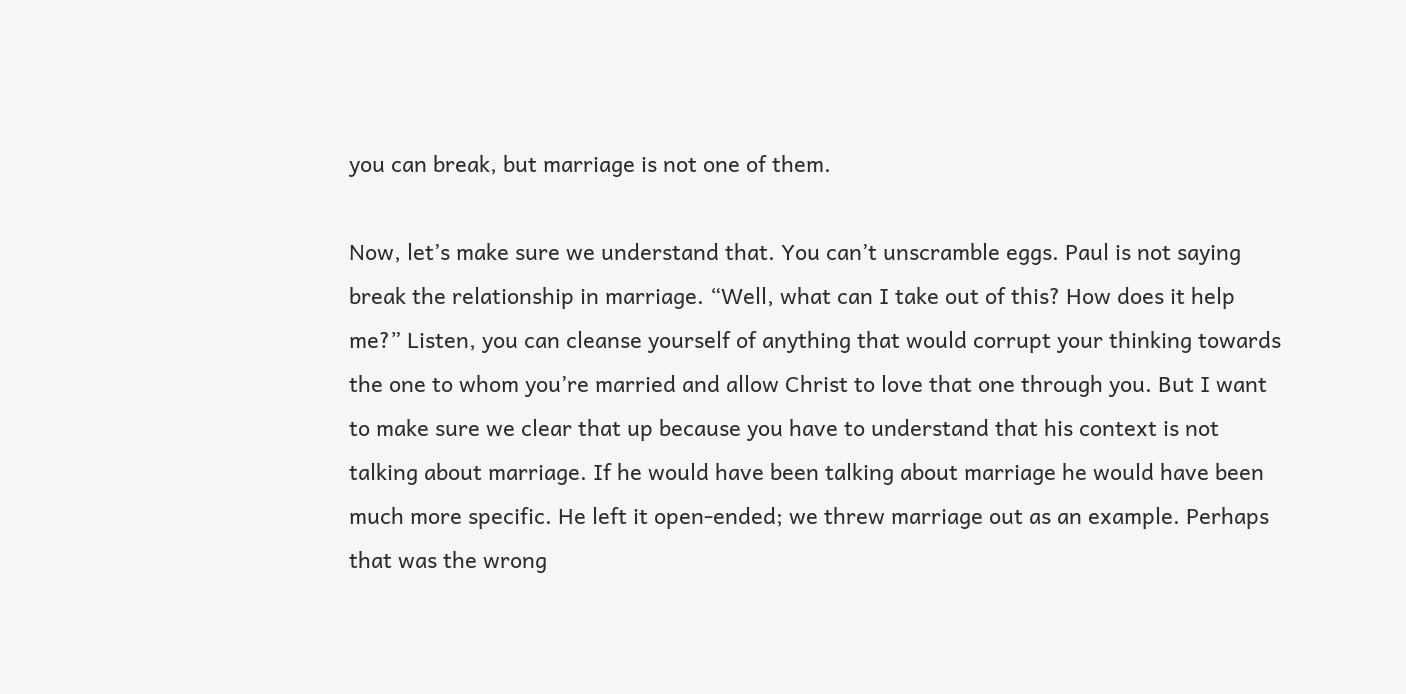you can break, but marriage is not one of them.

Now, let’s make sure we understand that. You can’t unscramble eggs. Paul is not saying break the relationship in marriage. “Well, what can I take out of this? How does it help me?” Listen, you can cleanse yourself of anything that would corrupt your thinking towards the one to whom you’re married and allow Christ to love that one through you. But I want to make sure we clear that up because you have to understand that his context is not talking about marriage. If he would have been talking about marriage he would have been much more specific. He left it open-ended; we threw marriage out as an example. Perhaps that was the wrong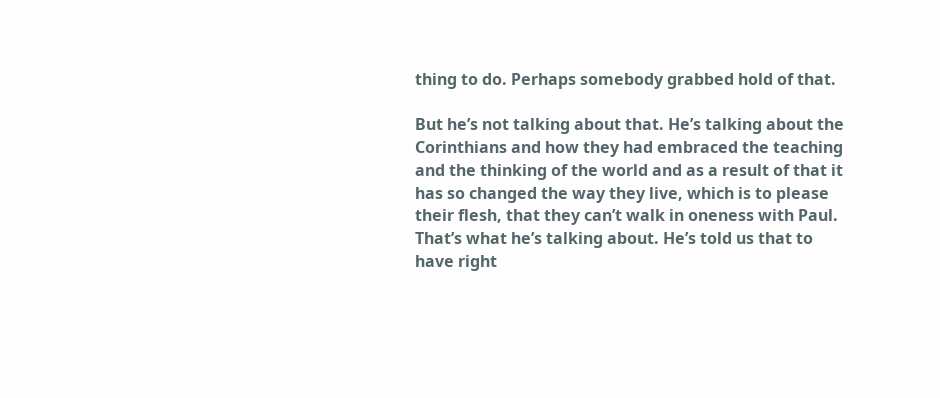thing to do. Perhaps somebody grabbed hold of that.

But he’s not talking about that. He’s talking about the Corinthians and how they had embraced the teaching and the thinking of the world and as a result of that it has so changed the way they live, which is to please their flesh, that they can’t walk in oneness with Paul. That’s what he’s talking about. He’s told us that to have right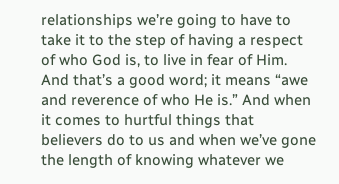relationships we’re going to have to take it to the step of having a respect of who God is, to live in fear of Him. And that’s a good word; it means “awe and reverence of who He is.” And when it comes to hurtful things that believers do to us and when we’ve gone the length of knowing whatever we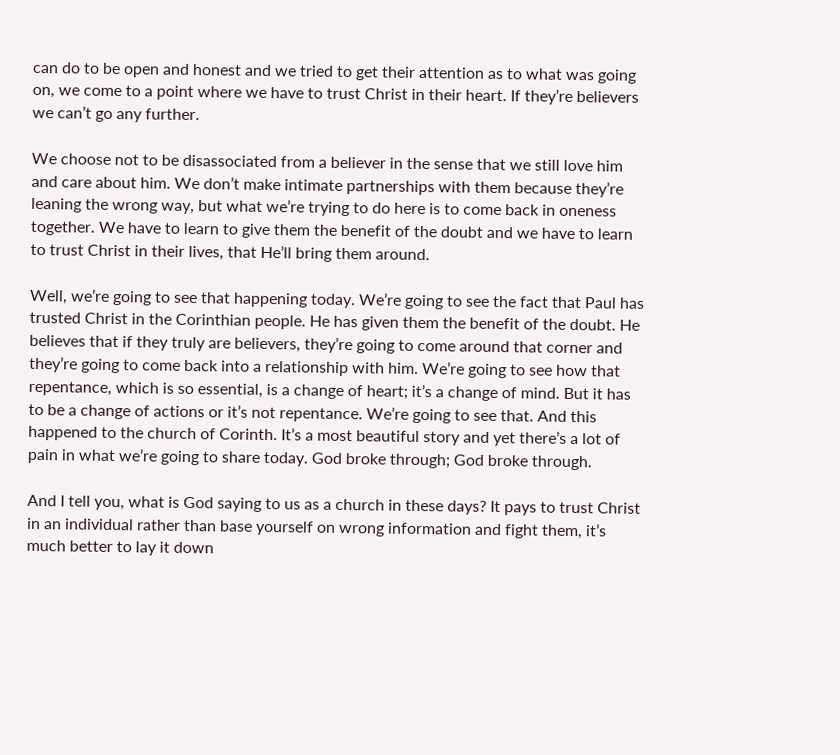can do to be open and honest and we tried to get their attention as to what was going on, we come to a point where we have to trust Christ in their heart. If they’re believers we can’t go any further.

We choose not to be disassociated from a believer in the sense that we still love him and care about him. We don’t make intimate partnerships with them because they’re leaning the wrong way, but what we’re trying to do here is to come back in oneness together. We have to learn to give them the benefit of the doubt and we have to learn to trust Christ in their lives, that He’ll bring them around.

Well, we’re going to see that happening today. We’re going to see the fact that Paul has trusted Christ in the Corinthian people. He has given them the benefit of the doubt. He believes that if they truly are believers, they’re going to come around that corner and they’re going to come back into a relationship with him. We’re going to see how that repentance, which is so essential, is a change of heart; it’s a change of mind. But it has to be a change of actions or it’s not repentance. We’re going to see that. And this happened to the church of Corinth. It’s a most beautiful story and yet there’s a lot of pain in what we’re going to share today. God broke through; God broke through.

And I tell you, what is God saying to us as a church in these days? It pays to trust Christ in an individual rather than base yourself on wrong information and fight them, it’s much better to lay it down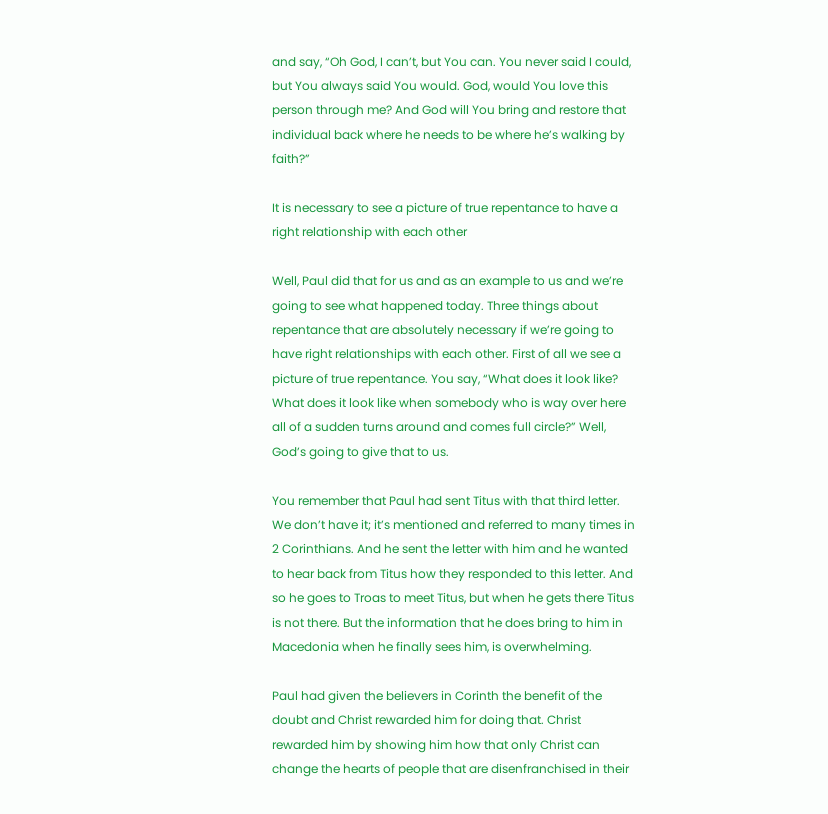and say, “Oh God, I can’t, but You can. You never said I could, but You always said You would. God, would You love this person through me? And God will You bring and restore that individual back where he needs to be where he’s walking by faith?”

It is necessary to see a picture of true repentance to have a right relationship with each other

Well, Paul did that for us and as an example to us and we’re going to see what happened today. Three things about repentance that are absolutely necessary if we’re going to have right relationships with each other. First of all we see a picture of true repentance. You say, “What does it look like? What does it look like when somebody who is way over here all of a sudden turns around and comes full circle?” Well, God’s going to give that to us.

You remember that Paul had sent Titus with that third letter. We don’t have it; it’s mentioned and referred to many times in 2 Corinthians. And he sent the letter with him and he wanted to hear back from Titus how they responded to this letter. And so he goes to Troas to meet Titus, but when he gets there Titus is not there. But the information that he does bring to him in Macedonia when he finally sees him, is overwhelming.

Paul had given the believers in Corinth the benefit of the doubt and Christ rewarded him for doing that. Christ rewarded him by showing him how that only Christ can change the hearts of people that are disenfranchised in their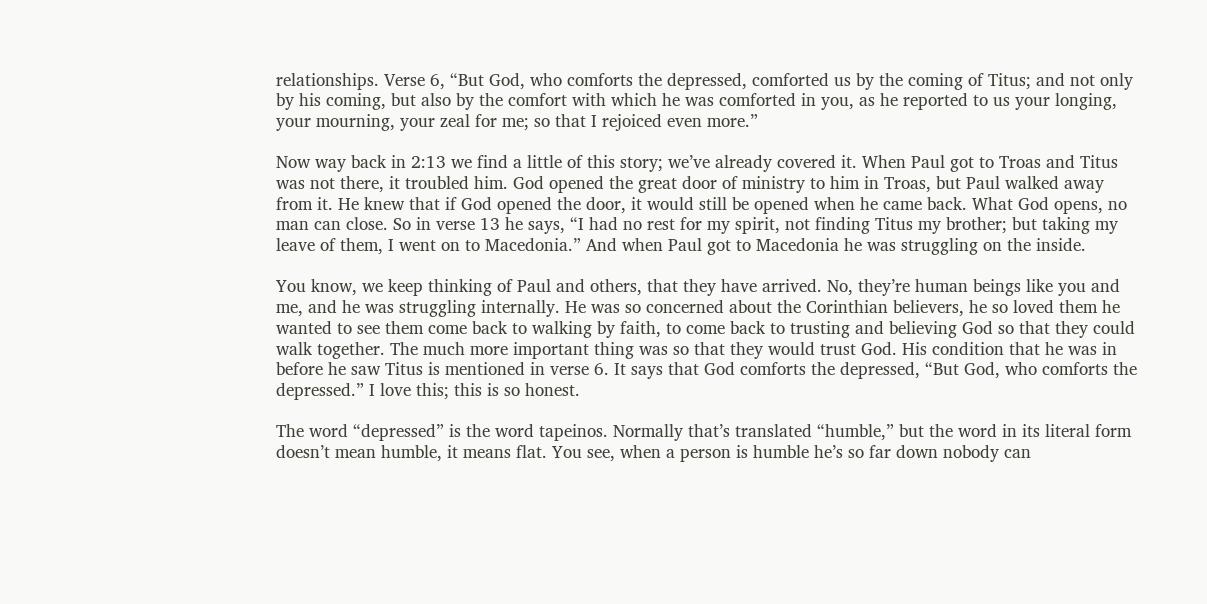relationships. Verse 6, “But God, who comforts the depressed, comforted us by the coming of Titus; and not only by his coming, but also by the comfort with which he was comforted in you, as he reported to us your longing, your mourning, your zeal for me; so that I rejoiced even more.”

Now way back in 2:13 we find a little of this story; we’ve already covered it. When Paul got to Troas and Titus was not there, it troubled him. God opened the great door of ministry to him in Troas, but Paul walked away from it. He knew that if God opened the door, it would still be opened when he came back. What God opens, no man can close. So in verse 13 he says, “I had no rest for my spirit, not finding Titus my brother; but taking my leave of them, I went on to Macedonia.” And when Paul got to Macedonia he was struggling on the inside.

You know, we keep thinking of Paul and others, that they have arrived. No, they’re human beings like you and me, and he was struggling internally. He was so concerned about the Corinthian believers, he so loved them he wanted to see them come back to walking by faith, to come back to trusting and believing God so that they could walk together. The much more important thing was so that they would trust God. His condition that he was in before he saw Titus is mentioned in verse 6. It says that God comforts the depressed, “But God, who comforts the depressed.” I love this; this is so honest.

The word “depressed” is the word tapeinos. Normally that’s translated “humble,” but the word in its literal form doesn’t mean humble, it means flat. You see, when a person is humble he’s so far down nobody can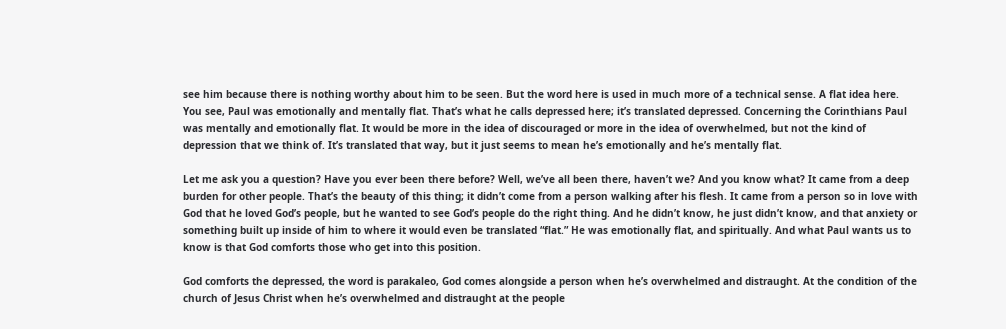see him because there is nothing worthy about him to be seen. But the word here is used in much more of a technical sense. A flat idea here. You see, Paul was emotionally and mentally flat. That’s what he calls depressed here; it’s translated depressed. Concerning the Corinthians Paul was mentally and emotionally flat. It would be more in the idea of discouraged or more in the idea of overwhelmed, but not the kind of depression that we think of. It’s translated that way, but it just seems to mean he’s emotionally and he’s mentally flat.

Let me ask you a question? Have you ever been there before? Well, we’ve all been there, haven’t we? And you know what? It came from a deep burden for other people. That’s the beauty of this thing; it didn’t come from a person walking after his flesh. It came from a person so in love with God that he loved God’s people, but he wanted to see God’s people do the right thing. And he didn’t know, he just didn’t know, and that anxiety or something built up inside of him to where it would even be translated “flat.” He was emotionally flat, and spiritually. And what Paul wants us to know is that God comforts those who get into this position.

God comforts the depressed, the word is parakaleo, God comes alongside a person when he’s overwhelmed and distraught. At the condition of the church of Jesus Christ when he’s overwhelmed and distraught at the people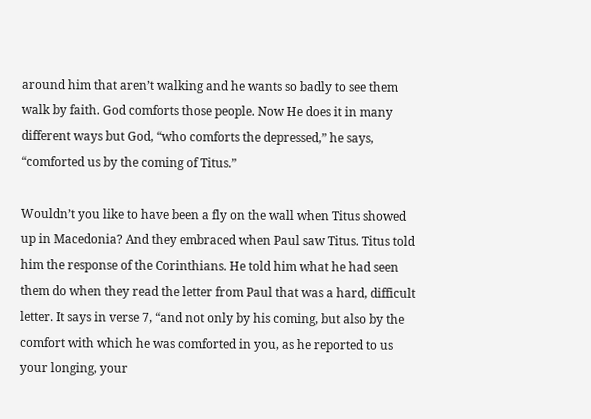around him that aren’t walking and he wants so badly to see them walk by faith. God comforts those people. Now He does it in many different ways but God, “who comforts the depressed,” he says, “comforted us by the coming of Titus.”

Wouldn’t you like to have been a fly on the wall when Titus showed up in Macedonia? And they embraced when Paul saw Titus. Titus told him the response of the Corinthians. He told him what he had seen them do when they read the letter from Paul that was a hard, difficult letter. It says in verse 7, “and not only by his coming, but also by the comfort with which he was comforted in you, as he reported to us your longing, your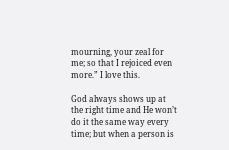mourning, your zeal for me; so that I rejoiced even more.” I love this.

God always shows up at the right time and He won’t do it the same way every time; but when a person is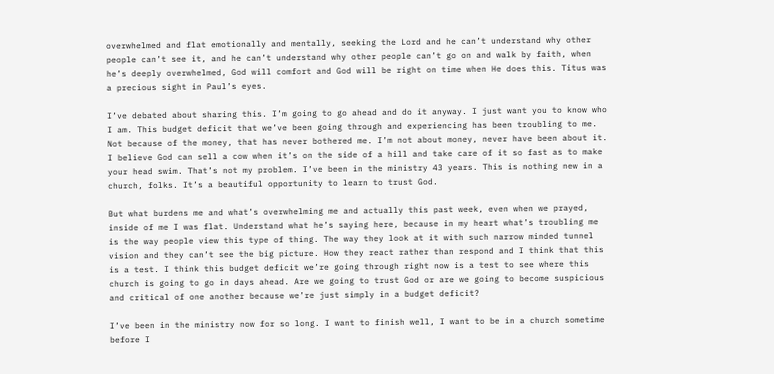overwhelmed and flat emotionally and mentally, seeking the Lord and he can’t understand why other people can’t see it, and he can’t understand why other people can’t go on and walk by faith, when he’s deeply overwhelmed, God will comfort and God will be right on time when He does this. Titus was a precious sight in Paul’s eyes.

I’ve debated about sharing this. I’m going to go ahead and do it anyway. I just want you to know who I am. This budget deficit that we’ve been going through and experiencing has been troubling to me. Not because of the money, that has never bothered me. I’m not about money, never have been about it. I believe God can sell a cow when it’s on the side of a hill and take care of it so fast as to make your head swim. That’s not my problem. I’ve been in the ministry 43 years. This is nothing new in a church, folks. It’s a beautiful opportunity to learn to trust God.

But what burdens me and what’s overwhelming me and actually this past week, even when we prayed, inside of me I was flat. Understand what he’s saying here, because in my heart what’s troubling me is the way people view this type of thing. The way they look at it with such narrow minded tunnel vision and they can’t see the big picture. How they react rather than respond and I think that this is a test. I think this budget deficit we’re going through right now is a test to see where this church is going to go in days ahead. Are we going to trust God or are we going to become suspicious and critical of one another because we’re just simply in a budget deficit?

I’ve been in the ministry now for so long. I want to finish well, I want to be in a church sometime before I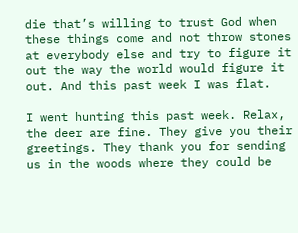die that’s willing to trust God when these things come and not throw stones at everybody else and try to figure it out the way the world would figure it out. And this past week I was flat.

I went hunting this past week. Relax, the deer are fine. They give you their greetings. They thank you for sending us in the woods where they could be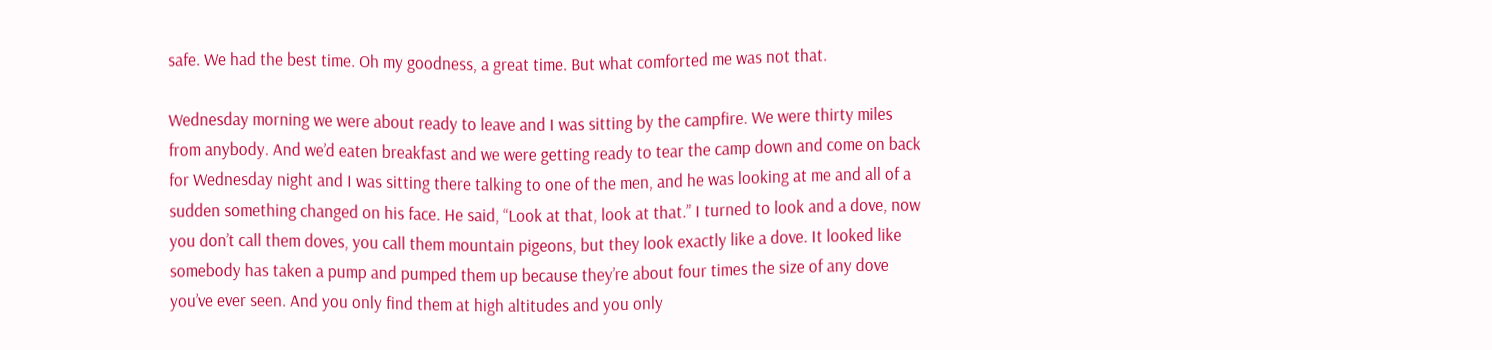safe. We had the best time. Oh my goodness, a great time. But what comforted me was not that.

Wednesday morning we were about ready to leave and I was sitting by the campfire. We were thirty miles from anybody. And we’d eaten breakfast and we were getting ready to tear the camp down and come on back for Wednesday night and I was sitting there talking to one of the men, and he was looking at me and all of a sudden something changed on his face. He said, “Look at that, look at that.” I turned to look and a dove, now you don’t call them doves, you call them mountain pigeons, but they look exactly like a dove. It looked like somebody has taken a pump and pumped them up because they’re about four times the size of any dove you’ve ever seen. And you only find them at high altitudes and you only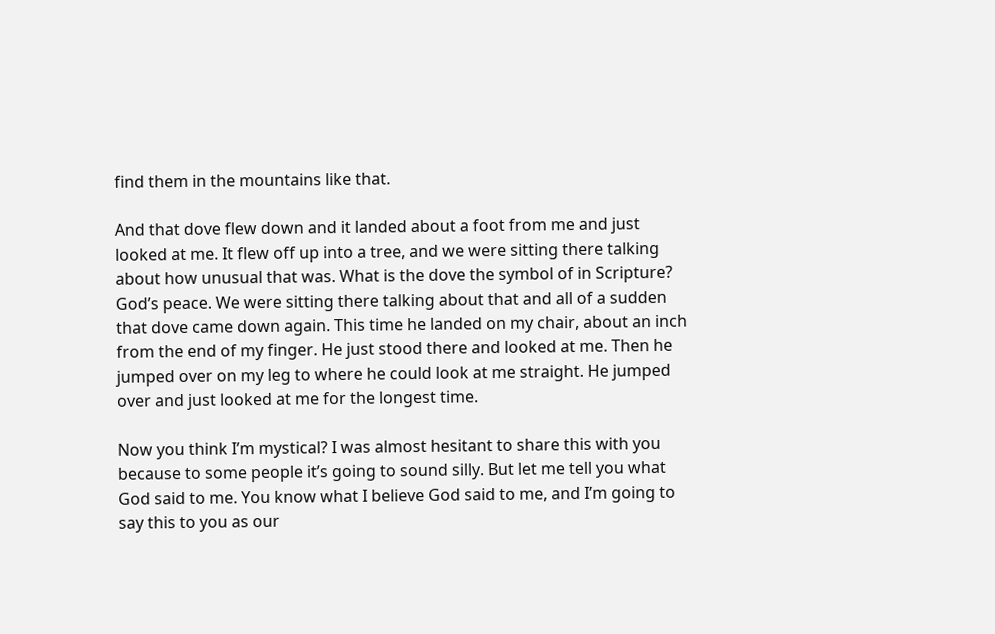find them in the mountains like that.

And that dove flew down and it landed about a foot from me and just looked at me. It flew off up into a tree, and we were sitting there talking about how unusual that was. What is the dove the symbol of in Scripture? God’s peace. We were sitting there talking about that and all of a sudden that dove came down again. This time he landed on my chair, about an inch from the end of my finger. He just stood there and looked at me. Then he jumped over on my leg to where he could look at me straight. He jumped over and just looked at me for the longest time.

Now you think I’m mystical? I was almost hesitant to share this with you because to some people it’s going to sound silly. But let me tell you what God said to me. You know what I believe God said to me, and I’m going to say this to you as our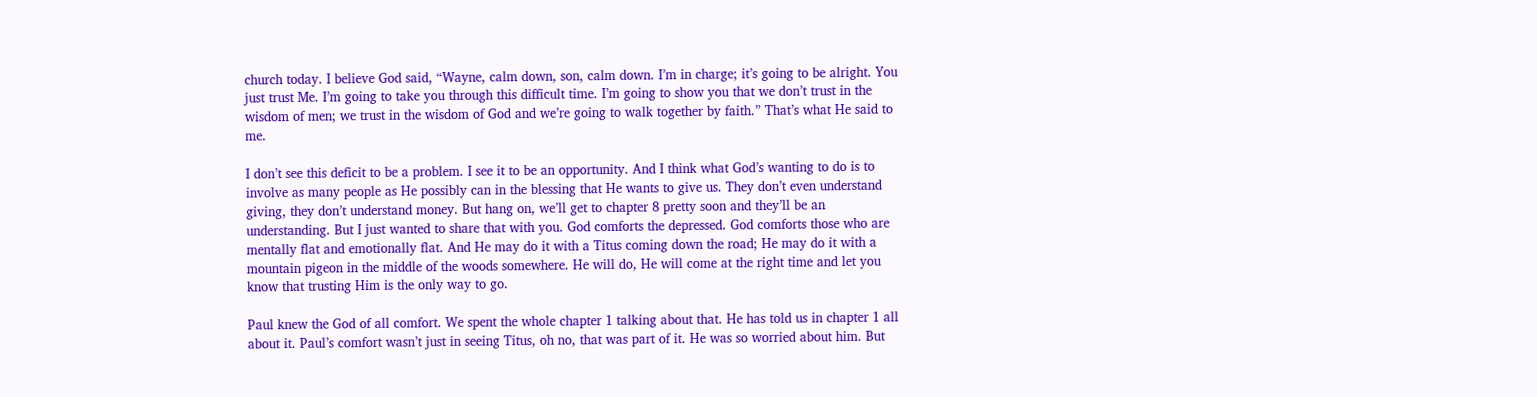church today. I believe God said, “Wayne, calm down, son, calm down. I’m in charge; it’s going to be alright. You just trust Me. I’m going to take you through this difficult time. I’m going to show you that we don’t trust in the wisdom of men; we trust in the wisdom of God and we’re going to walk together by faith.” That’s what He said to me.

I don’t see this deficit to be a problem. I see it to be an opportunity. And I think what God’s wanting to do is to involve as many people as He possibly can in the blessing that He wants to give us. They don’t even understand giving, they don’t understand money. But hang on, we’ll get to chapter 8 pretty soon and they’ll be an understanding. But I just wanted to share that with you. God comforts the depressed. God comforts those who are mentally flat and emotionally flat. And He may do it with a Titus coming down the road; He may do it with a mountain pigeon in the middle of the woods somewhere. He will do, He will come at the right time and let you know that trusting Him is the only way to go.

Paul knew the God of all comfort. We spent the whole chapter 1 talking about that. He has told us in chapter 1 all about it. Paul’s comfort wasn’t just in seeing Titus, oh no, that was part of it. He was so worried about him. But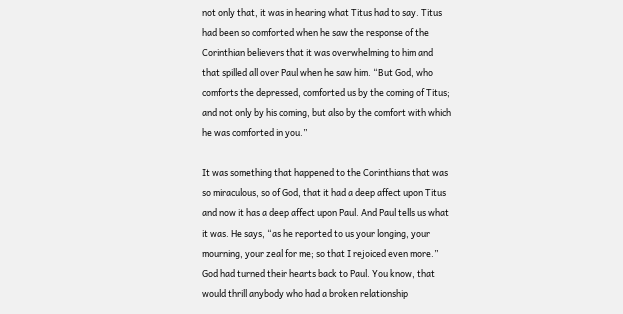not only that, it was in hearing what Titus had to say. Titus had been so comforted when he saw the response of the Corinthian believers that it was overwhelming to him and that spilled all over Paul when he saw him. “But God, who comforts the depressed, comforted us by the coming of Titus; and not only by his coming, but also by the comfort with which he was comforted in you.”

It was something that happened to the Corinthians that was so miraculous, so of God, that it had a deep affect upon Titus and now it has a deep affect upon Paul. And Paul tells us what it was. He says, “as he reported to us your longing, your mourning, your zeal for me; so that I rejoiced even more.” God had turned their hearts back to Paul. You know, that would thrill anybody who had a broken relationship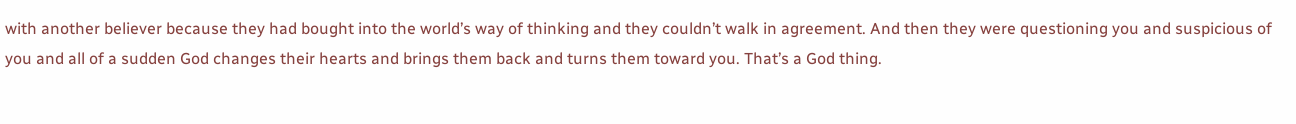with another believer because they had bought into the world’s way of thinking and they couldn’t walk in agreement. And then they were questioning you and suspicious of you and all of a sudden God changes their hearts and brings them back and turns them toward you. That’s a God thing.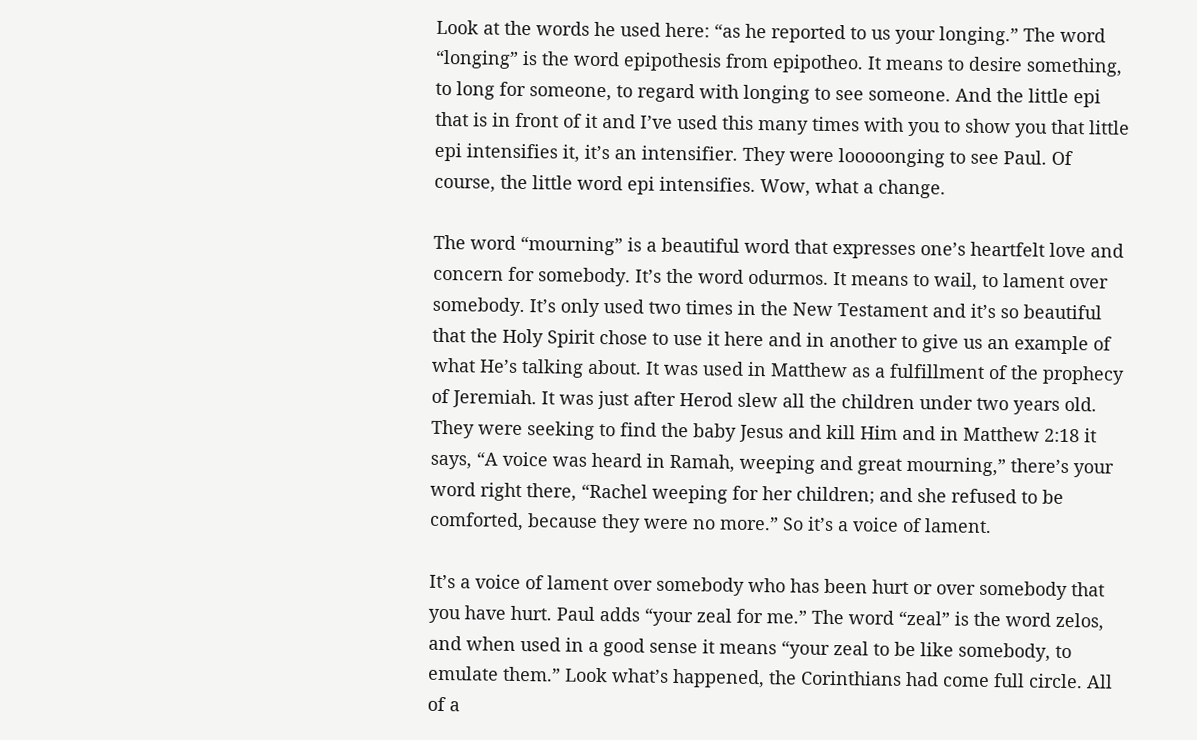Look at the words he used here: “as he reported to us your longing.” The word “longing” is the word epipothesis from epipotheo. It means to desire something, to long for someone, to regard with longing to see someone. And the little epi that is in front of it and I’ve used this many times with you to show you that little epi intensifies it, it’s an intensifier. They were looooonging to see Paul. Of course, the little word epi intensifies. Wow, what a change.

The word “mourning” is a beautiful word that expresses one’s heartfelt love and concern for somebody. It’s the word odurmos. It means to wail, to lament over somebody. It’s only used two times in the New Testament and it’s so beautiful that the Holy Spirit chose to use it here and in another to give us an example of what He’s talking about. It was used in Matthew as a fulfillment of the prophecy of Jeremiah. It was just after Herod slew all the children under two years old. They were seeking to find the baby Jesus and kill Him and in Matthew 2:18 it says, “A voice was heard in Ramah, weeping and great mourning,” there’s your word right there, “Rachel weeping for her children; and she refused to be comforted, because they were no more.” So it’s a voice of lament.

It’s a voice of lament over somebody who has been hurt or over somebody that you have hurt. Paul adds “your zeal for me.” The word “zeal” is the word zelos, and when used in a good sense it means “your zeal to be like somebody, to emulate them.” Look what’s happened, the Corinthians had come full circle. All of a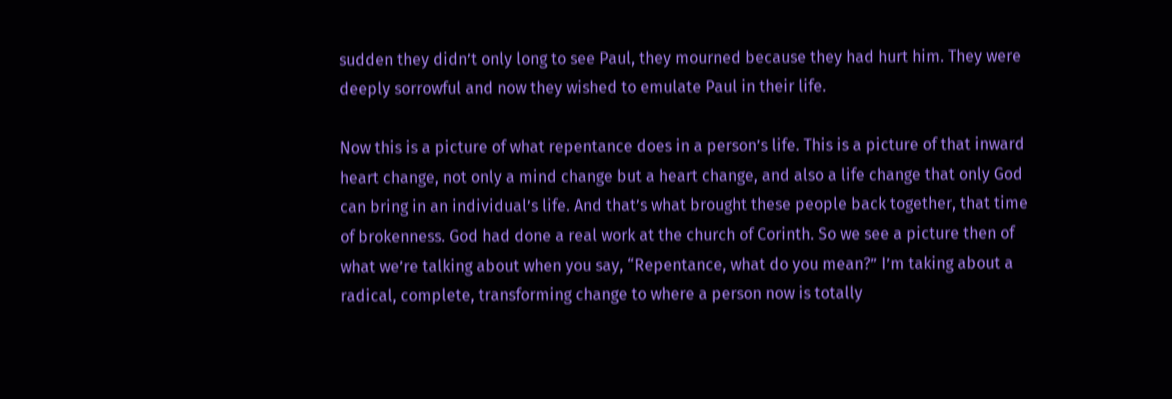sudden they didn’t only long to see Paul, they mourned because they had hurt him. They were deeply sorrowful and now they wished to emulate Paul in their life.

Now this is a picture of what repentance does in a person’s life. This is a picture of that inward heart change, not only a mind change but a heart change, and also a life change that only God can bring in an individual’s life. And that’s what brought these people back together, that time of brokenness. God had done a real work at the church of Corinth. So we see a picture then of what we’re talking about when you say, “Repentance, what do you mean?” I’m taking about a radical, complete, transforming change to where a person now is totally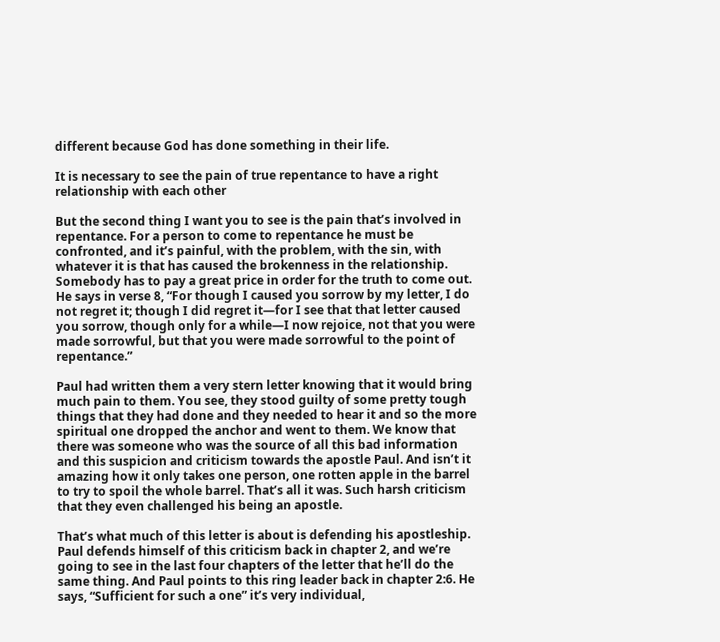different because God has done something in their life.

It is necessary to see the pain of true repentance to have a right relationship with each other

But the second thing I want you to see is the pain that’s involved in repentance. For a person to come to repentance he must be confronted, and it’s painful, with the problem, with the sin, with whatever it is that has caused the brokenness in the relationship. Somebody has to pay a great price in order for the truth to come out. He says in verse 8, “For though I caused you sorrow by my letter, I do not regret it; though I did regret it—for I see that that letter caused you sorrow, though only for a while—I now rejoice, not that you were made sorrowful, but that you were made sorrowful to the point of repentance.”

Paul had written them a very stern letter knowing that it would bring much pain to them. You see, they stood guilty of some pretty tough things that they had done and they needed to hear it and so the more spiritual one dropped the anchor and went to them. We know that there was someone who was the source of all this bad information and this suspicion and criticism towards the apostle Paul. And isn’t it amazing how it only takes one person, one rotten apple in the barrel to try to spoil the whole barrel. That’s all it was. Such harsh criticism that they even challenged his being an apostle.

That’s what much of this letter is about is defending his apostleship. Paul defends himself of this criticism back in chapter 2, and we’re going to see in the last four chapters of the letter that he’ll do the same thing. And Paul points to this ring leader back in chapter 2:6. He says, “Sufficient for such a one” it’s very individual,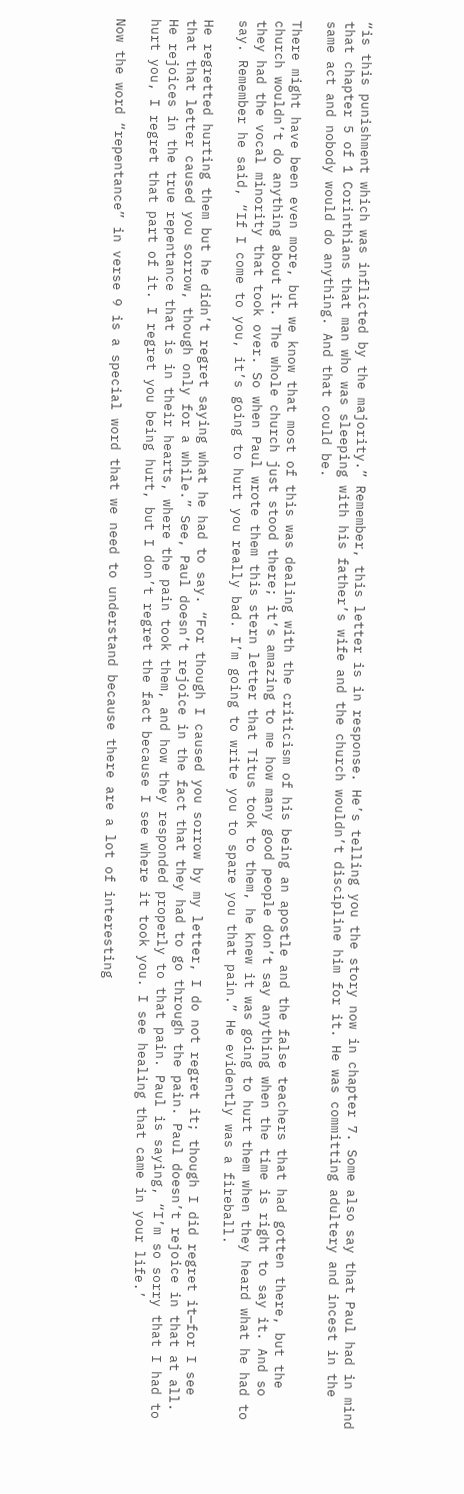“is this punishment which was inflicted by the majority.” Remember, this letter is in response. He’s telling you the story now in chapter 7. Some also say that Paul had in mind that chapter 5 of 1 Corinthians that man who was sleeping with his father’s wife and the church wouldn’t discipline him for it. He was committing adultery and incest in the same act and nobody would do anything. And that could be.

There might have been even more, but we know that most of this was dealing with the criticism of his being an apostle and the false teachers that had gotten there, but the church wouldn’t do anything about it. The whole church just stood there; it’s amazing to me how many good people don’t say anything when the time is right to say it. And so they had the vocal minority that took over. So when Paul wrote them this stern letter that Titus took to them, he knew it was going to hurt them when they heard what he had to say. Remember he said, “If I come to you, it’s going to hurt you really bad. I’m going to write you to spare you that pain.” He evidently was a fireball.

He regretted hurting them but he didn’t regret saying what he had to say. “For though I caused you sorrow by my letter, I do not regret it; though I did regret it—for I see that that letter caused you sorrow, though only for a while.” See, Paul doesn’t rejoice in the fact that they had to go through the pain. Paul doesn’t rejoice in that at all. He rejoices in the true repentance that is in their hearts, where the pain took them, and how they responded properly to that pain. Paul is saying, “I’m so sorry that I had to hurt you, I regret that part of it. I regret you being hurt, but I don’t regret the fact because I see where it took you. I see healing that came in your life.’

Now the word “repentance” in verse 9 is a special word that we need to understand because there are a lot of interesting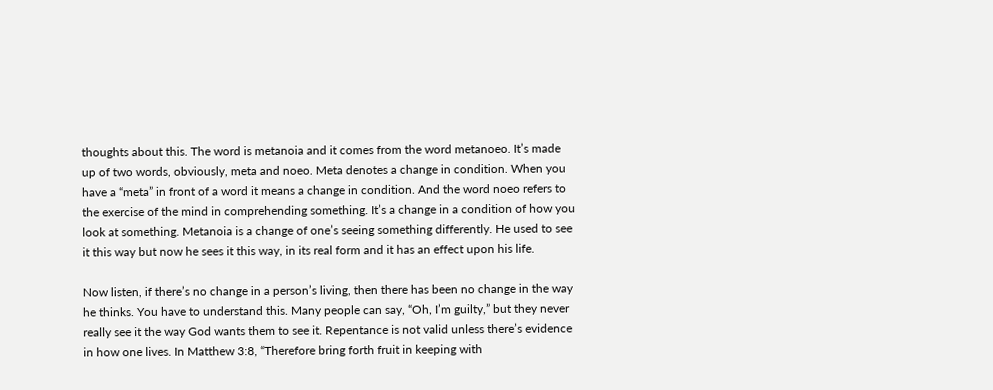thoughts about this. The word is metanoia and it comes from the word metanoeo. It’s made up of two words, obviously, meta and noeo. Meta denotes a change in condition. When you have a “meta” in front of a word it means a change in condition. And the word noeo refers to the exercise of the mind in comprehending something. It’s a change in a condition of how you look at something. Metanoia is a change of one’s seeing something differently. He used to see it this way but now he sees it this way, in its real form and it has an effect upon his life.

Now listen, if there’s no change in a person’s living, then there has been no change in the way he thinks. You have to understand this. Many people can say, “Oh, I’m guilty,” but they never really see it the way God wants them to see it. Repentance is not valid unless there’s evidence in how one lives. In Matthew 3:8, “Therefore bring forth fruit in keeping with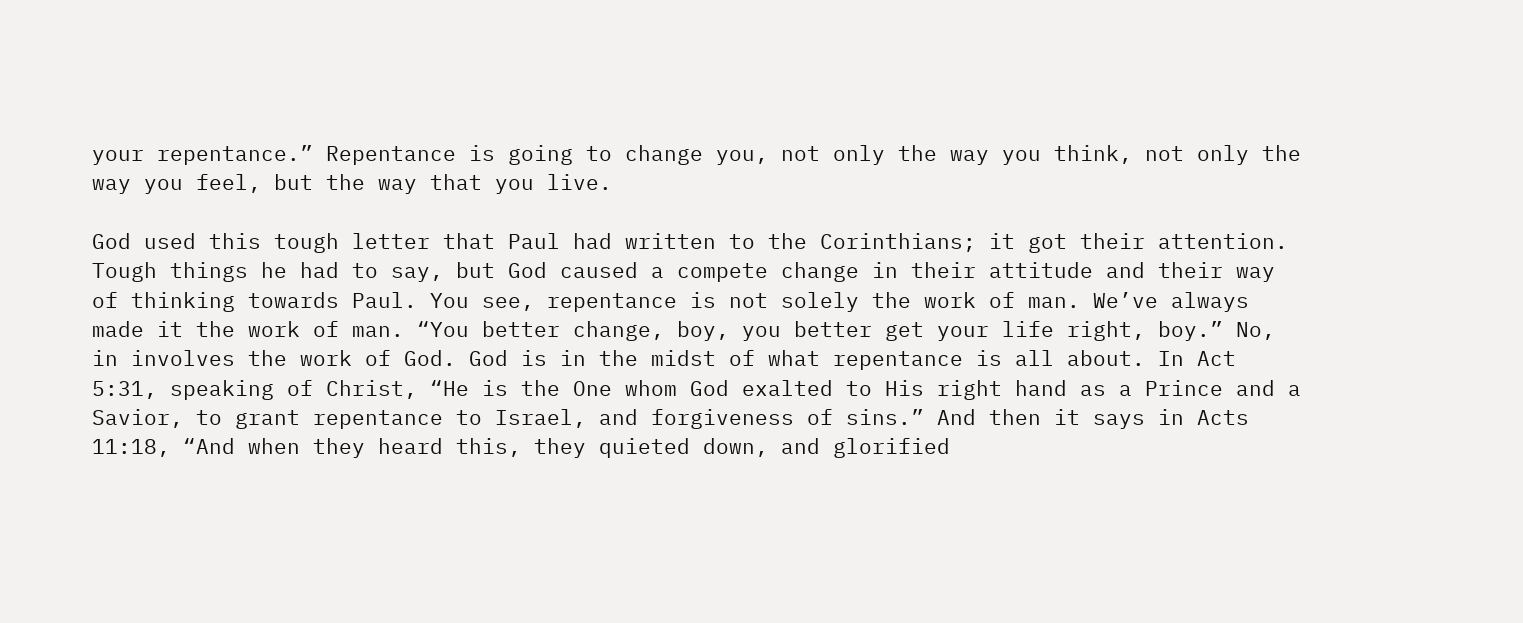your repentance.” Repentance is going to change you, not only the way you think, not only the way you feel, but the way that you live.

God used this tough letter that Paul had written to the Corinthians; it got their attention. Tough things he had to say, but God caused a compete change in their attitude and their way of thinking towards Paul. You see, repentance is not solely the work of man. We’ve always made it the work of man. “You better change, boy, you better get your life right, boy.” No, in involves the work of God. God is in the midst of what repentance is all about. In Act 5:31, speaking of Christ, “He is the One whom God exalted to His right hand as a Prince and a Savior, to grant repentance to Israel, and forgiveness of sins.” And then it says in Acts 11:18, “And when they heard this, they quieted down, and glorified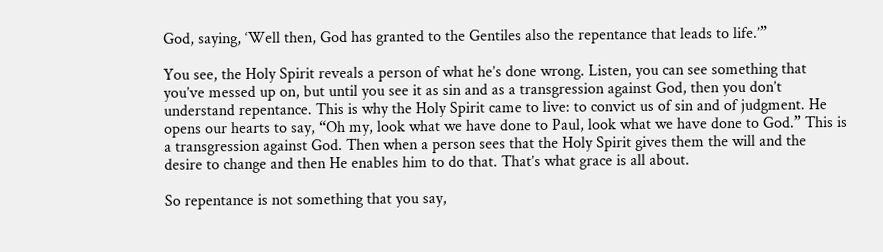God, saying, ‘Well then, God has granted to the Gentiles also the repentance that leads to life.’”

You see, the Holy Spirit reveals a person of what he’s done wrong. Listen, you can see something that you’ve messed up on, but until you see it as sin and as a transgression against God, then you don’t understand repentance. This is why the Holy Spirit came to live: to convict us of sin and of judgment. He opens our hearts to say, “Oh my, look what we have done to Paul, look what we have done to God.” This is a transgression against God. Then when a person sees that the Holy Spirit gives them the will and the desire to change and then He enables him to do that. That’s what grace is all about.

So repentance is not something that you say,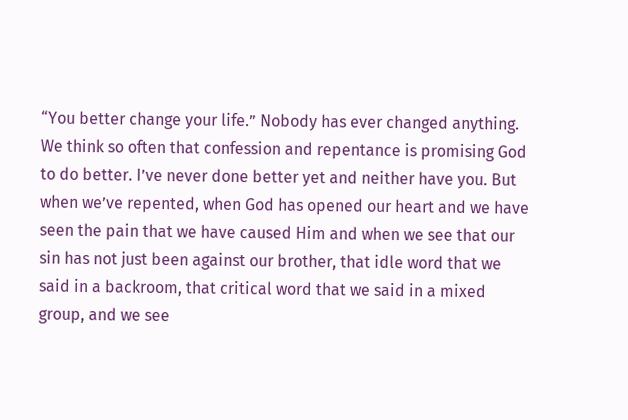“You better change your life.” Nobody has ever changed anything. We think so often that confession and repentance is promising God to do better. I’ve never done better yet and neither have you. But when we’ve repented, when God has opened our heart and we have seen the pain that we have caused Him and when we see that our sin has not just been against our brother, that idle word that we said in a backroom, that critical word that we said in a mixed group, and we see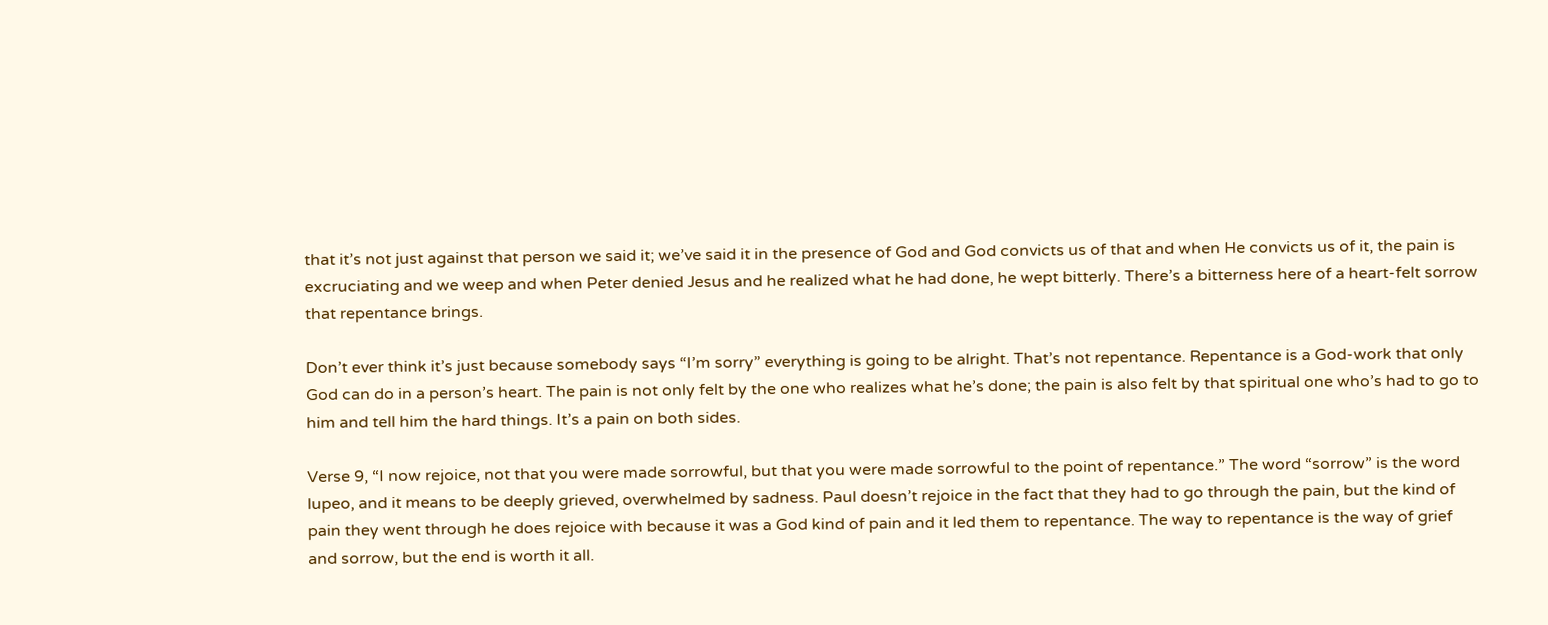that it’s not just against that person we said it; we’ve said it in the presence of God and God convicts us of that and when He convicts us of it, the pain is excruciating and we weep and when Peter denied Jesus and he realized what he had done, he wept bitterly. There’s a bitterness here of a heart-felt sorrow that repentance brings.

Don’t ever think it’s just because somebody says “I’m sorry” everything is going to be alright. That’s not repentance. Repentance is a God-work that only God can do in a person’s heart. The pain is not only felt by the one who realizes what he’s done; the pain is also felt by that spiritual one who’s had to go to him and tell him the hard things. It’s a pain on both sides.

Verse 9, “I now rejoice, not that you were made sorrowful, but that you were made sorrowful to the point of repentance.” The word “sorrow” is the word lupeo, and it means to be deeply grieved, overwhelmed by sadness. Paul doesn’t rejoice in the fact that they had to go through the pain, but the kind of pain they went through he does rejoice with because it was a God kind of pain and it led them to repentance. The way to repentance is the way of grief and sorrow, but the end is worth it all.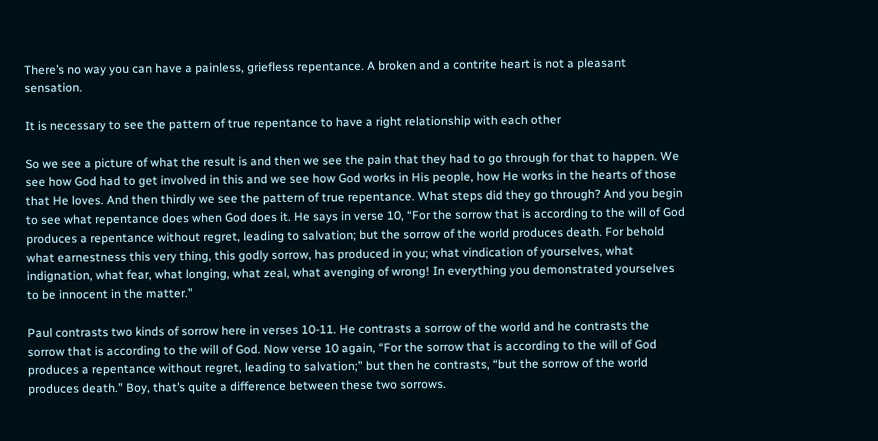There’s no way you can have a painless, griefless repentance. A broken and a contrite heart is not a pleasant sensation.

It is necessary to see the pattern of true repentance to have a right relationship with each other

So we see a picture of what the result is and then we see the pain that they had to go through for that to happen. We see how God had to get involved in this and we see how God works in His people, how He works in the hearts of those that He loves. And then thirdly we see the pattern of true repentance. What steps did they go through? And you begin to see what repentance does when God does it. He says in verse 10, “For the sorrow that is according to the will of God produces a repentance without regret, leading to salvation; but the sorrow of the world produces death. For behold what earnestness this very thing, this godly sorrow, has produced in you; what vindication of yourselves, what indignation, what fear, what longing, what zeal, what avenging of wrong! In everything you demonstrated yourselves to be innocent in the matter.”

Paul contrasts two kinds of sorrow here in verses 10-11. He contrasts a sorrow of the world and he contrasts the sorrow that is according to the will of God. Now verse 10 again, “For the sorrow that is according to the will of God produces a repentance without regret, leading to salvation;” but then he contrasts, “but the sorrow of the world produces death.” Boy, that’s quite a difference between these two sorrows.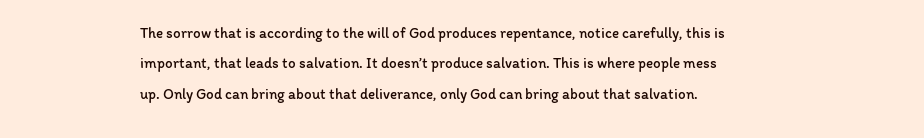The sorrow that is according to the will of God produces repentance, notice carefully, this is important, that leads to salvation. It doesn’t produce salvation. This is where people mess up. Only God can bring about that deliverance, only God can bring about that salvation.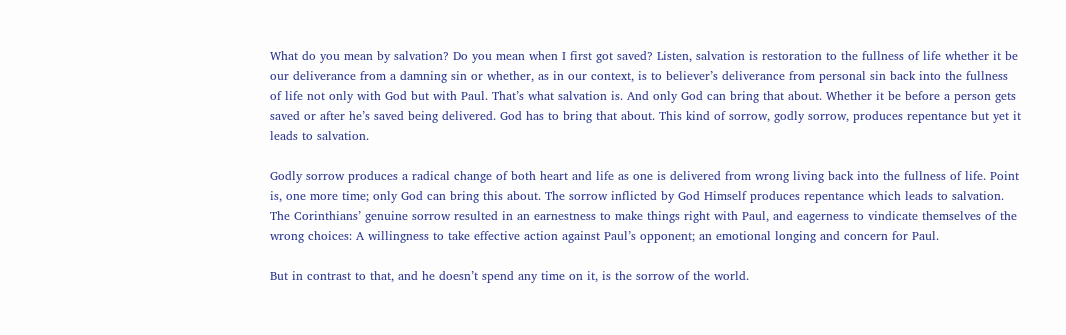What do you mean by salvation? Do you mean when I first got saved? Listen, salvation is restoration to the fullness of life whether it be our deliverance from a damning sin or whether, as in our context, is to believer’s deliverance from personal sin back into the fullness of life not only with God but with Paul. That’s what salvation is. And only God can bring that about. Whether it be before a person gets saved or after he’s saved being delivered. God has to bring that about. This kind of sorrow, godly sorrow, produces repentance but yet it leads to salvation.

Godly sorrow produces a radical change of both heart and life as one is delivered from wrong living back into the fullness of life. Point is, one more time; only God can bring this about. The sorrow inflicted by God Himself produces repentance which leads to salvation. The Corinthians’ genuine sorrow resulted in an earnestness to make things right with Paul, and eagerness to vindicate themselves of the wrong choices: A willingness to take effective action against Paul’s opponent; an emotional longing and concern for Paul.

But in contrast to that, and he doesn’t spend any time on it, is the sorrow of the world.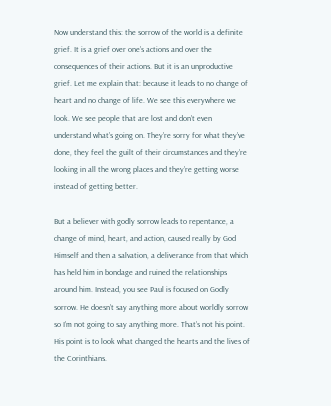Now understand this: the sorrow of the world is a definite grief. It is a grief over one’s actions and over the consequences of their actions. But it is an unproductive grief. Let me explain that: because it leads to no change of heart and no change of life. We see this everywhere we look. We see people that are lost and don’t even understand what’s going on. They’re sorry for what they’ve done, they feel the guilt of their circumstances and they’re looking in all the wrong places and they’re getting worse instead of getting better.

But a believer with godly sorrow leads to repentance, a change of mind, heart, and action, caused really by God Himself and then a salvation, a deliverance from that which has held him in bondage and ruined the relationships around him. Instead, you see Paul is focused on Godly sorrow. He doesn’t say anything more about worldly sorrow so I’m not going to say anything more. That’s not his point. His point is to look what changed the hearts and the lives of the Corinthians.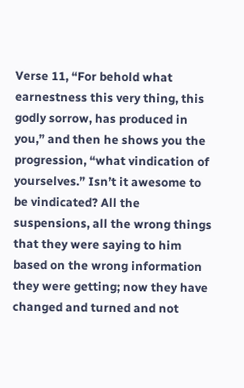Verse 11, “For behold what earnestness this very thing, this godly sorrow, has produced in you,” and then he shows you the progression, “what vindication of yourselves.” Isn’t it awesome to be vindicated? All the suspensions, all the wrong things that they were saying to him based on the wrong information they were getting; now they have changed and turned and not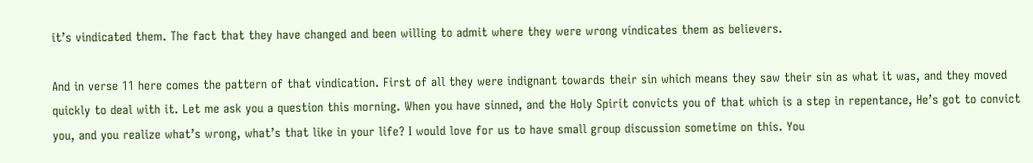it’s vindicated them. The fact that they have changed and been willing to admit where they were wrong vindicates them as believers.

And in verse 11 here comes the pattern of that vindication. First of all they were indignant towards their sin which means they saw their sin as what it was, and they moved quickly to deal with it. Let me ask you a question this morning. When you have sinned, and the Holy Spirit convicts you of that which is a step in repentance, He’s got to convict you, and you realize what’s wrong, what’s that like in your life? I would love for us to have small group discussion sometime on this. You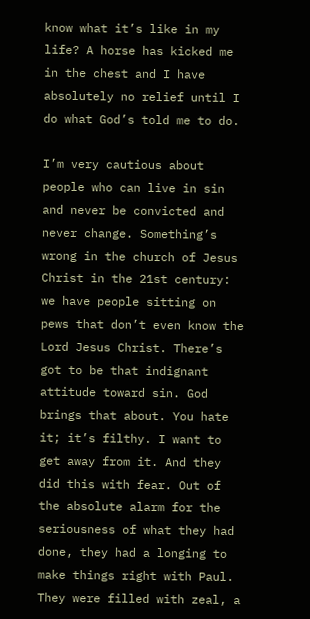know what it’s like in my life? A horse has kicked me in the chest and I have absolutely no relief until I do what God’s told me to do.

I’m very cautious about people who can live in sin and never be convicted and never change. Something’s wrong in the church of Jesus Christ in the 21st century: we have people sitting on pews that don’t even know the Lord Jesus Christ. There’s got to be that indignant attitude toward sin. God brings that about. You hate it; it’s filthy. I want to get away from it. And they did this with fear. Out of the absolute alarm for the seriousness of what they had done, they had a longing to make things right with Paul. They were filled with zeal, a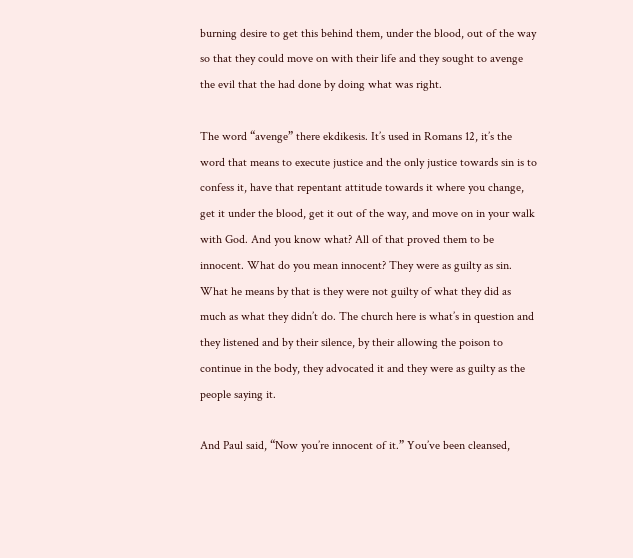burning desire to get this behind them, under the blood, out of the way so that they could move on with their life and they sought to avenge the evil that the had done by doing what was right.

The word “avenge” there ekdikesis. It’s used in Romans 12, it’s the word that means to execute justice and the only justice towards sin is to confess it, have that repentant attitude towards it where you change, get it under the blood, get it out of the way, and move on in your walk with God. And you know what? All of that proved them to be innocent. What do you mean innocent? They were as guilty as sin. What he means by that is they were not guilty of what they did as much as what they didn’t do. The church here is what’s in question and they listened and by their silence, by their allowing the poison to continue in the body, they advocated it and they were as guilty as the people saying it.

And Paul said, “Now you’re innocent of it.” You’ve been cleansed,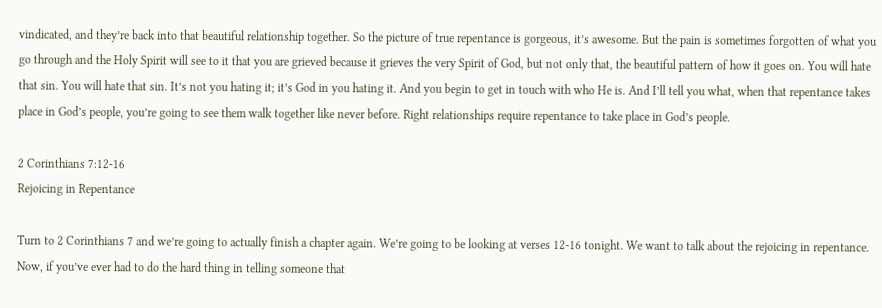vindicated, and they’re back into that beautiful relationship together. So the picture of true repentance is gorgeous, it’s awesome. But the pain is sometimes forgotten of what you go through and the Holy Spirit will see to it that you are grieved because it grieves the very Spirit of God, but not only that, the beautiful pattern of how it goes on. You will hate that sin. You will hate that sin. It’s not you hating it; it’s God in you hating it. And you begin to get in touch with who He is. And I’ll tell you what, when that repentance takes place in God’s people, you’re going to see them walk together like never before. Right relationships require repentance to take place in God’s people.

2 Corinthians 7:12-16
Rejoicing in Repentance

Turn to 2 Corinthians 7 and we’re going to actually finish a chapter again. We’re going to be looking at verses 12-16 tonight. We want to talk about the rejoicing in repentance. Now, if you’ve ever had to do the hard thing in telling someone that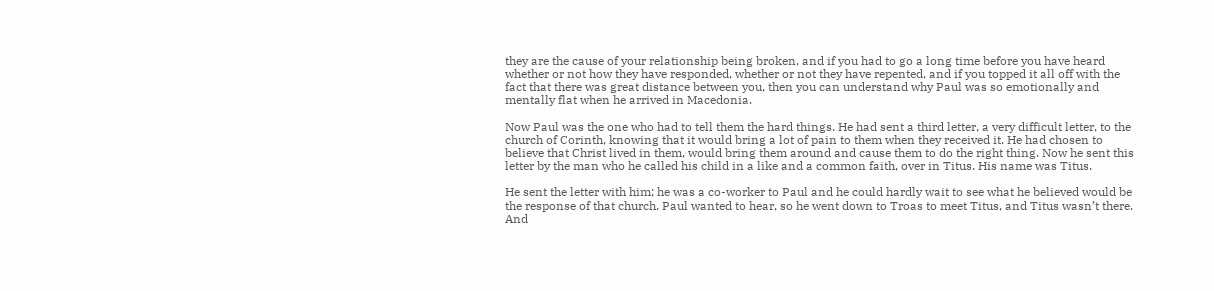they are the cause of your relationship being broken, and if you had to go a long time before you have heard whether or not how they have responded, whether or not they have repented, and if you topped it all off with the fact that there was great distance between you, then you can understand why Paul was so emotionally and mentally flat when he arrived in Macedonia.

Now Paul was the one who had to tell them the hard things. He had sent a third letter, a very difficult letter, to the church of Corinth, knowing that it would bring a lot of pain to them when they received it. He had chosen to believe that Christ lived in them, would bring them around and cause them to do the right thing. Now he sent this letter by the man who he called his child in a like and a common faith, over in Titus. His name was Titus.

He sent the letter with him; he was a co-worker to Paul and he could hardly wait to see what he believed would be the response of that church. Paul wanted to hear, so he went down to Troas to meet Titus, and Titus wasn’t there. And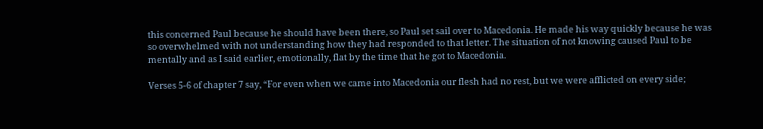this concerned Paul because he should have been there, so Paul set sail over to Macedonia. He made his way quickly because he was so overwhelmed with not understanding how they had responded to that letter. The situation of not knowing caused Paul to be mentally and as I said earlier, emotionally, flat by the time that he got to Macedonia.

Verses 5-6 of chapter 7 say, “For even when we came into Macedonia our flesh had no rest, but we were afflicted on every side;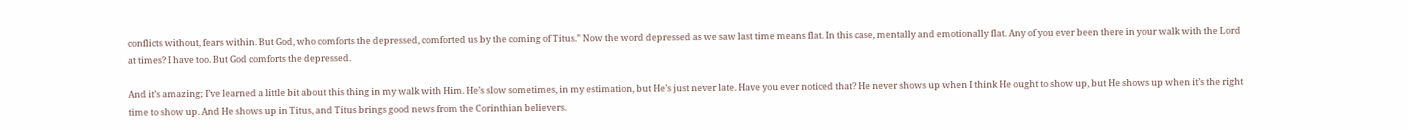conflicts without, fears within. But God, who comforts the depressed, comforted us by the coming of Titus.” Now the word depressed as we saw last time means flat. In this case, mentally and emotionally flat. Any of you ever been there in your walk with the Lord at times? I have too. But God comforts the depressed.

And it’s amazing; I’ve learned a little bit about this thing in my walk with Him. He’s slow sometimes, in my estimation, but He’s just never late. Have you ever noticed that? He never shows up when I think He ought to show up, but He shows up when it’s the right time to show up. And He shows up in Titus, and Titus brings good news from the Corinthian believers.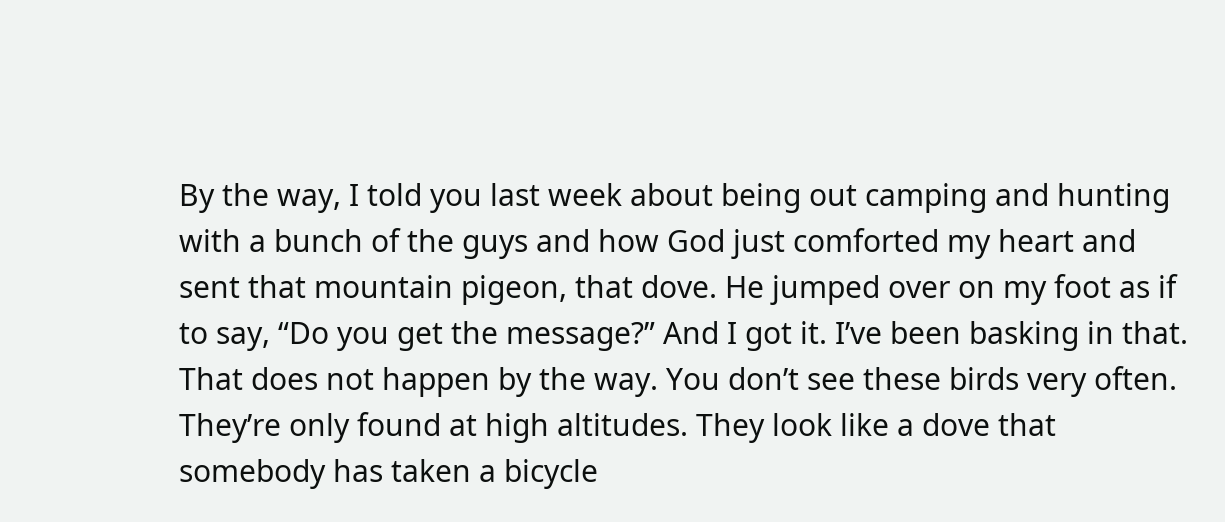By the way, I told you last week about being out camping and hunting with a bunch of the guys and how God just comforted my heart and sent that mountain pigeon, that dove. He jumped over on my foot as if to say, “Do you get the message?” And I got it. I’ve been basking in that. That does not happen by the way. You don’t see these birds very often. They’re only found at high altitudes. They look like a dove that somebody has taken a bicycle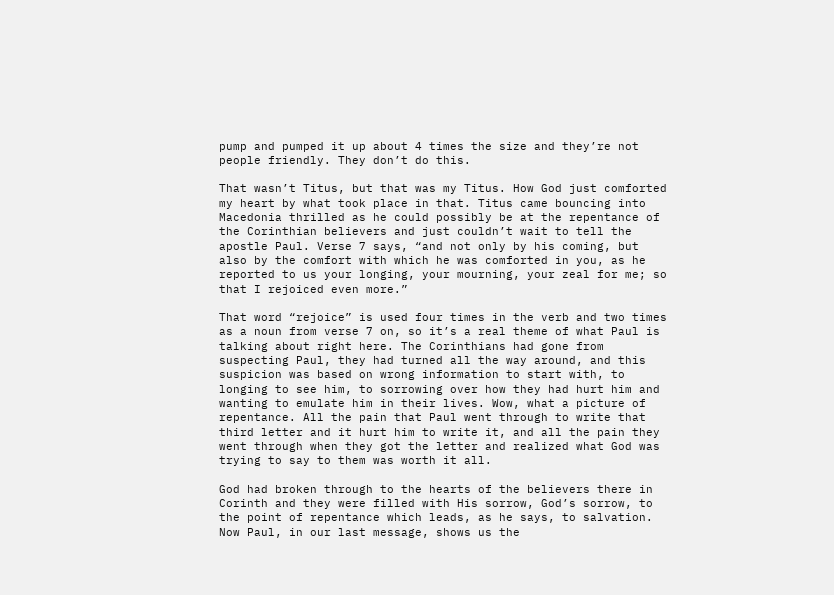pump and pumped it up about 4 times the size and they’re not people friendly. They don’t do this.

That wasn’t Titus, but that was my Titus. How God just comforted my heart by what took place in that. Titus came bouncing into Macedonia thrilled as he could possibly be at the repentance of the Corinthian believers and just couldn’t wait to tell the apostle Paul. Verse 7 says, “and not only by his coming, but also by the comfort with which he was comforted in you, as he reported to us your longing, your mourning, your zeal for me; so that I rejoiced even more.”

That word “rejoice” is used four times in the verb and two times as a noun from verse 7 on, so it’s a real theme of what Paul is talking about right here. The Corinthians had gone from suspecting Paul, they had turned all the way around, and this suspicion was based on wrong information to start with, to longing to see him, to sorrowing over how they had hurt him and wanting to emulate him in their lives. Wow, what a picture of repentance. All the pain that Paul went through to write that third letter and it hurt him to write it, and all the pain they went through when they got the letter and realized what God was trying to say to them was worth it all.

God had broken through to the hearts of the believers there in Corinth and they were filled with His sorrow, God’s sorrow, to the point of repentance which leads, as he says, to salvation. Now Paul, in our last message, shows us the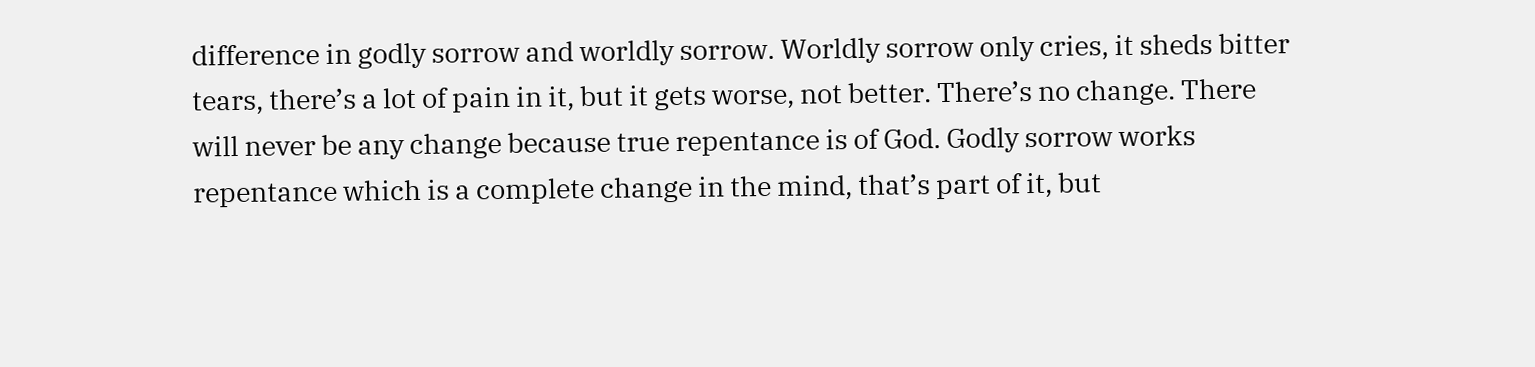difference in godly sorrow and worldly sorrow. Worldly sorrow only cries, it sheds bitter tears, there’s a lot of pain in it, but it gets worse, not better. There’s no change. There will never be any change because true repentance is of God. Godly sorrow works repentance which is a complete change in the mind, that’s part of it, but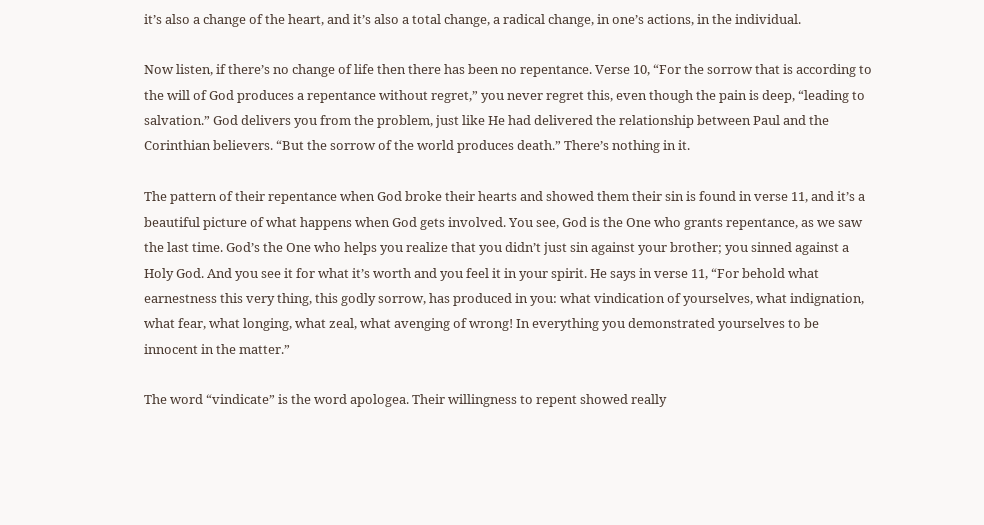it’s also a change of the heart, and it’s also a total change, a radical change, in one’s actions, in the individual.

Now listen, if there’s no change of life then there has been no repentance. Verse 10, “For the sorrow that is according to the will of God produces a repentance without regret,” you never regret this, even though the pain is deep, “leading to salvation.” God delivers you from the problem, just like He had delivered the relationship between Paul and the Corinthian believers. “But the sorrow of the world produces death.” There’s nothing in it.

The pattern of their repentance when God broke their hearts and showed them their sin is found in verse 11, and it’s a beautiful picture of what happens when God gets involved. You see, God is the One who grants repentance, as we saw the last time. God’s the One who helps you realize that you didn’t just sin against your brother; you sinned against a Holy God. And you see it for what it’s worth and you feel it in your spirit. He says in verse 11, “For behold what earnestness this very thing, this godly sorrow, has produced in you: what vindication of yourselves, what indignation, what fear, what longing, what zeal, what avenging of wrong! In everything you demonstrated yourselves to be innocent in the matter.”

The word “vindicate” is the word apologea. Their willingness to repent showed really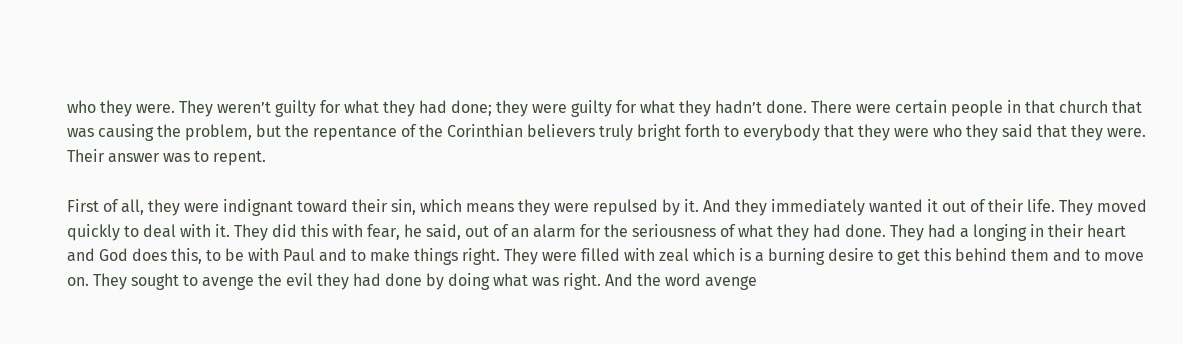who they were. They weren’t guilty for what they had done; they were guilty for what they hadn’t done. There were certain people in that church that was causing the problem, but the repentance of the Corinthian believers truly bright forth to everybody that they were who they said that they were. Their answer was to repent.

First of all, they were indignant toward their sin, which means they were repulsed by it. And they immediately wanted it out of their life. They moved quickly to deal with it. They did this with fear, he said, out of an alarm for the seriousness of what they had done. They had a longing in their heart and God does this, to be with Paul and to make things right. They were filled with zeal which is a burning desire to get this behind them and to move on. They sought to avenge the evil they had done by doing what was right. And the word avenge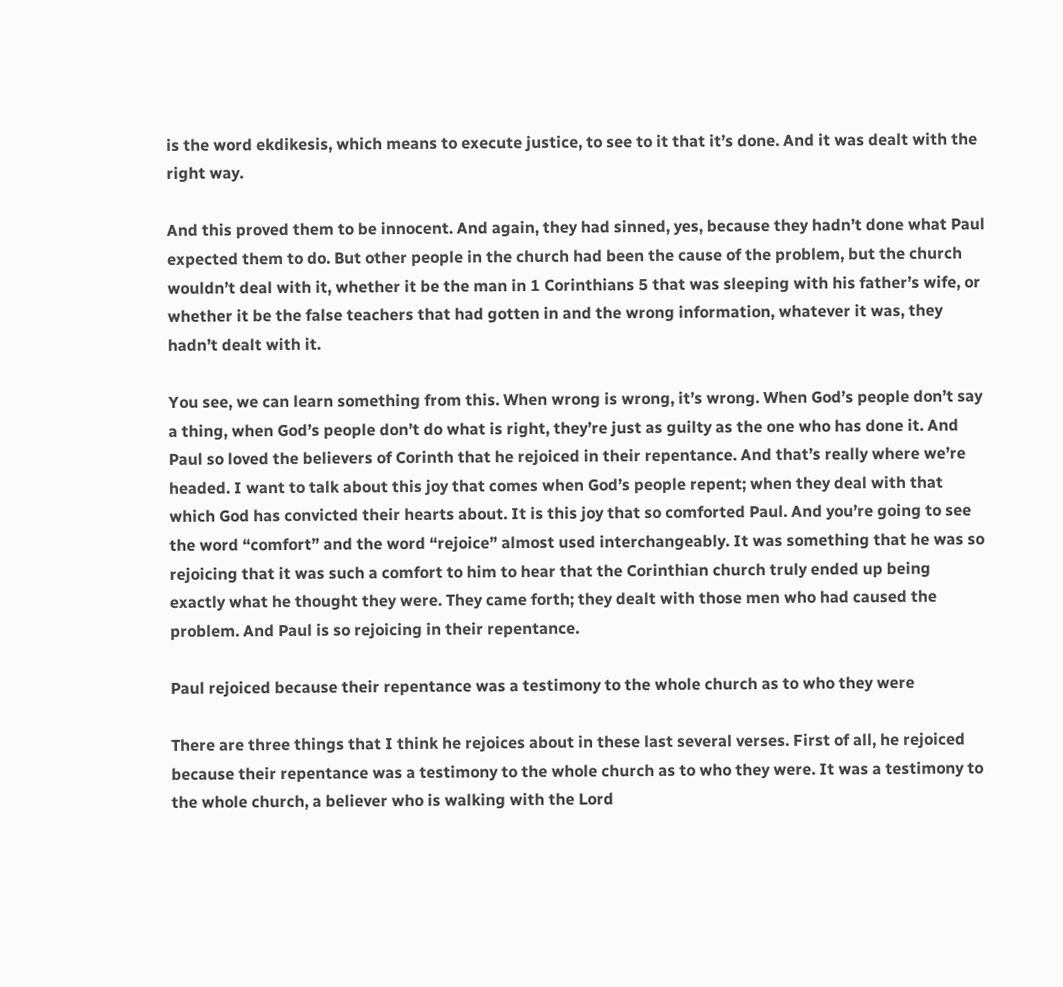is the word ekdikesis, which means to execute justice, to see to it that it’s done. And it was dealt with the right way.

And this proved them to be innocent. And again, they had sinned, yes, because they hadn’t done what Paul expected them to do. But other people in the church had been the cause of the problem, but the church wouldn’t deal with it, whether it be the man in 1 Corinthians 5 that was sleeping with his father’s wife, or whether it be the false teachers that had gotten in and the wrong information, whatever it was, they hadn’t dealt with it.

You see, we can learn something from this. When wrong is wrong, it’s wrong. When God’s people don’t say a thing, when God’s people don’t do what is right, they’re just as guilty as the one who has done it. And Paul so loved the believers of Corinth that he rejoiced in their repentance. And that’s really where we’re headed. I want to talk about this joy that comes when God’s people repent; when they deal with that which God has convicted their hearts about. It is this joy that so comforted Paul. And you’re going to see the word “comfort” and the word “rejoice” almost used interchangeably. It was something that he was so rejoicing that it was such a comfort to him to hear that the Corinthian church truly ended up being exactly what he thought they were. They came forth; they dealt with those men who had caused the problem. And Paul is so rejoicing in their repentance.

Paul rejoiced because their repentance was a testimony to the whole church as to who they were

There are three things that I think he rejoices about in these last several verses. First of all, he rejoiced because their repentance was a testimony to the whole church as to who they were. It was a testimony to the whole church, a believer who is walking with the Lord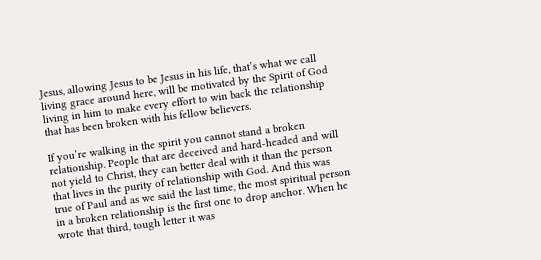Jesus, allowing Jesus to be Jesus in his life, that’s what we call living grace around here, will be motivated by the Spirit of God living in him to make every effort to win back the relationship that has been broken with his fellow believers.

If you’re walking in the spirit you cannot stand a broken relationship. People that are deceived and hard-headed and will not yield to Christ, they can better deal with it than the person that lives in the purity of relationship with God. And this was true of Paul and as we said the last time, the most spiritual person in a broken relationship is the first one to drop anchor. When he wrote that third, tough letter it was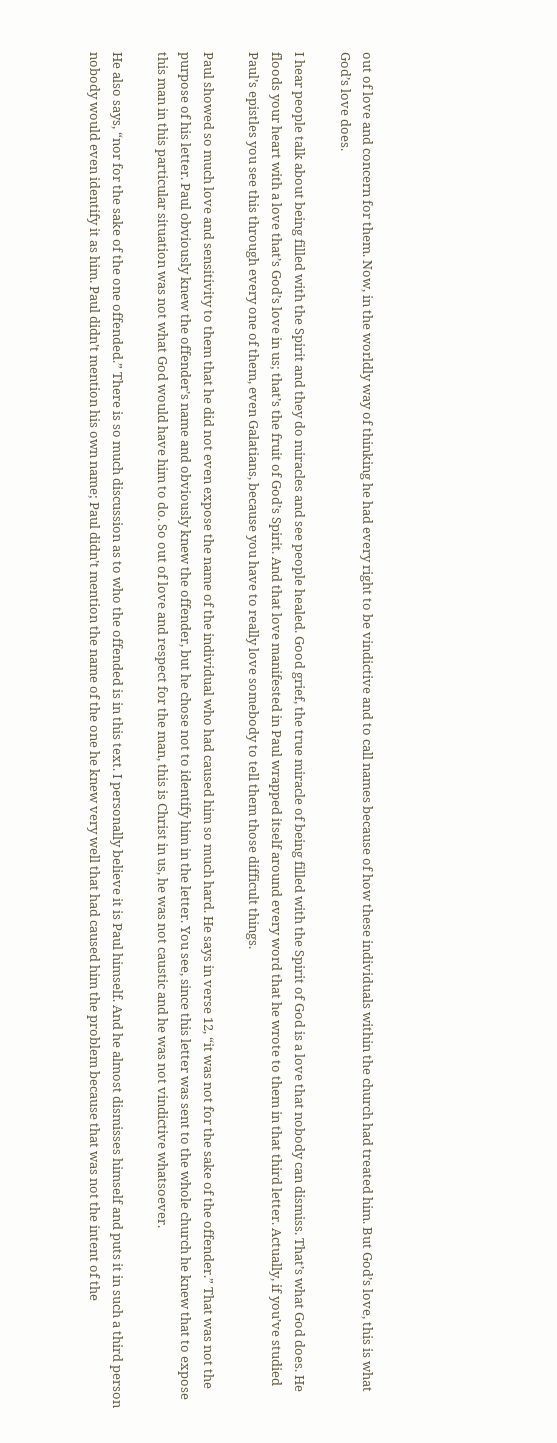out of love and concern for them. Now, in the worldly way of thinking he had every right to be vindictive and to call names because of how these individuals within the church had treated him. But God’s love, this is what God’s love does.

I hear people talk about being filled with the Spirit and they do miracles and see people healed. Good grief, the true miracle of being filled with the Spirit of God is a love that nobody can dismiss. That’s what God does. He floods your heart with a love that’s God’s love in us; that’s the fruit of God’s Spirit. And that love manifested in Paul wrapped itself around every word that he wrote to them in that third letter. Actually, if you’ve studied Paul’s epistles you see this through every one of them, even Galatians, because you have to really love somebody to tell them those difficult things.

Paul showed so much love and sensitivity to them that he did not even expose the name of the individual who had caused him so much hard. He says in verse 12, “it was not for the sake of the offender.” That was not the purpose of his letter. Paul obviously knew the offender’s name and obviously knew the offender, but he chose not to identify him in the letter. You see, since this letter was sent to the whole church he knew that to expose this man in this particular situation was not what God would have him to do. So out of love and respect for the man, this is Christ in us, he was not caustic and he was not vindictive whatsoever.

He also says, “nor for the sake of the one offended.” There is so much discussion as to who the offended is in this text. I personally believe it is Paul himself. And he almost dismisses himself and puts it in such a third person nobody would even identify it as him. Paul didn’t mention his own name; Paul didn’t mention the name of the one he knew very well that had caused him the problem because that was not the intent of the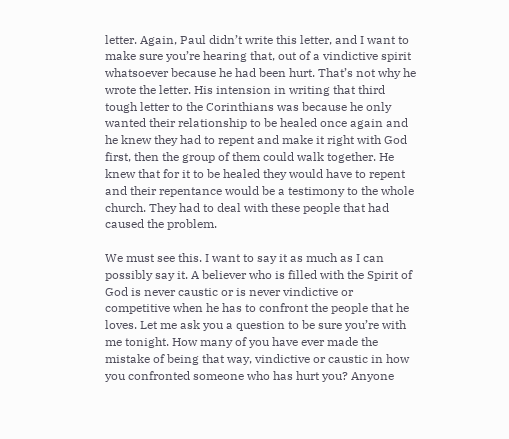letter. Again, Paul didn’t write this letter, and I want to make sure you’re hearing that, out of a vindictive spirit whatsoever because he had been hurt. That’s not why he wrote the letter. His intension in writing that third tough letter to the Corinthians was because he only wanted their relationship to be healed once again and he knew they had to repent and make it right with God first, then the group of them could walk together. He knew that for it to be healed they would have to repent and their repentance would be a testimony to the whole church. They had to deal with these people that had caused the problem.

We must see this. I want to say it as much as I can possibly say it. A believer who is filled with the Spirit of God is never caustic or is never vindictive or competitive when he has to confront the people that he loves. Let me ask you a question to be sure you’re with me tonight. How many of you have ever made the mistake of being that way, vindictive or caustic in how you confronted someone who has hurt you? Anyone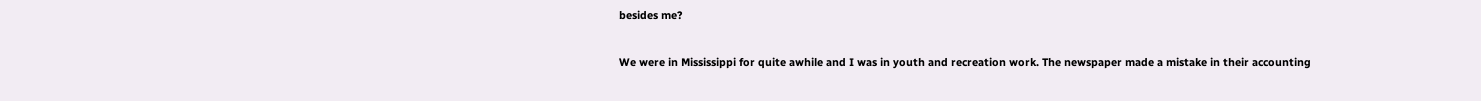besides me?

We were in Mississippi for quite awhile and I was in youth and recreation work. The newspaper made a mistake in their accounting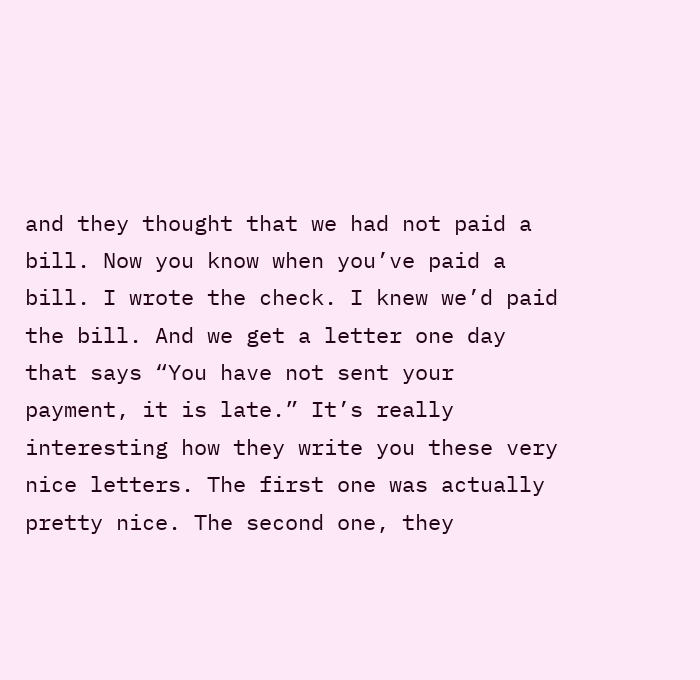and they thought that we had not paid a bill. Now you know when you’ve paid a bill. I wrote the check. I knew we’d paid the bill. And we get a letter one day that says “You have not sent your payment, it is late.” It’s really interesting how they write you these very nice letters. The first one was actually pretty nice. The second one, they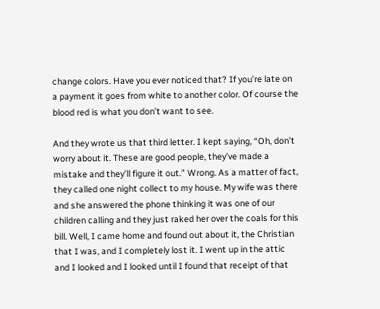change colors. Have you ever noticed that? If you’re late on a payment it goes from white to another color. Of course the blood red is what you don’t want to see.

And they wrote us that third letter. I kept saying, “Oh, don’t worry about it. These are good people, they’ve made a mistake and they’ll figure it out.” Wrong. As a matter of fact, they called one night collect to my house. My wife was there and she answered the phone thinking it was one of our children calling and they just raked her over the coals for this bill. Well, I came home and found out about it, the Christian that I was, and I completely lost it. I went up in the attic and I looked and I looked until I found that receipt of that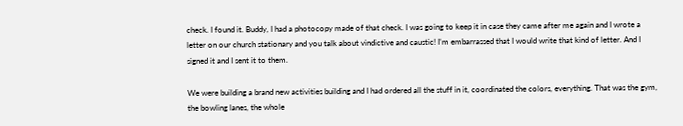check. I found it. Buddy, I had a photocopy made of that check. I was going to keep it in case they came after me again and I wrote a letter on our church stationary and you talk about vindictive and caustic! I’m embarrassed that I would write that kind of letter. And I signed it and I sent it to them.

We were building a brand new activities building and I had ordered all the stuff in it, coordinated the colors, everything. That was the gym, the bowling lanes, the whole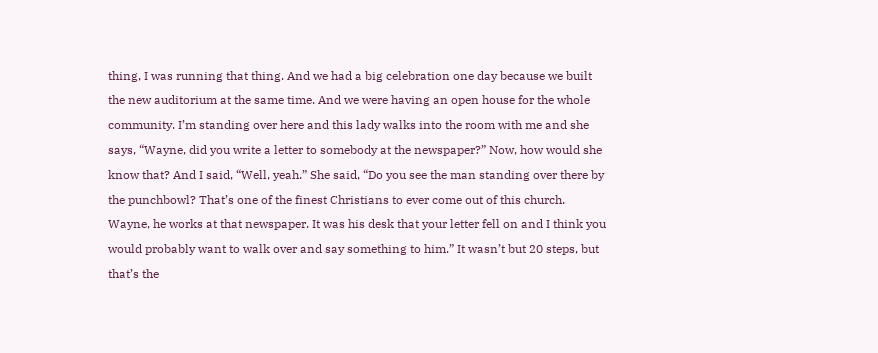thing, I was running that thing. And we had a big celebration one day because we built the new auditorium at the same time. And we were having an open house for the whole community. I’m standing over here and this lady walks into the room with me and she says, “Wayne, did you write a letter to somebody at the newspaper?” Now, how would she know that? And I said, “Well, yeah.” She said, “Do you see the man standing over there by the punchbowl? That’s one of the finest Christians to ever come out of this church. Wayne, he works at that newspaper. It was his desk that your letter fell on and I think you would probably want to walk over and say something to him.” It wasn’t but 20 steps, but that’s the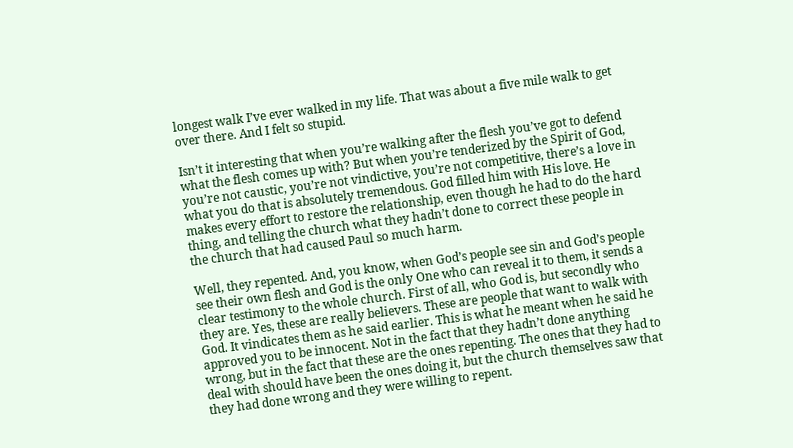longest walk I’ve ever walked in my life. That was about a five mile walk to get over there. And I felt so stupid.

Isn’t it interesting that when you’re walking after the flesh you’ve got to defend what the flesh comes up with? But when you’re tenderized by the Spirit of God, you’re not caustic, you’re not vindictive, you’re not competitive, there’s a love in what you do that is absolutely tremendous. God filled him with His love. He makes every effort to restore the relationship, even though he had to do the hard thing, and telling the church what they hadn’t done to correct these people in the church that had caused Paul so much harm.

Well, they repented. And, you know, when God’s people see sin and God’s people see their own flesh and God is the only One who can reveal it to them, it sends a clear testimony to the whole church. First of all, who God is, but secondly who they are. Yes, these are really believers. These are people that want to walk with God. It vindicates them as he said earlier. This is what he meant when he said he approved you to be innocent. Not in the fact that they hadn’t done anything wrong, but in the fact that these are the ones repenting. The ones that they had to deal with should have been the ones doing it, but the church themselves saw that they had done wrong and they were willing to repent.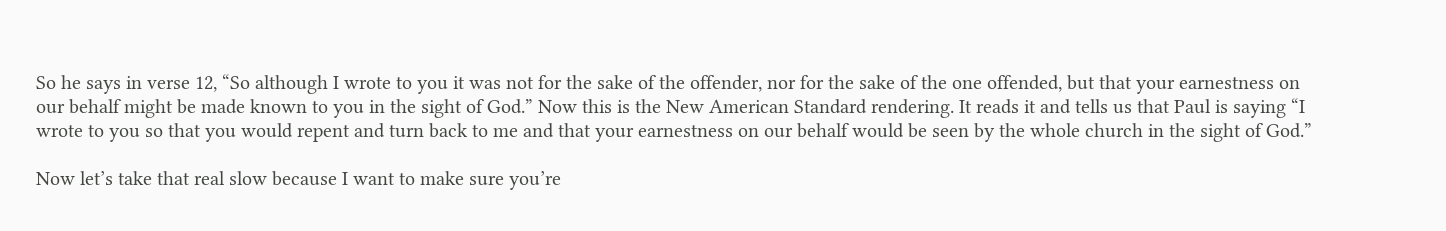So he says in verse 12, “So although I wrote to you it was not for the sake of the offender, nor for the sake of the one offended, but that your earnestness on our behalf might be made known to you in the sight of God.” Now this is the New American Standard rendering. It reads it and tells us that Paul is saying “I wrote to you so that you would repent and turn back to me and that your earnestness on our behalf would be seen by the whole church in the sight of God.”

Now let’s take that real slow because I want to make sure you’re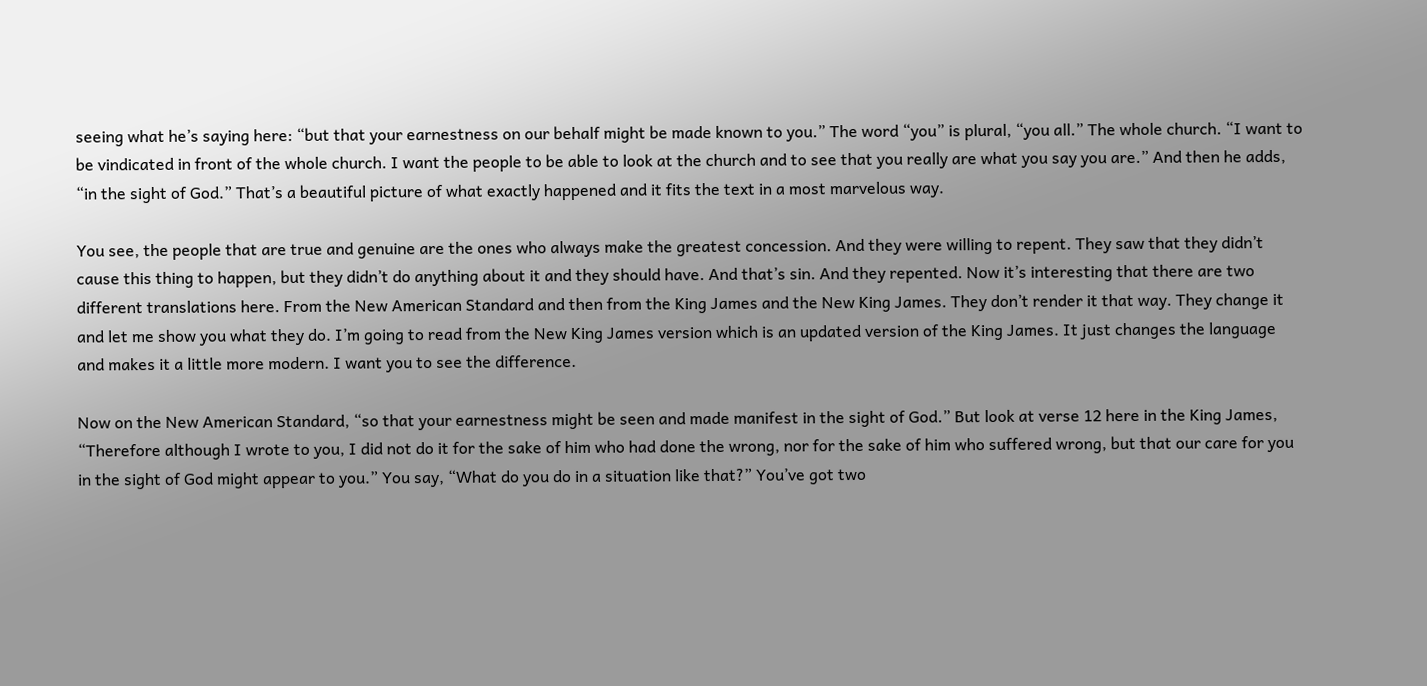seeing what he’s saying here: “but that your earnestness on our behalf might be made known to you.” The word “you” is plural, “you all.” The whole church. “I want to be vindicated in front of the whole church. I want the people to be able to look at the church and to see that you really are what you say you are.” And then he adds, “in the sight of God.” That’s a beautiful picture of what exactly happened and it fits the text in a most marvelous way.

You see, the people that are true and genuine are the ones who always make the greatest concession. And they were willing to repent. They saw that they didn’t cause this thing to happen, but they didn’t do anything about it and they should have. And that’s sin. And they repented. Now it’s interesting that there are two different translations here. From the New American Standard and then from the King James and the New King James. They don’t render it that way. They change it and let me show you what they do. I’m going to read from the New King James version which is an updated version of the King James. It just changes the language and makes it a little more modern. I want you to see the difference.

Now on the New American Standard, “so that your earnestness might be seen and made manifest in the sight of God.” But look at verse 12 here in the King James, “Therefore although I wrote to you, I did not do it for the sake of him who had done the wrong, nor for the sake of him who suffered wrong, but that our care for you in the sight of God might appear to you.” You say, “What do you do in a situation like that?” You’ve got two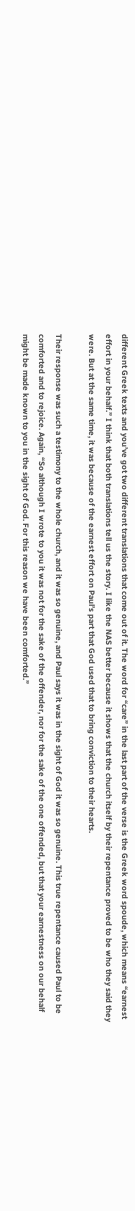different Greek texts and you’ve got two different translations that come out of it. The word for “care” in the last part of the verse is the Greek word spoude, which means “earnest effort in your behalf.” I think that both translations tell us the story. I like the NAS better because it shows that the church itself by their repentance proved to be who they said they were. But at the same time, it was because of the earnest effort on Paul’s part that God used that to bring conviction to their hearts.

Their response was such a testimony to the whole church, and it was so genuine, and Paul says it was in the sight of God it was so genuine. This true repentance caused Paul to be comforted and to rejoice. Again, “So although I wrote to you it was not for the sake of the offender, nor for the sake of the one offended, but that your earnestness on our behalf might be made known to you in the sight of God. For this reason we have been comforted.”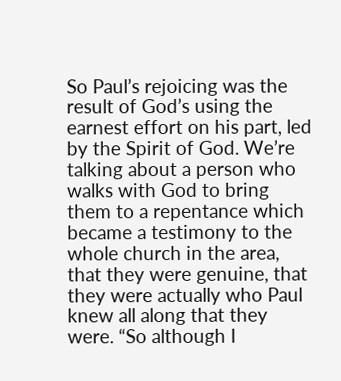So Paul’s rejoicing was the result of God’s using the earnest effort on his part, led by the Spirit of God. We’re talking about a person who walks with God to bring them to a repentance which became a testimony to the whole church in the area, that they were genuine, that they were actually who Paul knew all along that they were. “So although I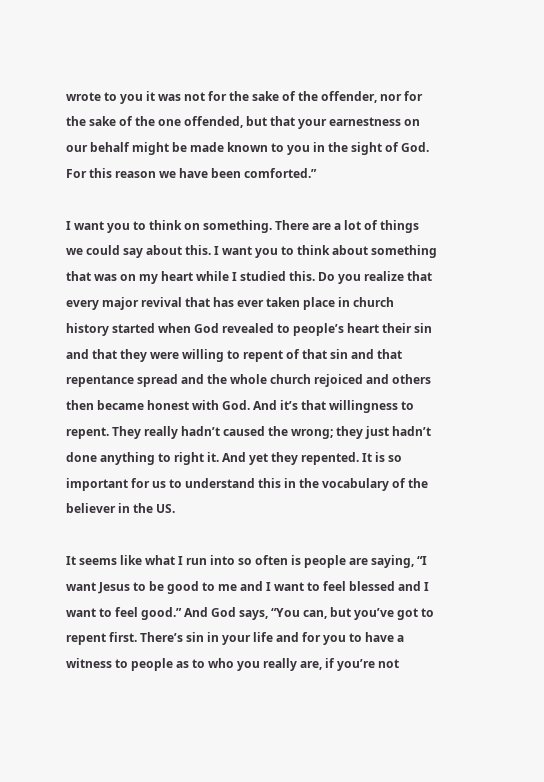wrote to you it was not for the sake of the offender, nor for the sake of the one offended, but that your earnestness on our behalf might be made known to you in the sight of God. For this reason we have been comforted.”

I want you to think on something. There are a lot of things we could say about this. I want you to think about something that was on my heart while I studied this. Do you realize that every major revival that has ever taken place in church history started when God revealed to people’s heart their sin and that they were willing to repent of that sin and that repentance spread and the whole church rejoiced and others then became honest with God. And it’s that willingness to repent. They really hadn’t caused the wrong; they just hadn’t done anything to right it. And yet they repented. It is so important for us to understand this in the vocabulary of the believer in the US.

It seems like what I run into so often is people are saying, “I want Jesus to be good to me and I want to feel blessed and I want to feel good.” And God says, “You can, but you’ve got to repent first. There’s sin in your life and for you to have a witness to people as to who you really are, if you’re not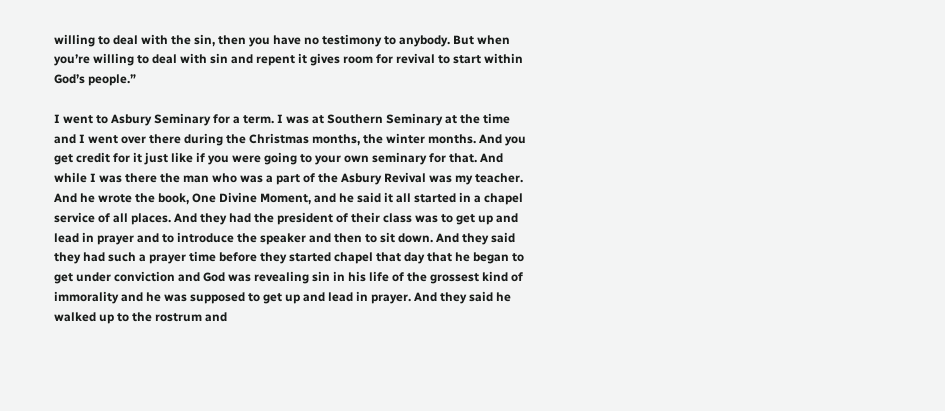willing to deal with the sin, then you have no testimony to anybody. But when you’re willing to deal with sin and repent it gives room for revival to start within God’s people.”

I went to Asbury Seminary for a term. I was at Southern Seminary at the time and I went over there during the Christmas months, the winter months. And you get credit for it just like if you were going to your own seminary for that. And while I was there the man who was a part of the Asbury Revival was my teacher. And he wrote the book, One Divine Moment, and he said it all started in a chapel service of all places. And they had the president of their class was to get up and lead in prayer and to introduce the speaker and then to sit down. And they said they had such a prayer time before they started chapel that day that he began to get under conviction and God was revealing sin in his life of the grossest kind of immorality and he was supposed to get up and lead in prayer. And they said he walked up to the rostrum and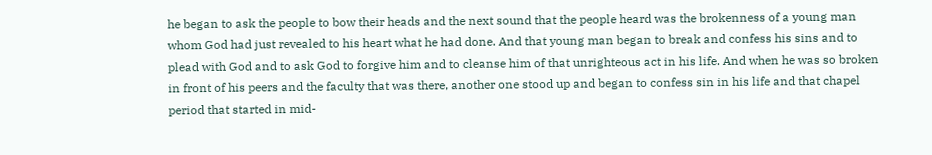he began to ask the people to bow their heads and the next sound that the people heard was the brokenness of a young man whom God had just revealed to his heart what he had done. And that young man began to break and confess his sins and to plead with God and to ask God to forgive him and to cleanse him of that unrighteous act in his life. And when he was so broken in front of his peers and the faculty that was there, another one stood up and began to confess sin in his life and that chapel period that started in mid-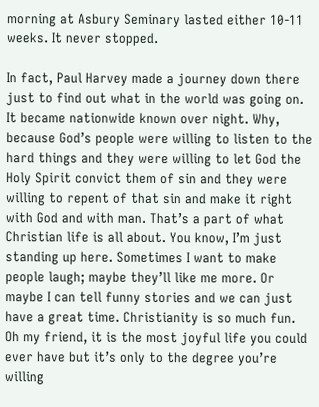morning at Asbury Seminary lasted either 10-11 weeks. It never stopped.

In fact, Paul Harvey made a journey down there just to find out what in the world was going on. It became nationwide known over night. Why, because God’s people were willing to listen to the hard things and they were willing to let God the Holy Spirit convict them of sin and they were willing to repent of that sin and make it right with God and with man. That’s a part of what Christian life is all about. You know, I’m just standing up here. Sometimes I want to make people laugh; maybe they’ll like me more. Or maybe I can tell funny stories and we can just have a great time. Christianity is so much fun. Oh my friend, it is the most joyful life you could ever have but it’s only to the degree you’re willing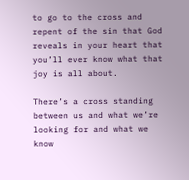to go to the cross and repent of the sin that God reveals in your heart that you’ll ever know what that joy is all about.

There’s a cross standing between us and what we’re looking for and what we know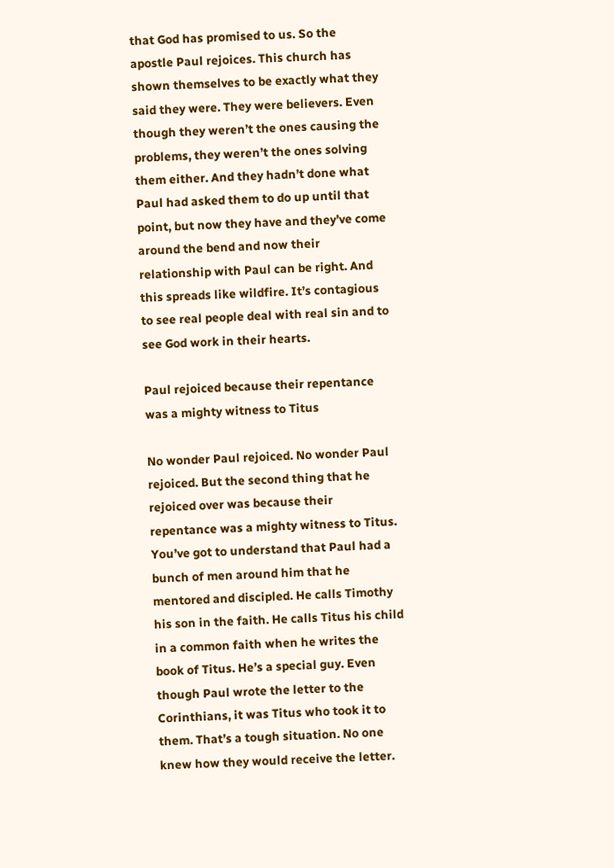that God has promised to us. So the apostle Paul rejoices. This church has shown themselves to be exactly what they said they were. They were believers. Even though they weren’t the ones causing the problems, they weren’t the ones solving them either. And they hadn’t done what Paul had asked them to do up until that point, but now they have and they’ve come around the bend and now their relationship with Paul can be right. And this spreads like wildfire. It’s contagious to see real people deal with real sin and to see God work in their hearts.

Paul rejoiced because their repentance was a mighty witness to Titus

No wonder Paul rejoiced. No wonder Paul rejoiced. But the second thing that he rejoiced over was because their repentance was a mighty witness to Titus. You’ve got to understand that Paul had a bunch of men around him that he mentored and discipled. He calls Timothy his son in the faith. He calls Titus his child in a common faith when he writes the book of Titus. He’s a special guy. Even though Paul wrote the letter to the Corinthians, it was Titus who took it to them. That’s a tough situation. No one knew how they would receive the letter.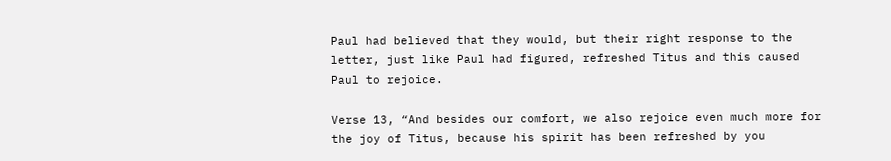Paul had believed that they would, but their right response to the letter, just like Paul had figured, refreshed Titus and this caused Paul to rejoice.

Verse 13, “And besides our comfort, we also rejoice even much more for the joy of Titus, because his spirit has been refreshed by you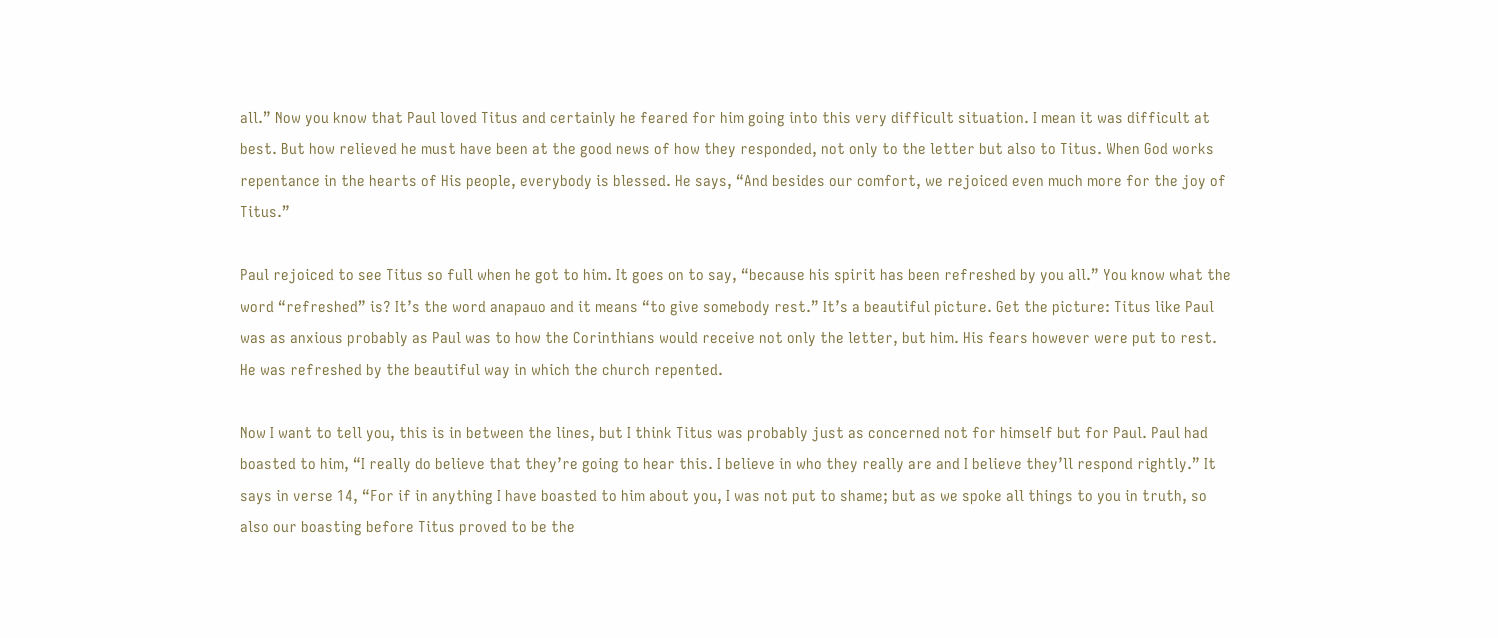all.” Now you know that Paul loved Titus and certainly he feared for him going into this very difficult situation. I mean it was difficult at best. But how relieved he must have been at the good news of how they responded, not only to the letter but also to Titus. When God works repentance in the hearts of His people, everybody is blessed. He says, “And besides our comfort, we rejoiced even much more for the joy of Titus.”

Paul rejoiced to see Titus so full when he got to him. It goes on to say, “because his spirit has been refreshed by you all.” You know what the word “refreshed” is? It’s the word anapauo and it means “to give somebody rest.” It’s a beautiful picture. Get the picture: Titus like Paul was as anxious probably as Paul was to how the Corinthians would receive not only the letter, but him. His fears however were put to rest. He was refreshed by the beautiful way in which the church repented.

Now I want to tell you, this is in between the lines, but I think Titus was probably just as concerned not for himself but for Paul. Paul had boasted to him, “I really do believe that they’re going to hear this. I believe in who they really are and I believe they’ll respond rightly.” It says in verse 14, “For if in anything I have boasted to him about you, I was not put to shame; but as we spoke all things to you in truth, so also our boasting before Titus proved to be the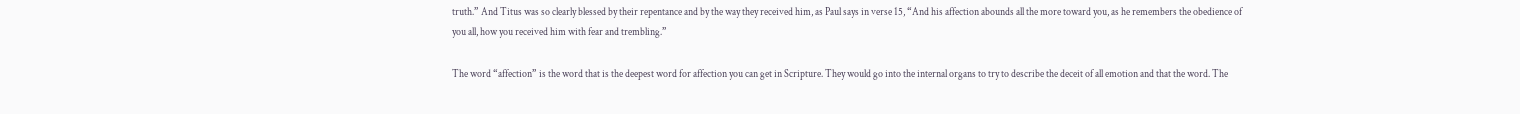truth.” And Titus was so clearly blessed by their repentance and by the way they received him, as Paul says in verse 15, “And his affection abounds all the more toward you, as he remembers the obedience of you all, how you received him with fear and trembling.”

The word “affection” is the word that is the deepest word for affection you can get in Scripture. They would go into the internal organs to try to describe the deceit of all emotion and that the word. The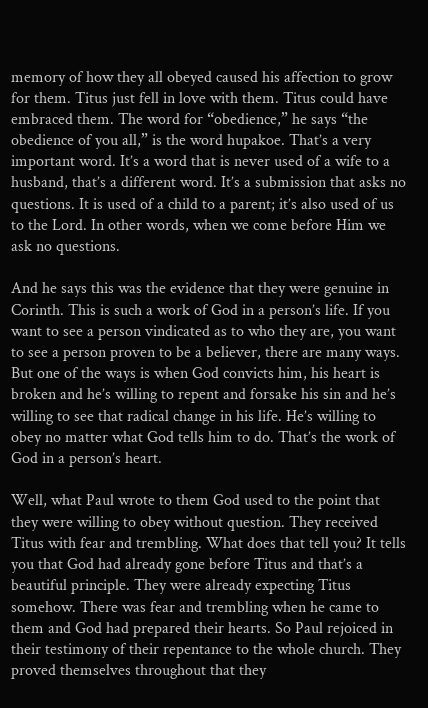memory of how they all obeyed caused his affection to grow for them. Titus just fell in love with them. Titus could have embraced them. The word for “obedience,” he says “the obedience of you all,” is the word hupakoe. That’s a very important word. It’s a word that is never used of a wife to a husband, that’s a different word. It’s a submission that asks no questions. It is used of a child to a parent; it’s also used of us to the Lord. In other words, when we come before Him we ask no questions.

And he says this was the evidence that they were genuine in Corinth. This is such a work of God in a person’s life. If you want to see a person vindicated as to who they are, you want to see a person proven to be a believer, there are many ways. But one of the ways is when God convicts him, his heart is broken and he’s willing to repent and forsake his sin and he’s willing to see that radical change in his life. He’s willing to obey no matter what God tells him to do. That’s the work of God in a person’s heart.

Well, what Paul wrote to them God used to the point that they were willing to obey without question. They received Titus with fear and trembling. What does that tell you? It tells you that God had already gone before Titus and that’s a beautiful principle. They were already expecting Titus somehow. There was fear and trembling when he came to them and God had prepared their hearts. So Paul rejoiced in their testimony of their repentance to the whole church. They proved themselves throughout that they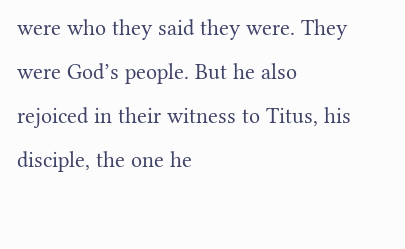were who they said they were. They were God’s people. But he also rejoiced in their witness to Titus, his disciple, the one he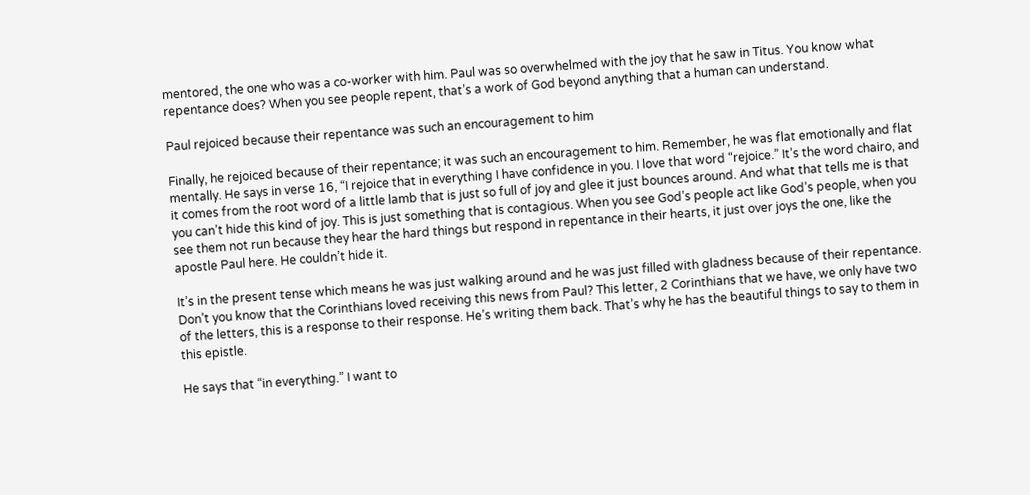mentored, the one who was a co-worker with him. Paul was so overwhelmed with the joy that he saw in Titus. You know what repentance does? When you see people repent, that’s a work of God beyond anything that a human can understand.

Paul rejoiced because their repentance was such an encouragement to him

Finally, he rejoiced because of their repentance; it was such an encouragement to him. Remember, he was flat emotionally and flat mentally. He says in verse 16, “I rejoice that in everything I have confidence in you. I love that word “rejoice.” It’s the word chairo, and it comes from the root word of a little lamb that is just so full of joy and glee it just bounces around. And what that tells me is that you can’t hide this kind of joy. This is just something that is contagious. When you see God’s people act like God’s people, when you see them not run because they hear the hard things but respond in repentance in their hearts, it just over joys the one, like the apostle Paul here. He couldn’t hide it.

It’s in the present tense which means he was just walking around and he was just filled with gladness because of their repentance. Don’t you know that the Corinthians loved receiving this news from Paul? This letter, 2 Corinthians that we have, we only have two of the letters, this is a response to their response. He’s writing them back. That’s why he has the beautiful things to say to them in this epistle.

He says that “in everything.” I want to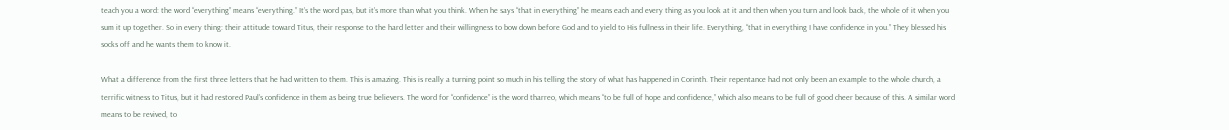teach you a word: the word “everything” means “everything.” It’s the word pas, but it’s more than what you think. When he says “that in everything” he means each and every thing as you look at it and then when you turn and look back, the whole of it when you sum it up together. So in every thing: their attitude toward Titus, their response to the hard letter and their willingness to bow down before God and to yield to His fullness in their life. Everything, “that in everything I have confidence in you.” They blessed his socks off and he wants them to know it.

What a difference from the first three letters that he had written to them. This is amazing. This is really a turning point so much in his telling the story of what has happened in Corinth. Their repentance had not only been an example to the whole church, a terrific witness to Titus, but it had restored Paul’s confidence in them as being true believers. The word for “confidence” is the word tharreo, which means “to be full of hope and confidence,” which also means to be full of good cheer because of this. A similar word means to be revived, to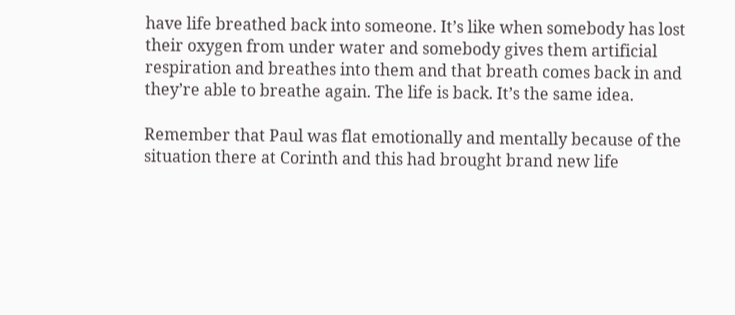have life breathed back into someone. It’s like when somebody has lost their oxygen from under water and somebody gives them artificial respiration and breathes into them and that breath comes back in and they’re able to breathe again. The life is back. It’s the same idea.

Remember that Paul was flat emotionally and mentally because of the situation there at Corinth and this had brought brand new life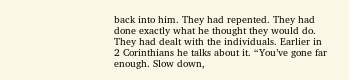back into him. They had repented. They had done exactly what he thought they would do. They had dealt with the individuals. Earlier in 2 Corinthians he talks about it. “You’ve gone far enough. Slow down,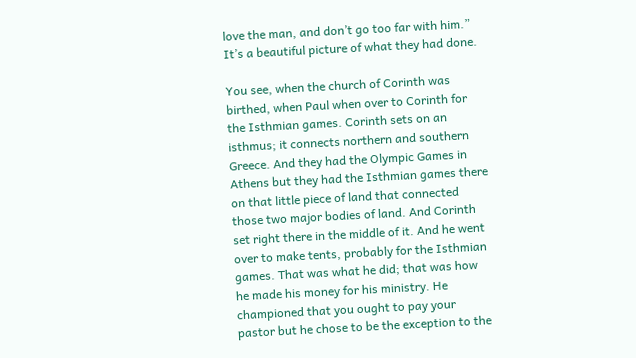love the man, and don’t go too far with him.” It’s a beautiful picture of what they had done.

You see, when the church of Corinth was birthed, when Paul when over to Corinth for the Isthmian games. Corinth sets on an isthmus; it connects northern and southern Greece. And they had the Olympic Games in Athens but they had the Isthmian games there on that little piece of land that connected those two major bodies of land. And Corinth set right there in the middle of it. And he went over to make tents, probably for the Isthmian games. That was what he did; that was how he made his money for his ministry. He championed that you ought to pay your pastor but he chose to be the exception to the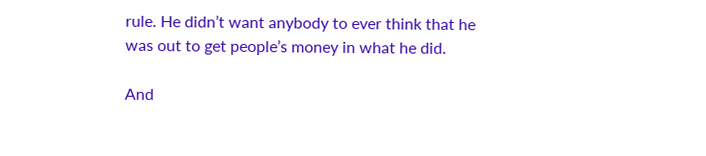rule. He didn’t want anybody to ever think that he was out to get people’s money in what he did.

And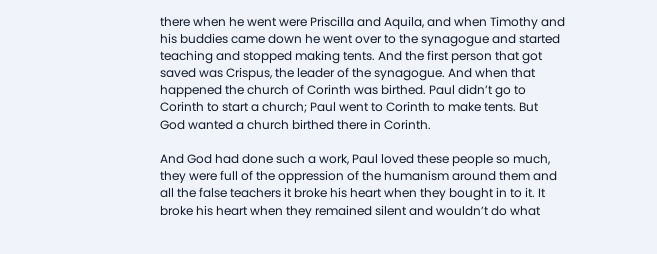there when he went were Priscilla and Aquila, and when Timothy and his buddies came down he went over to the synagogue and started teaching and stopped making tents. And the first person that got saved was Crispus, the leader of the synagogue. And when that happened the church of Corinth was birthed. Paul didn’t go to Corinth to start a church; Paul went to Corinth to make tents. But God wanted a church birthed there in Corinth.

And God had done such a work, Paul loved these people so much, they were full of the oppression of the humanism around them and all the false teachers it broke his heart when they bought in to it. It broke his heart when they remained silent and wouldn’t do what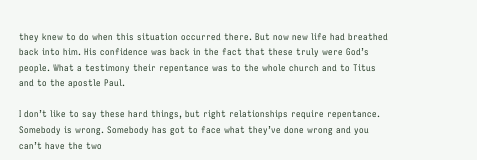they knew to do when this situation occurred there. But now new life had breathed back into him. His confidence was back in the fact that these truly were God’s people. What a testimony their repentance was to the whole church and to Titus and to the apostle Paul.

I don’t like to say these hard things, but right relationships require repentance. Somebody is wrong. Somebody has got to face what they’ve done wrong and you can’t have the two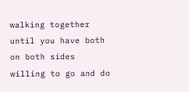walking together until you have both on both sides willing to go and do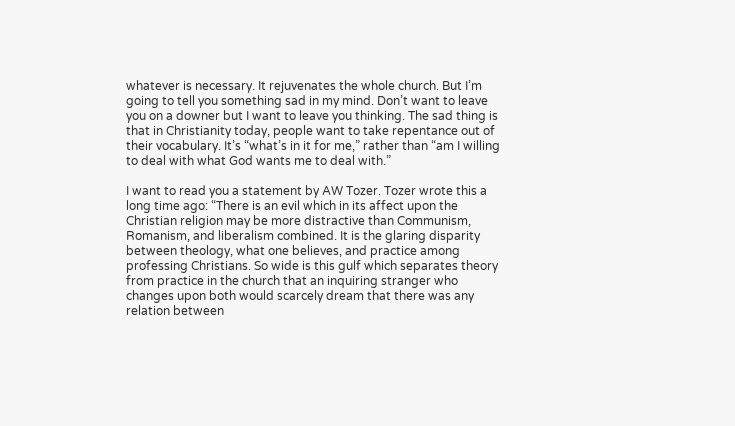whatever is necessary. It rejuvenates the whole church. But I’m going to tell you something sad in my mind. Don’t want to leave you on a downer but I want to leave you thinking. The sad thing is that in Christianity today, people want to take repentance out of their vocabulary. It’s “what’s in it for me,” rather than “am I willing to deal with what God wants me to deal with.”

I want to read you a statement by AW Tozer. Tozer wrote this a long time ago: “There is an evil which in its affect upon the Christian religion may be more distractive than Communism, Romanism, and liberalism combined. It is the glaring disparity between theology, what one believes, and practice among professing Christians. So wide is this gulf which separates theory from practice in the church that an inquiring stranger who changes upon both would scarcely dream that there was any relation between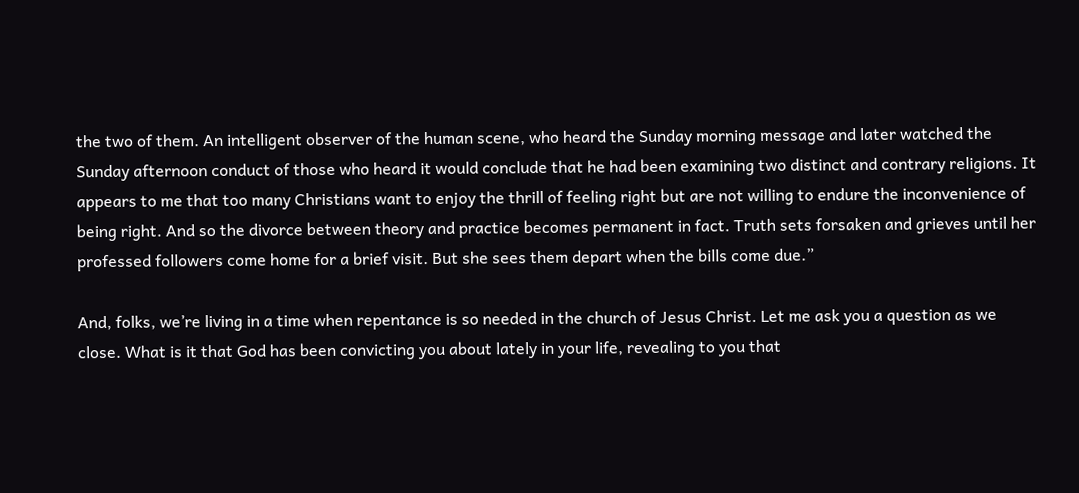the two of them. An intelligent observer of the human scene, who heard the Sunday morning message and later watched the Sunday afternoon conduct of those who heard it would conclude that he had been examining two distinct and contrary religions. It appears to me that too many Christians want to enjoy the thrill of feeling right but are not willing to endure the inconvenience of being right. And so the divorce between theory and practice becomes permanent in fact. Truth sets forsaken and grieves until her professed followers come home for a brief visit. But she sees them depart when the bills come due.”

And, folks, we’re living in a time when repentance is so needed in the church of Jesus Christ. Let me ask you a question as we close. What is it that God has been convicting you about lately in your life, revealing to you that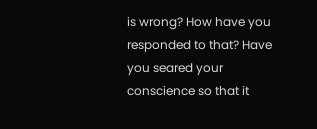is wrong? How have you responded to that? Have you seared your conscience so that it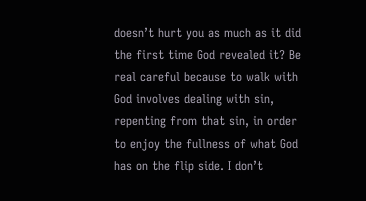doesn’t hurt you as much as it did the first time God revealed it? Be real careful because to walk with God involves dealing with sin, repenting from that sin, in order to enjoy the fullness of what God has on the flip side. I don’t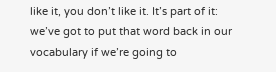like it, you don’t like it. It’s part of it: we’ve got to put that word back in our vocabulary if we’re going to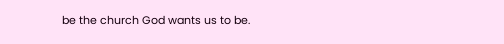be the church God wants us to be.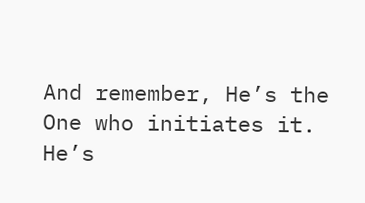And remember, He’s the One who initiates it. He’s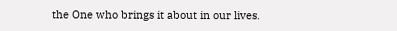the One who brings it about in our lives.